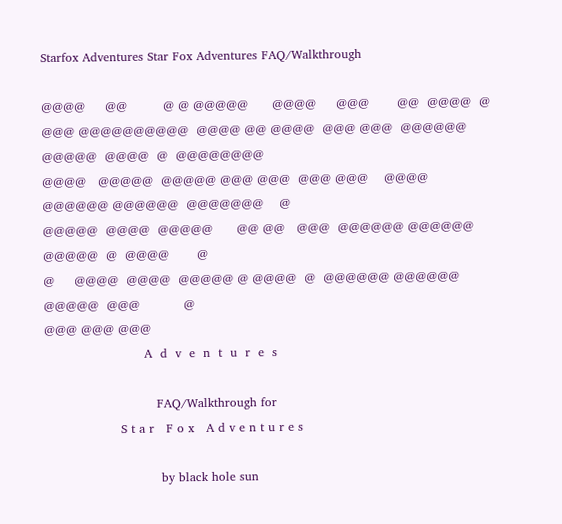Starfox Adventures Star Fox Adventures FAQ/Walkthrough

@@@@     @@         @ @ @@@@@      @@@@     @@@       @@  @@@@  @
@@@ @@@@@@@@@@  @@@@ @@ @@@@  @@@ @@@  @@@@@@ @@@@@  @@@@  @  @@@@@@@@
@@@@   @@@@@  @@@@@ @@@ @@@  @@@ @@@    @@@@ @@@@@@ @@@@@@  @@@@@@@    @
@@@@@  @@@@  @@@@@      @@ @@   @@@  @@@@@@ @@@@@@ @@@@@  @  @@@@       @
@     @@@@  @@@@  @@@@@ @ @@@@  @  @@@@@@ @@@@@@ @@@@@  @@@           @
@@@ @@@ @@@
                         A  d  v  e  n  t  u  r  e  s

                            FAQ/Walkthrough for
                   S t a r   F o x   A d v e n t u r e s

                             by black hole sun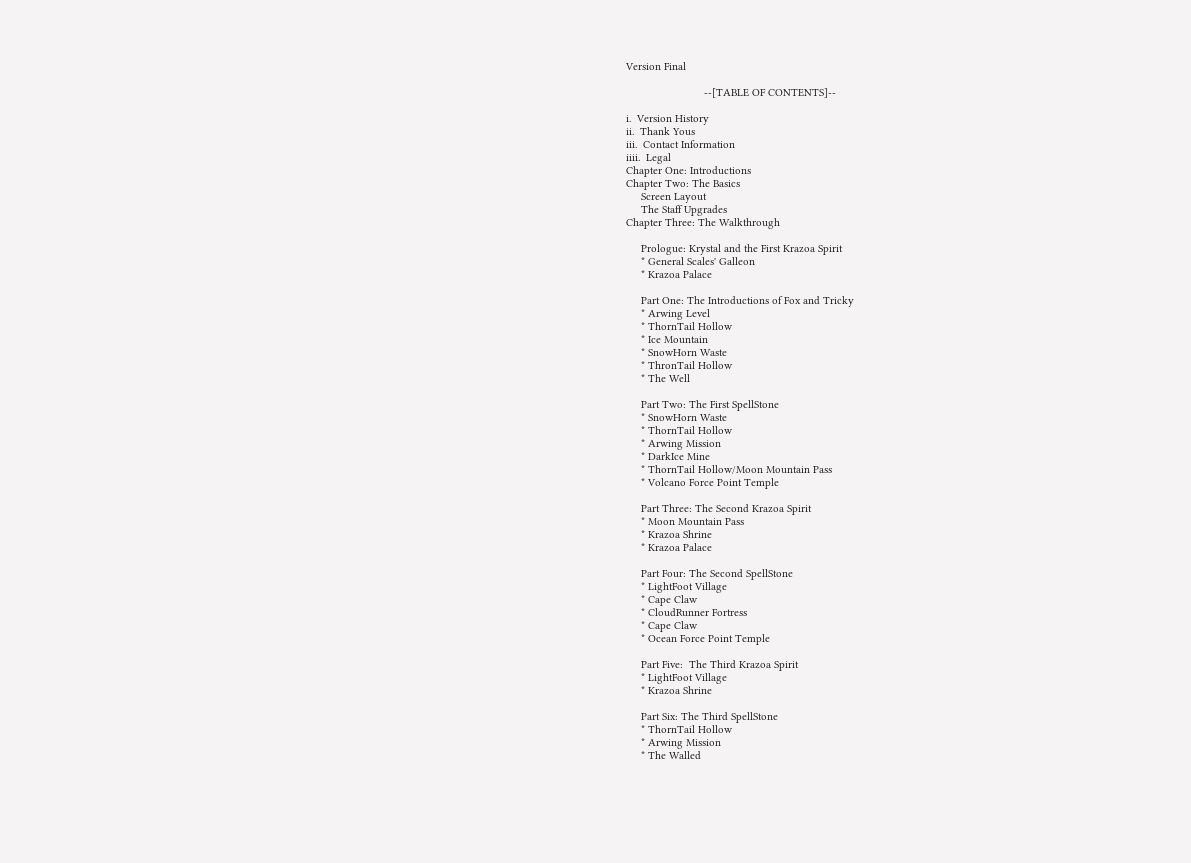Version Final

                          --[TABLE OF CONTENTS]--

i.  Version History
ii.  Thank Yous
iii.  Contact Information
iiii.  Legal
Chapter One: Introductions
Chapter Two: The Basics
     Screen Layout
     The Staff Upgrades
Chapter Three: The Walkthrough

     Prologue: Krystal and the First Krazoa Spirit
     * General Scales' Galleon
     * Krazoa Palace

     Part One: The Introductions of Fox and Tricky
     * Arwing Level
     * ThornTail Hollow
     * Ice Mountain
     * SnowHorn Waste
     * ThronTail Hollow
     * The Well

     Part Two: The First SpellStone
     * SnowHorn Waste
     * ThornTail Hollow
     * Arwing Mission
     * DarkIce Mine
     * ThornTail Hollow/Moon Mountain Pass
     * Volcano Force Point Temple

     Part Three: The Second Krazoa Spirit
     * Moon Mountain Pass
     * Krazoa Shrine
     * Krazoa Palace

     Part Four: The Second SpellStone
     * LightFoot Village
     * Cape Claw
     * CloudRunner Fortress
     * Cape Claw
     * Ocean Force Point Temple

     Part Five:  The Third Krazoa Spirit
     * LightFoot Village
     * Krazoa Shrine

     Part Six: The Third SpellStone
     * ThornTail Hollow
     * Arwing Mission
     * The Walled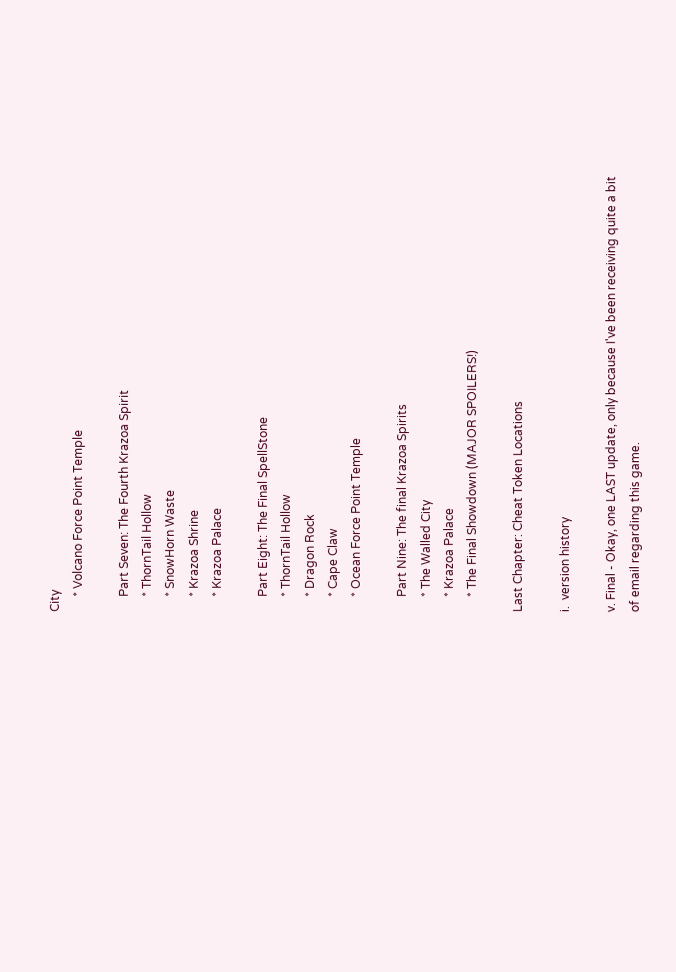City
     * Volcano Force Point Temple

     Part Seven: The Fourth Krazoa Spirit
     * ThornTail Hollow
     * SnowHorn Waste
     * Krazoa Shrine
     * Krazoa Palace

     Part Eight: The Final SpellStone
     * ThornTail Hollow
     * Dragon Rock
     * Cape Claw
     * Ocean Force Point Temple

     Part Nine: The final Krazoa Spirits
     * The Walled City
     * Krazoa Palace
     * The Final Showdown (MAJOR SPOILERS!)

Last Chapter: Cheat Token Locations

i.  version history

v. Final - Okay, one LAST update, only because I've been receiving quite a bit
of email regarding this game.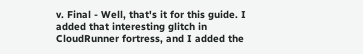v. Final - Well, that's it for this guide. I added that interesting glitch in
CloudRunner fortress, and I added the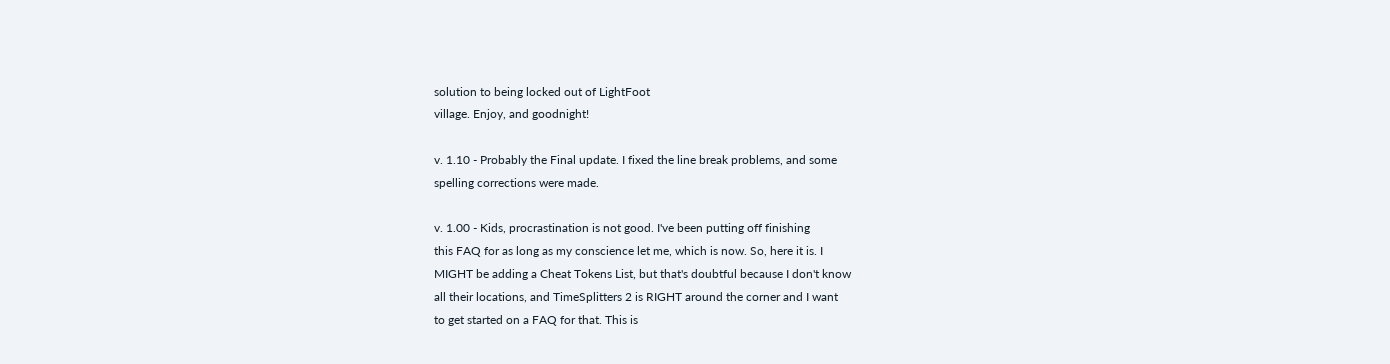solution to being locked out of LightFoot
village. Enjoy, and goodnight!

v. 1.10 - Probably the Final update. I fixed the line break problems, and some
spelling corrections were made.

v. 1.00 - Kids, procrastination is not good. I've been putting off finishing
this FAQ for as long as my conscience let me, which is now. So, here it is. I
MIGHT be adding a Cheat Tokens List, but that's doubtful because I don't know
all their locations, and TimeSplitters 2 is RIGHT around the corner and I want
to get started on a FAQ for that. This is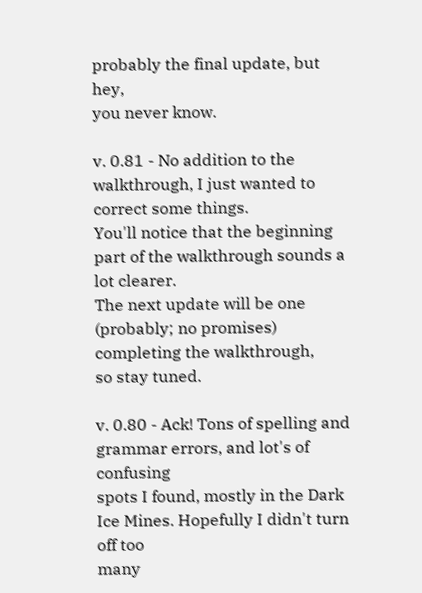probably the final update, but hey,
you never know.

v. 0.81 - No addition to the walkthrough, I just wanted to correct some things.
You'll notice that the beginning part of the walkthrough sounds a lot clearer.
The next update will be one (probably; no promises) completing the walkthrough,
so stay tuned.

v. 0.80 - Ack! Tons of spelling and grammar errors, and lot's of confusing
spots I found, mostly in the Dark Ice Mines. Hopefully I didn't turn off too
many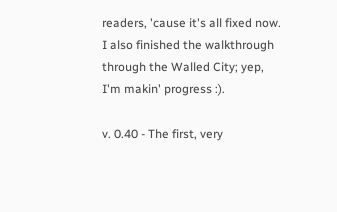readers, 'cause it's all fixed now. I also finished the walkthrough
through the Walled City; yep, I'm makin' progress :).

v. 0.40 - The first, very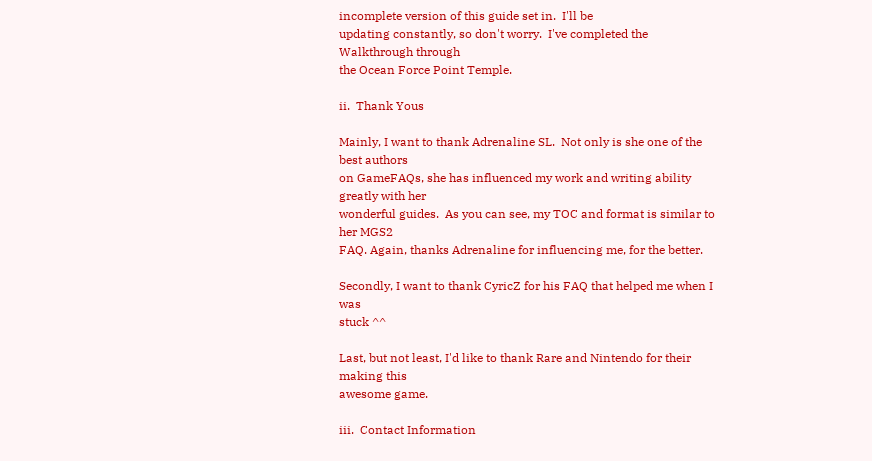incomplete version of this guide set in.  I'll be
updating constantly, so don't worry.  I've completed the Walkthrough through
the Ocean Force Point Temple.

ii.  Thank Yous

Mainly, I want to thank Adrenaline SL.  Not only is she one of the best authors
on GameFAQs, she has influenced my work and writing ability greatly with her
wonderful guides.  As you can see, my TOC and format is similar to her MGS2
FAQ. Again, thanks Adrenaline for influencing me, for the better.

Secondly, I want to thank CyricZ for his FAQ that helped me when I was
stuck ^^

Last, but not least, I'd like to thank Rare and Nintendo for their making this
awesome game.

iii.  Contact Information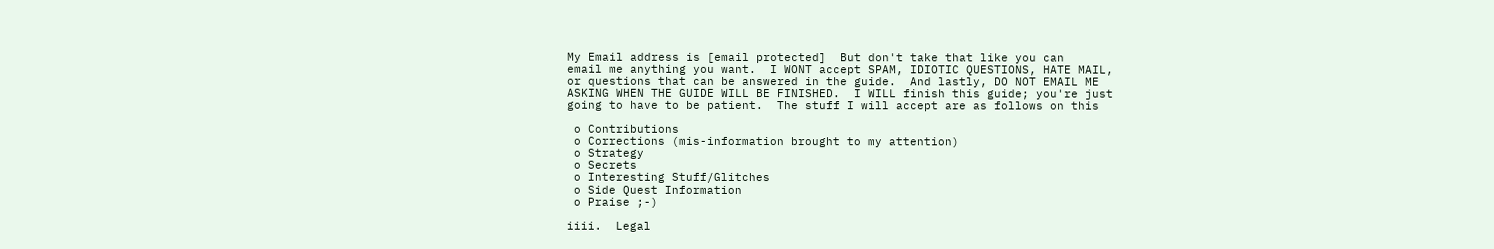My Email address is [email protected]  But don't take that like you can
email me anything you want.  I WONT accept SPAM, IDIOTIC QUESTIONS, HATE MAIL,
or questions that can be answered in the guide.  And lastly, DO NOT EMAIL ME
ASKING WHEN THE GUIDE WILL BE FINISHED.  I WILL finish this guide; you're just
going to have to be patient.  The stuff I will accept are as follows on this

 o Contributions
 o Corrections (mis-information brought to my attention)
 o Strategy
 o Secrets
 o Interesting Stuff/Glitches
 o Side Quest Information
 o Praise ;-)

iiii.  Legal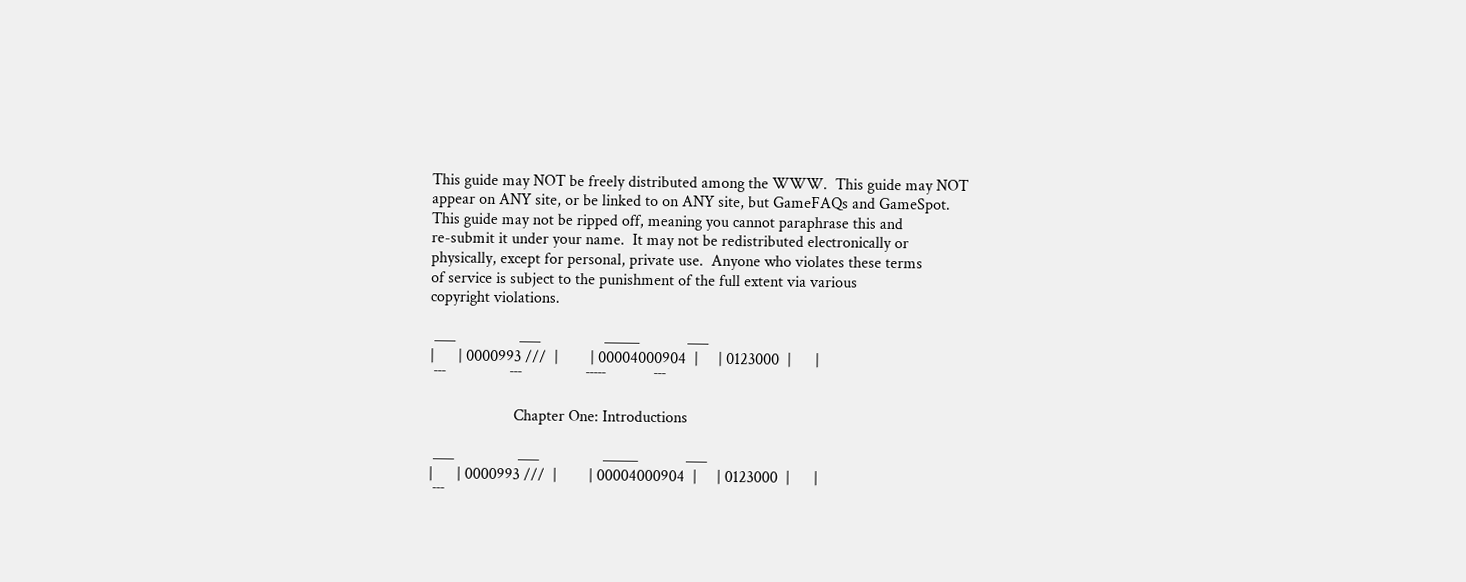This guide may NOT be freely distributed among the WWW.  This guide may NOT
appear on ANY site, or be linked to on ANY site, but GameFAQs and GameSpot.
This guide may not be ripped off, meaning you cannot paraphrase this and
re-submit it under your name.  It may not be redistributed electronically or
physically, except for personal, private use.  Anyone who violates these terms
of service is subject to the punishment of the full extent via various
copyright violations.

 ___                ___                _____            ___
|      | 0000993 ///  |        | 00004000904  |     | 0123000  |      |
 ¯¯¯                ¯¯¯                ¯¯¯¯¯            ¯¯¯

                     Chapter One: Introductions

 ___                ___                _____            ___
|      | 0000993 ///  |        | 00004000904  |     | 0123000  |      |
 ¯¯¯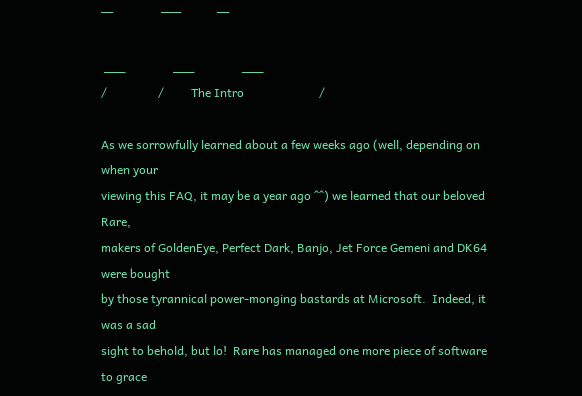¯¯¯                ¯¯¯¯¯            ¯¯¯

 ___                ___                ___
/                 /         The Intro                         /

As we sorrowfully learned about a few weeks ago (well, depending on when your
viewing this FAQ, it may be a year ago ^^) we learned that our beloved Rare,
makers of GoldenEye, Perfect Dark, Banjo, Jet Force Gemeni and DK64 were bought
by those tyrannical power-monging bastards at Microsoft.  Indeed, it was a sad
sight to behold, but lo!  Rare has managed one more piece of software to grace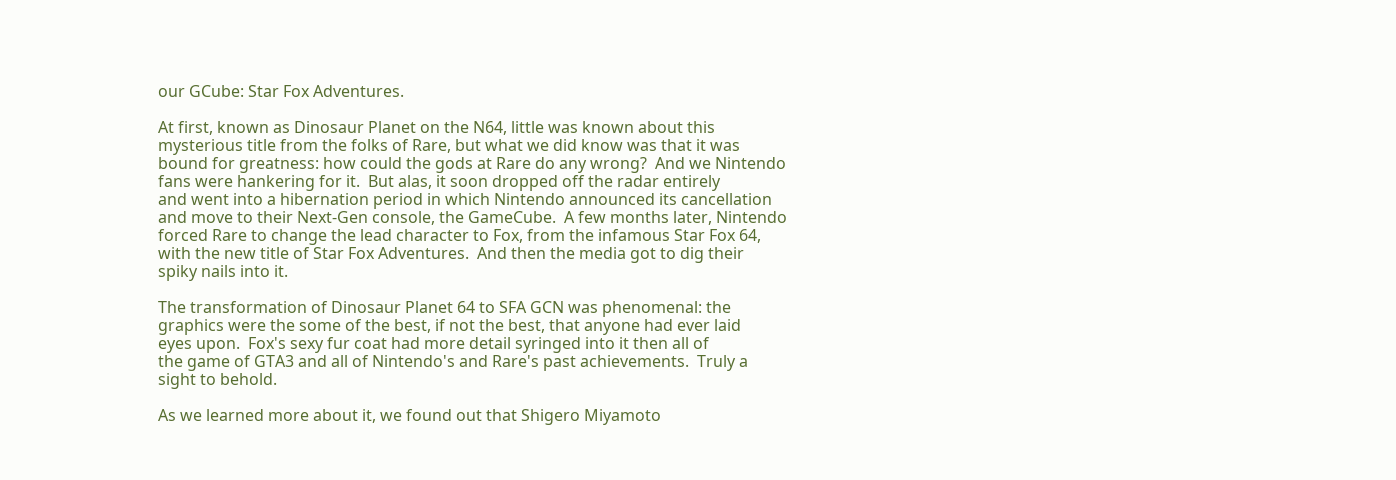our GCube: Star Fox Adventures.

At first, known as Dinosaur Planet on the N64, little was known about this
mysterious title from the folks of Rare, but what we did know was that it was
bound for greatness: how could the gods at Rare do any wrong?  And we Nintendo
fans were hankering for it.  But alas, it soon dropped off the radar entirely
and went into a hibernation period in which Nintendo announced its cancellation
and move to their Next-Gen console, the GameCube.  A few months later, Nintendo
forced Rare to change the lead character to Fox, from the infamous Star Fox 64,
with the new title of Star Fox Adventures.  And then the media got to dig their
spiky nails into it.

The transformation of Dinosaur Planet 64 to SFA GCN was phenomenal: the
graphics were the some of the best, if not the best, that anyone had ever laid
eyes upon.  Fox's sexy fur coat had more detail syringed into it then all of
the game of GTA3 and all of Nintendo's and Rare's past achievements.  Truly a
sight to behold.

As we learned more about it, we found out that Shigero Miyamoto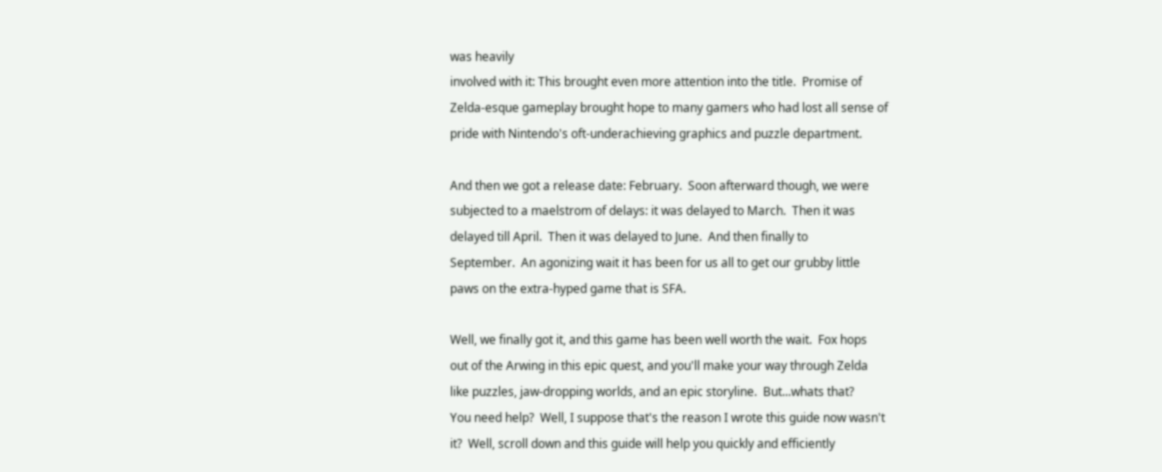was heavily
involved with it: This brought even more attention into the title.  Promise of
Zelda-esque gameplay brought hope to many gamers who had lost all sense of
pride with Nintendo's oft-underachieving graphics and puzzle department.

And then we got a release date: February.  Soon afterward though, we were
subjected to a maelstrom of delays: it was delayed to March.  Then it was
delayed till April.  Then it was delayed to June.  And then finally to
September.  An agonizing wait it has been for us all to get our grubby little
paws on the extra-hyped game that is SFA.

Well, we finally got it, and this game has been well worth the wait.  Fox hops
out of the Arwing in this epic quest, and you'll make your way through Zelda
like puzzles, jaw-dropping worlds, and an epic storyline.  But...whats that?
You need help?  Well, I suppose that's the reason I wrote this guide now wasn't
it?  Well, scroll down and this guide will help you quickly and efficiently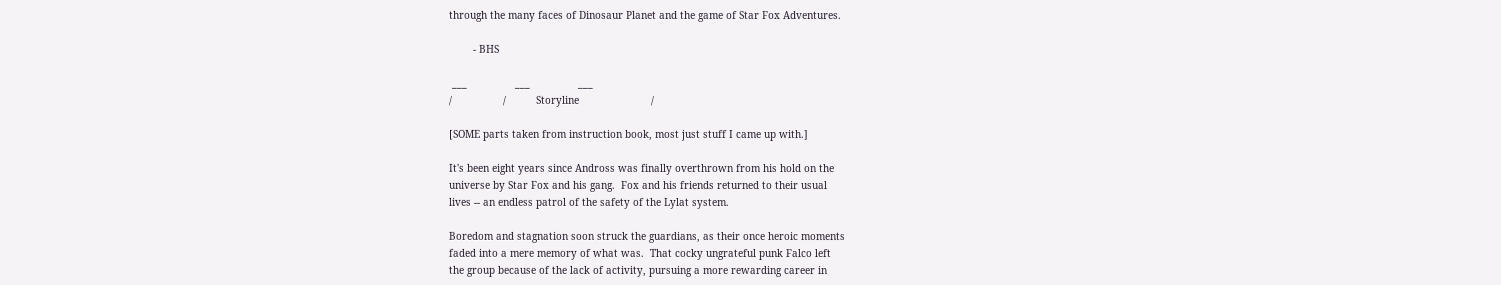through the many faces of Dinosaur Planet and the game of Star Fox Adventures.

        - BHS

 ___                ___                ___
/                 /          Storyline                        /

[SOME parts taken from instruction book, most just stuff I came up with.]

It's been eight years since Andross was finally overthrown from his hold on the
universe by Star Fox and his gang.  Fox and his friends returned to their usual
lives -- an endless patrol of the safety of the Lylat system.

Boredom and stagnation soon struck the guardians, as their once heroic moments
faded into a mere memory of what was.  That cocky ungrateful punk Falco left
the group because of the lack of activity, pursuing a more rewarding career in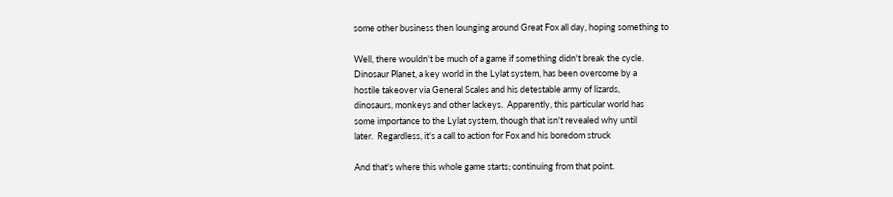some other business then lounging around Great Fox all day, hoping something to

Well, there wouldn't be much of a game if something didn't break the cycle.
Dinosaur Planet, a key world in the Lylat system, has been overcome by a
hostile takeover via General Scales and his detestable army of lizards,
dinosaurs, monkeys and other lackeys.  Apparently, this particular world has
some importance to the Lylat system, though that isn't revealed why until
later.  Regardless, it's a call to action for Fox and his boredom struck

And that's where this whole game starts; continuing from that point.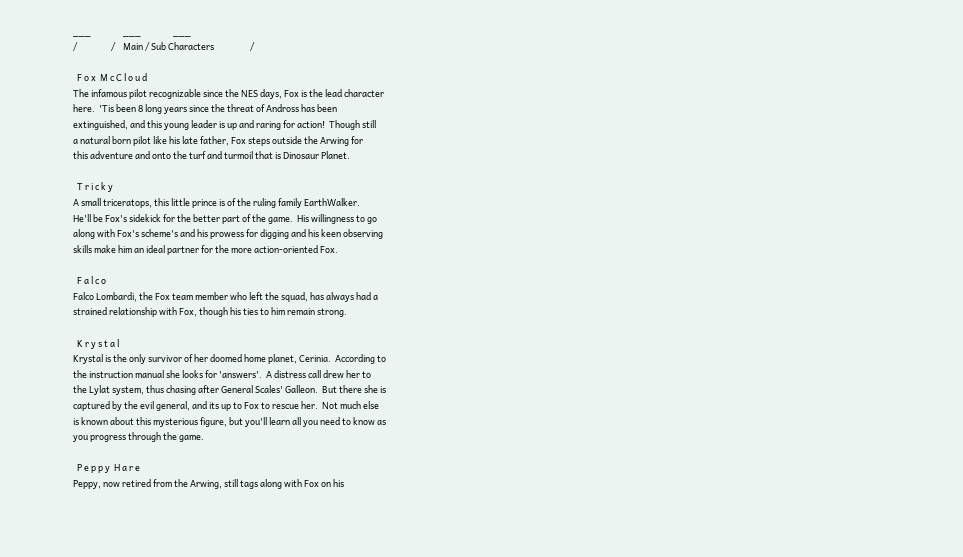___                ___                ___
/                 /    Main / Sub Characters                  /

  F o x  M c C l o u d
The infamous pilot recognizable since the NES days, Fox is the lead character
here.  'Tis been 8 long years since the threat of Andross has been
extinguished, and this young leader is up and raring for action!  Though still
a natural born pilot like his late father, Fox steps outside the Arwing for
this adventure and onto the turf and turmoil that is Dinosaur Planet.

  T r i c k y
A small triceratops, this little prince is of the ruling family EarthWalker.
He'll be Fox's sidekick for the better part of the game.  His willingness to go
along with Fox's scheme's and his prowess for digging and his keen observing
skills make him an ideal partner for the more action-oriented Fox.

  F a l c o
Falco Lombardi, the Fox team member who left the squad, has always had a
strained relationship with Fox, though his ties to him remain strong.

  K r y s t a l
Krystal is the only survivor of her doomed home planet, Cerinia.  According to
the instruction manual she looks for 'answers'.  A distress call drew her to
the Lylat system, thus chasing after General Scales' Galleon.  But there she is
captured by the evil general, and its up to Fox to rescue her.  Not much else
is known about this mysterious figure, but you'll learn all you need to know as
you progress through the game.

  P e p p y  H a r e
Peppy, now retired from the Arwing, still tags along with Fox on his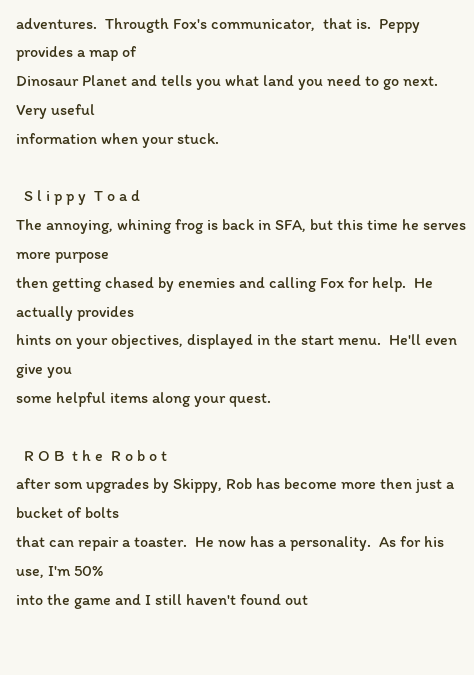adventures.  Througth Fox's communicator,  that is.  Peppy provides a map of
Dinosaur Planet and tells you what land you need to go next.  Very useful
information when your stuck.

  S l i p p y  T o a d
The annoying, whining frog is back in SFA, but this time he serves more purpose
then getting chased by enemies and calling Fox for help.  He actually provides
hints on your objectives, displayed in the start menu.  He'll even give you
some helpful items along your quest.

  R O B  t h e  R o b o t
after som upgrades by Skippy, Rob has become more then just a bucket of bolts
that can repair a toaster.  He now has a personality.  As for his use, I'm 50%
into the game and I still haven't found out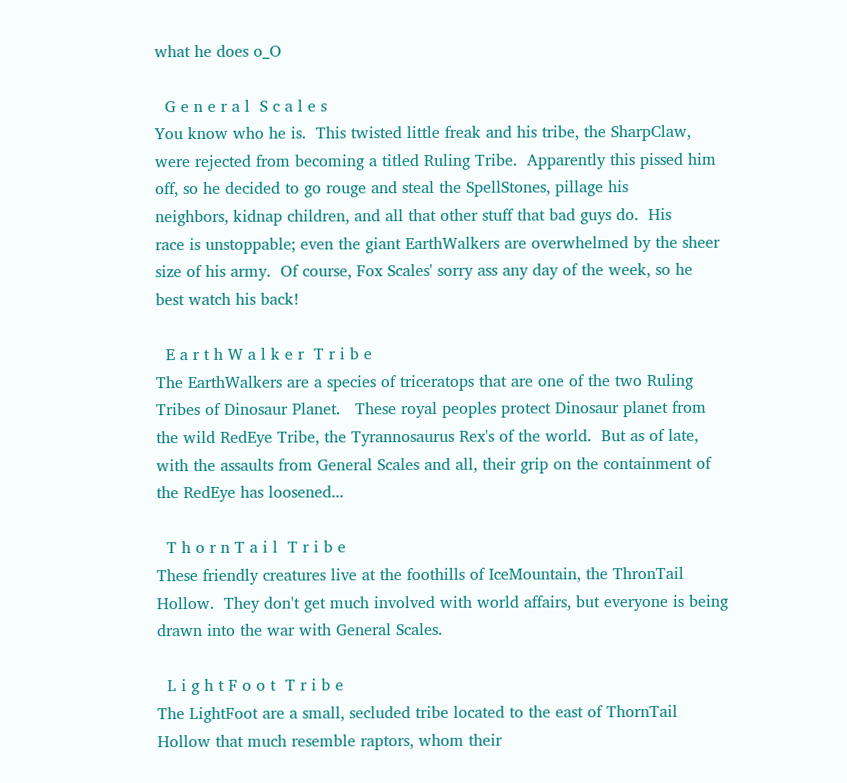what he does o_O

  G e n e r a l  S c a l e s
You know who he is.  This twisted little freak and his tribe, the SharpClaw,
were rejected from becoming a titled Ruling Tribe.  Apparently this pissed him
off, so he decided to go rouge and steal the SpellStones, pillage his
neighbors, kidnap children, and all that other stuff that bad guys do.  His
race is unstoppable; even the giant EarthWalkers are overwhelmed by the sheer
size of his army.  Of course, Fox Scales' sorry ass any day of the week, so he
best watch his back!

  E a r t h W a l k e r  T r i b e
The EarthWalkers are a species of triceratops that are one of the two Ruling
Tribes of Dinosaur Planet.   These royal peoples protect Dinosaur planet from
the wild RedEye Tribe, the Tyrannosaurus Rex's of the world.  But as of late,
with the assaults from General Scales and all, their grip on the containment of
the RedEye has loosened...

  T h o r n T a i l  T r i b e
These friendly creatures live at the foothills of IceMountain, the ThronTail
Hollow.  They don't get much involved with world affairs, but everyone is being
drawn into the war with General Scales.

  L i g h t F o o t  T r i b e
The LightFoot are a small, secluded tribe located to the east of ThornTail
Hollow that much resemble raptors, whom their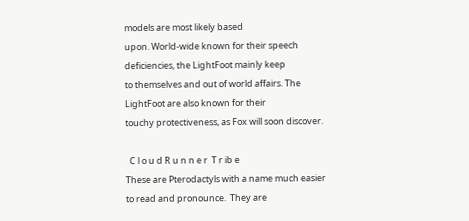models are most likely based
upon. World-wide known for their speech deficiencies, the LightFoot mainly keep
to themselves and out of world affairs. The LightFoot are also known for their
touchy protectiveness, as Fox will soon discover.

  C l o u d R u n n e r  T r ib e
These are Pterodactyls with a name much easier to read and pronounce.  They are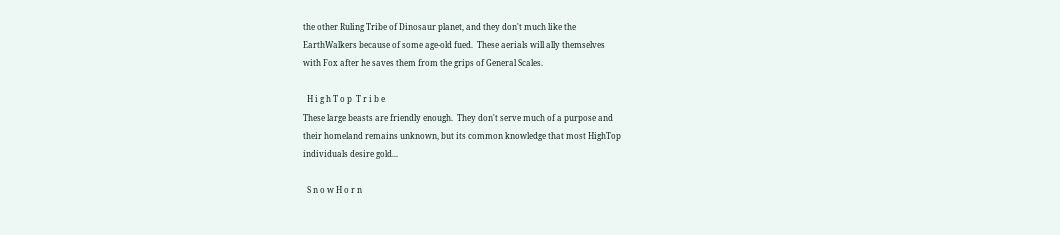the other Ruling Tribe of Dinosaur planet, and they don't much like the
EarthWalkers because of some age-old fued.  These aerials will ally themselves
with Fox after he saves them from the grips of General Scales.

  H i g h T o p  T r i b e
These large beasts are friendly enough.  They don't serve much of a purpose and
their homeland remains unknown, but its common knowledge that most HighTop
individuals desire gold...

  S n o w H o r n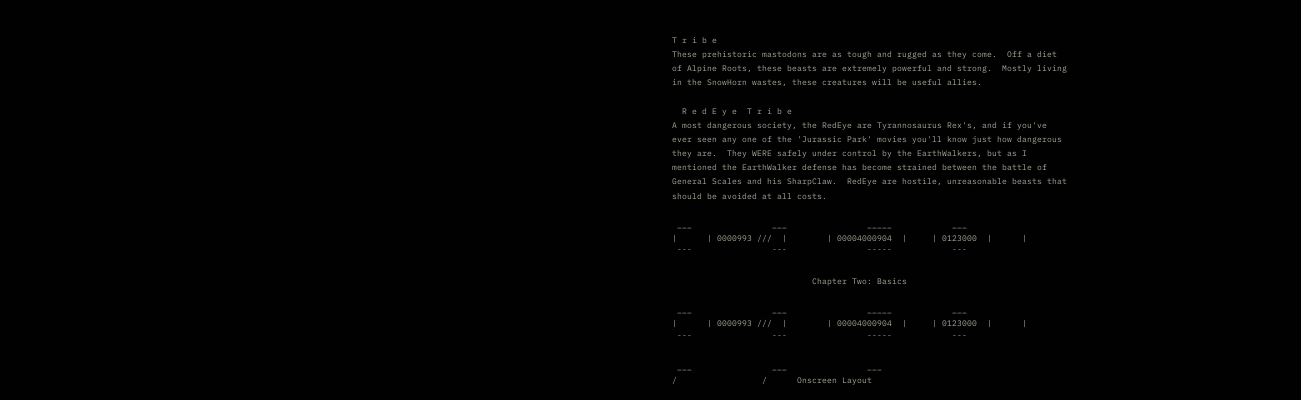T r i b e
These prehistoric mastodons are as tough and rugged as they come.  Off a diet
of Alpine Roots, these beasts are extremely powerful and strong.  Mostly living
in the SnowHorn wastes, these creatures will be useful allies.

  R e d E y e  T r i b e
A most dangerous society, the RedEye are Tyrannosaurus Rex's, and if you've
ever seen any one of the 'Jurassic Park' movies you'll know just how dangerous
they are.  They WERE safely under control by the EarthWalkers, but as I
mentioned the EarthWalker defense has become strained between the battle of
General Scales and his SharpClaw.  RedEye are hostile, unreasonable beasts that
should be avoided at all costs.

 ___                ___                _____            ___
|      | 0000993 ///  |        | 00004000904  |     | 0123000  |      |
 ¯¯¯                ¯¯¯                ¯¯¯¯¯            ¯¯¯

                            Chapter Two: Basics

 ___                ___                _____            ___
|      | 0000993 ///  |        | 00004000904  |     | 0123000  |      |
 ¯¯¯                ¯¯¯                ¯¯¯¯¯            ¯¯¯

 ___                ___                ___
/                 /      Onscreen Layout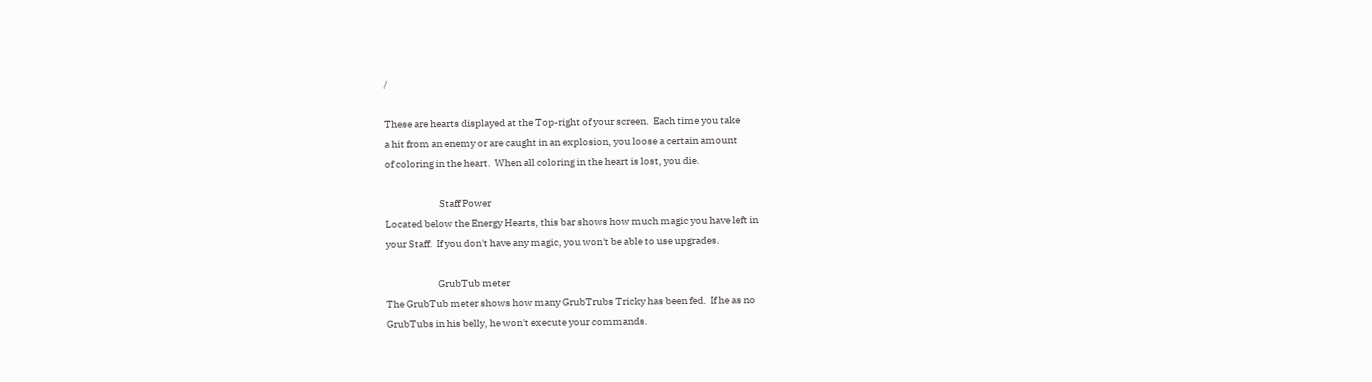/

These are hearts displayed at the Top-right of your screen.  Each time you take
a hit from an enemy or are caught in an explosion, you loose a certain amount
of coloring in the heart.  When all coloring in the heart is lost, you die.

                           Staff Power
Located below the Energy Hearts, this bar shows how much magic you have left in
your Staff.  If you don't have any magic, you won't be able to use upgrades.

                          GrubTub meter
The GrubTub meter shows how many GrubTrubs Tricky has been fed.  If he as no
GrubTubs in his belly, he won't execute your commands.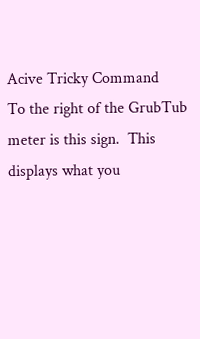Acive Tricky Command
To the right of the GrubTub meter is this sign.  This displays what you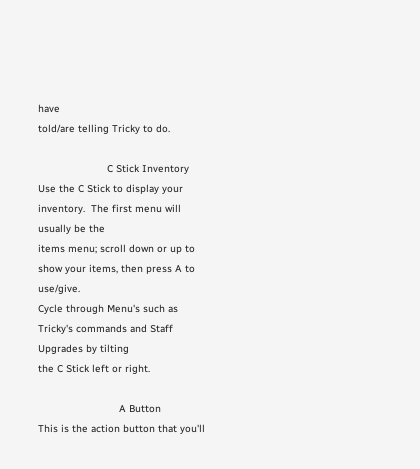have
told/are telling Tricky to do.

                       C Stick Inventory
Use the C Stick to display your inventory.  The first menu will usually be the
items menu; scroll down or up to show your items, then press A to use/give.
Cycle through Menu's such as Tricky's commands and Staff Upgrades by tilting
the C Stick left or right.

                           A Button
This is the action button that you'll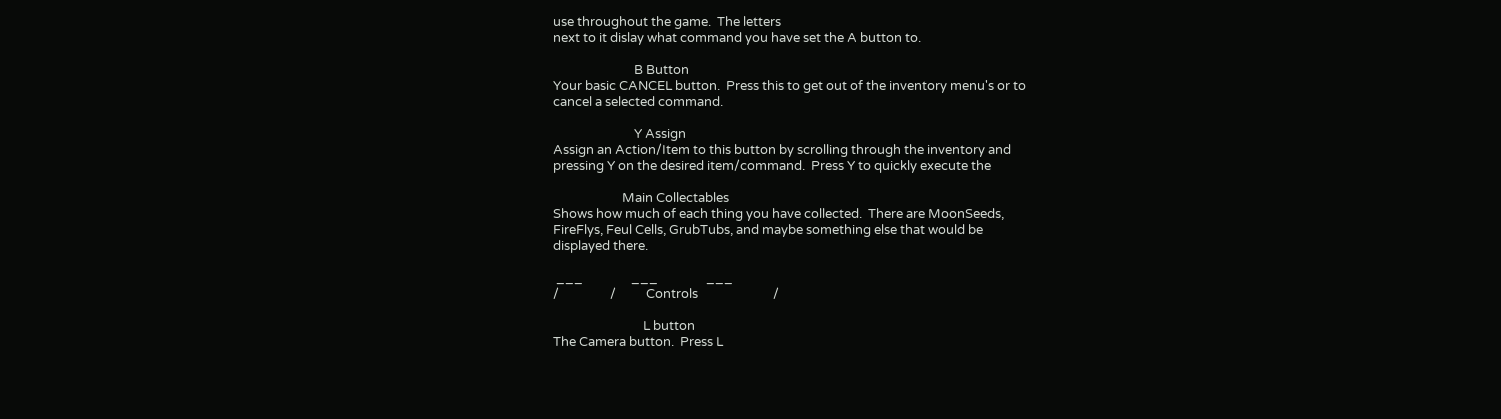use throughout the game.  The letters
next to it dislay what command you have set the A button to.

                           B Button
Your basic CANCEL button.  Press this to get out of the inventory menu's or to
cancel a selected command.

                           Y Assign
Assign an Action/Item to this button by scrolling through the inventory and
pressing Y on the desired item/command.  Press Y to quickly execute the

                       Main Collectables
Shows how much of each thing you have collected.  There are MoonSeeds,
FireFlys, Feul Cells, GrubTubs, and maybe something else that would be
displayed there.

 ___                ___                ___
/                 /          Controls                         /

                              L button
The Camera button.  Press L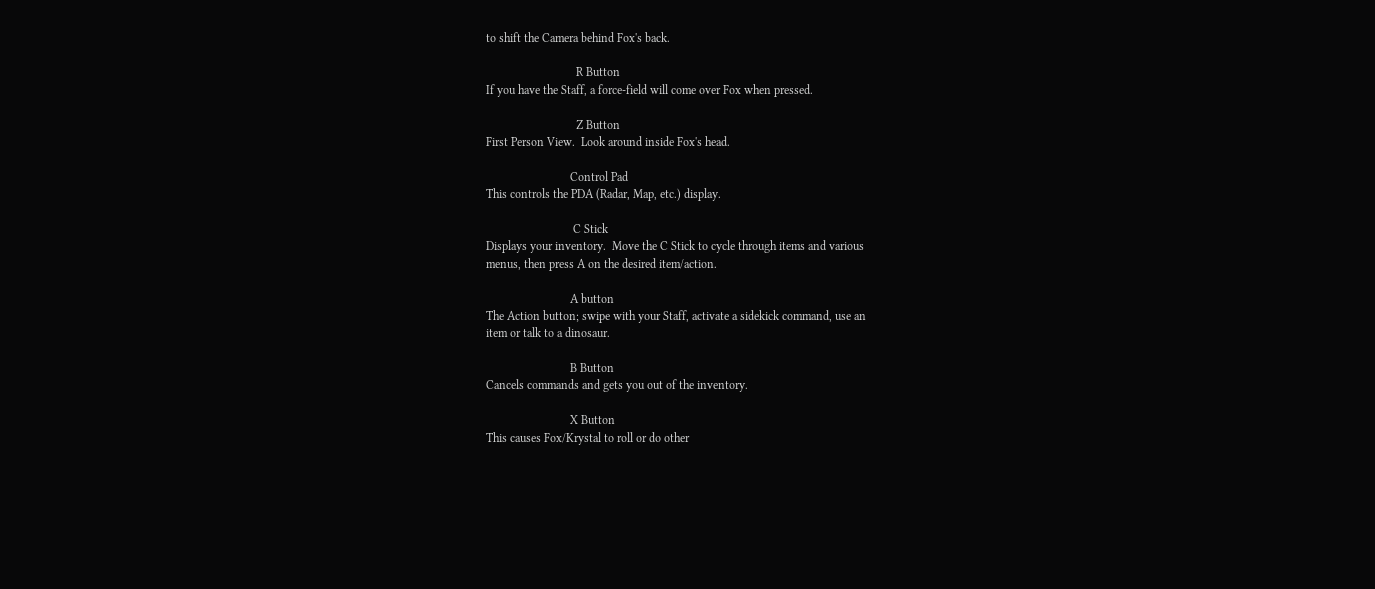to shift the Camera behind Fox's back.

                              R Button
If you have the Staff, a force-field will come over Fox when pressed.

                              Z Button
First Person View.  Look around inside Fox's head.

                            Control Pad
This controls the PDA (Radar, Map, etc.) display.

                             C Stick
Displays your inventory.  Move the C Stick to cycle through items and various
menus, then press A on the desired item/action.

                            A button
The Action button; swipe with your Staff, activate a sidekick command, use an
item or talk to a dinosaur.

                            B Button
Cancels commands and gets you out of the inventory.

                            X Button
This causes Fox/Krystal to roll or do other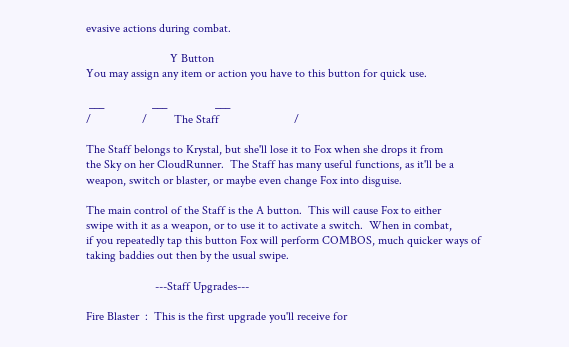evasive actions during combat.

                            Y Button
You may assign any item or action you have to this button for quick use.

 ___                ___                ___
/                 /         The Staff                         /

The Staff belongs to Krystal, but she'll lose it to Fox when she drops it from
the Sky on her CloudRunner.  The Staff has many useful functions, as it'll be a
weapon, switch or blaster, or maybe even change Fox into disguise.

The main control of the Staff is the A button.  This will cause Fox to either
swipe with it as a weapon, or to use it to activate a switch.  When in combat,
if you repeatedly tap this button Fox will perform COMBOS, much quicker ways of
taking baddies out then by the usual swipe.

                       ---Staff Upgrades---

Fire Blaster  :  This is the first upgrade you'll receive for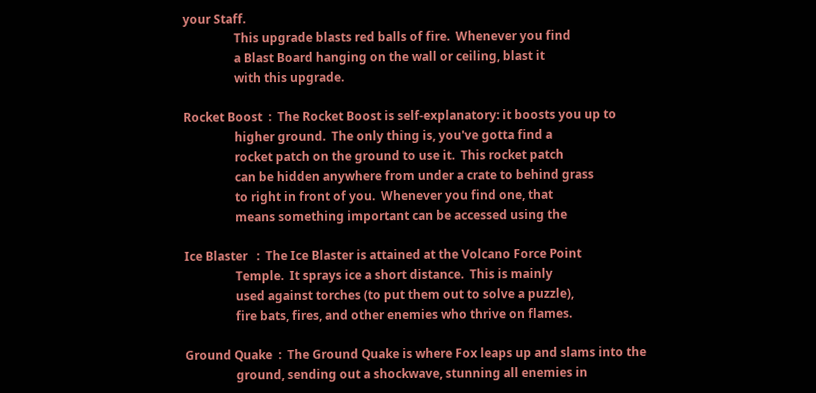your Staff.
                 This upgrade blasts red balls of fire.  Whenever you find
                 a Blast Board hanging on the wall or ceiling, blast it
                 with this upgrade.

Rocket Boost  :  The Rocket Boost is self-explanatory: it boosts you up to
                 higher ground.  The only thing is, you've gotta find a
                 rocket patch on the ground to use it.  This rocket patch
                 can be hidden anywhere from under a crate to behind grass
                 to right in front of you.  Whenever you find one, that
                 means something important can be accessed using the

Ice Blaster   :  The Ice Blaster is attained at the Volcano Force Point
                 Temple.  It sprays ice a short distance.  This is mainly
                 used against torches (to put them out to solve a puzzle),
                 fire bats, fires, and other enemies who thrive on flames.

Ground Quake  :  The Ground Quake is where Fox leaps up and slams into the
                 ground, sending out a shockwave, stunning all enemies in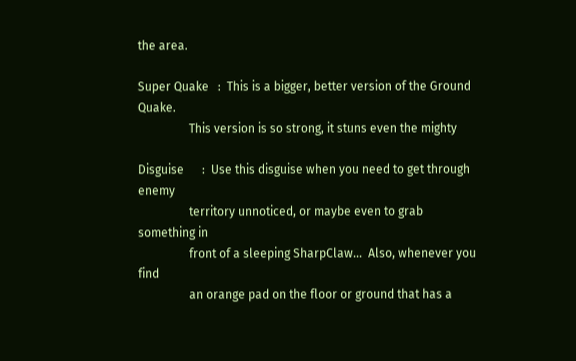the area.

Super Quake   :  This is a bigger, better version of the Ground Quake.
                 This version is so strong, it stuns even the mighty

Disguise      :  Use this disguise when you need to get through enemy
                 territory unnoticed, or maybe even to grab something in
                 front of a sleeping SharpClaw...  Also, whenever you find
                 an orange pad on the floor or ground that has a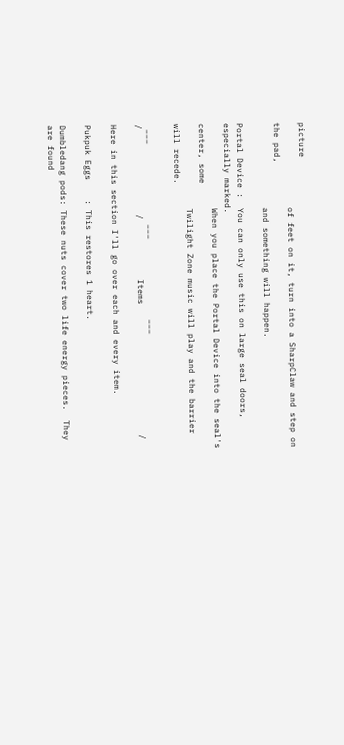picture
                 of feet on it, turn into a SharpClaw and step on the pad,
                 and something will happen.

Portal Device :  You can only use this on large seal doors, especially marked.
                 When you place the Portal Device into the seal's center, some
                 Twilight Zone music will play and the barrier will recede.

 ___                ___                ___
/                 /            Items                          /

Here in this section I'll go over each and every item.

Pukpuk Eggs    : This restores 1 heart.

Dumbledang pods: These nuts cover two life energy pieces.  They are found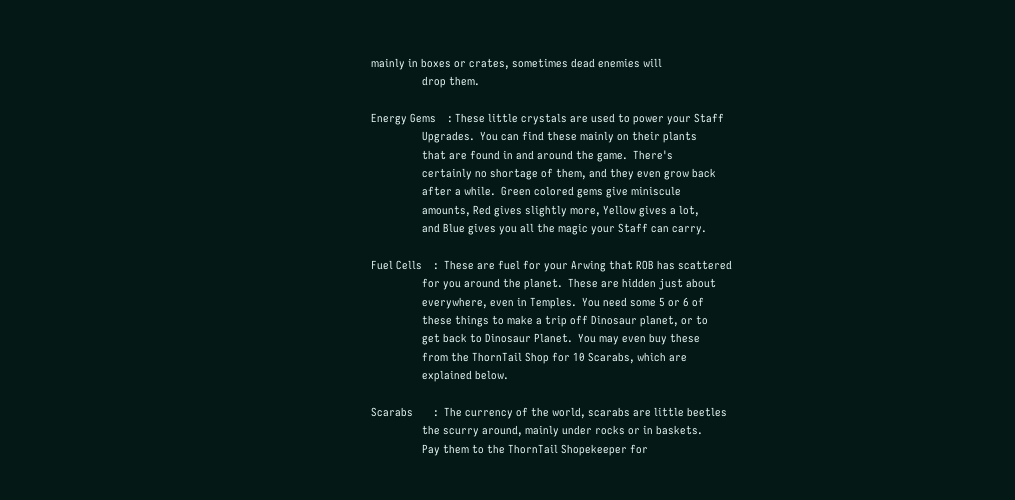mainly in boxes or crates, sometimes dead enemies will
                 drop them.

Energy Gems    : These little crystals are used to power your Staff
                 Upgrades.  You can find these mainly on their plants
                 that are found in and around the game.  There's
                 certainly no shortage of them, and they even grow back
                 after a while.  Green colored gems give miniscule
                 amounts, Red gives slightly more, Yellow gives a lot,
                 and Blue gives you all the magic your Staff can carry.

Fuel Cells    :  These are fuel for your Arwing that ROB has scattered
                 for you around the planet.  These are hidden just about
                 everywhere, even in Temples.  You need some 5 or 6 of
                 these things to make a trip off Dinosaur planet, or to
                 get back to Dinosaur Planet.  You may even buy these
                 from the ThornTail Shop for 10 Scarabs, which are
                 explained below.

Scarabs       :  The currency of the world, scarabs are little beetles
                 the scurry around, mainly under rocks or in baskets.
                 Pay them to the ThornTail Shopekeeper for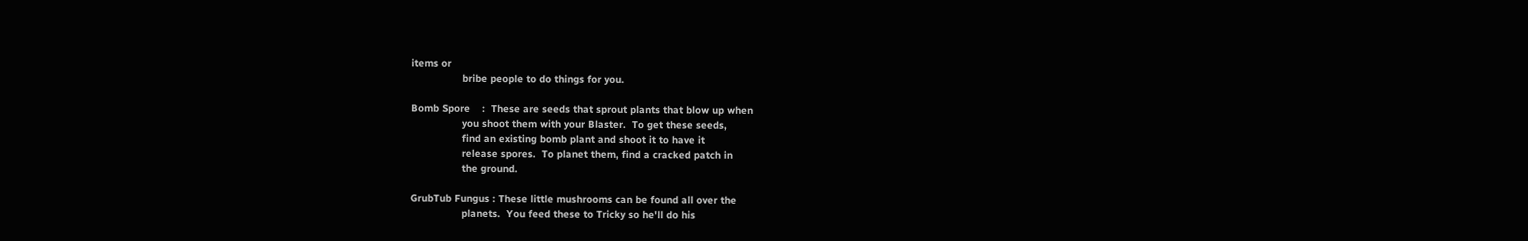items or
                 bribe people to do things for you.

Bomb Spore    :  These are seeds that sprout plants that blow up when
                 you shoot them with your Blaster.  To get these seeds,
                 find an existing bomb plant and shoot it to have it
                 release spores.  To planet them, find a cracked patch in
                 the ground.

GrubTub Fungus : These little mushrooms can be found all over the
                 planets.  You feed these to Tricky so he'll do his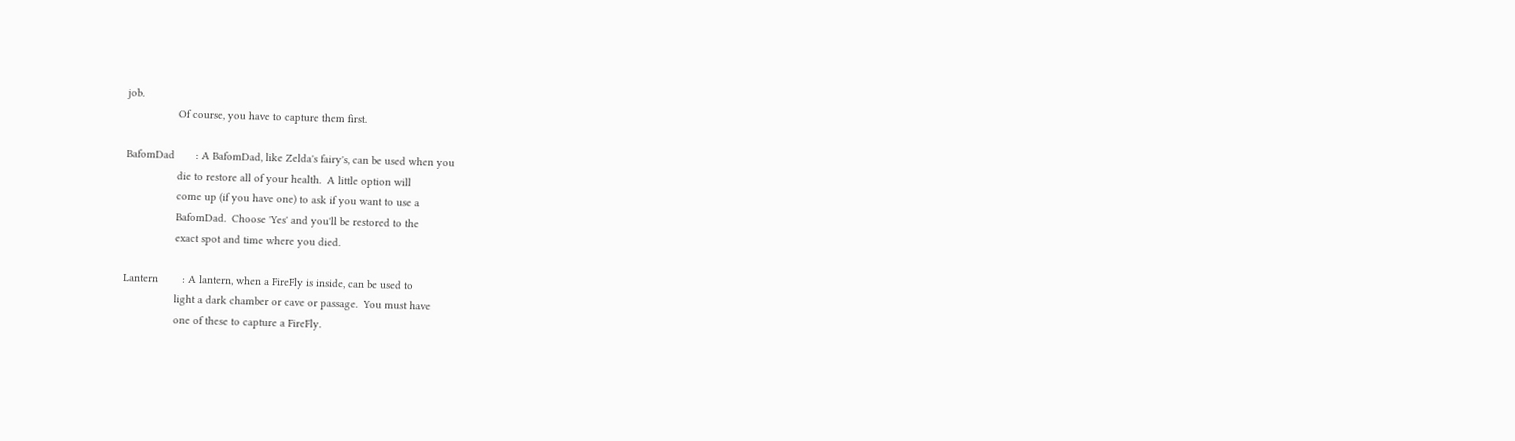job.
                 Of course, you have to capture them first.

BafomDad       : A BafomDad, like Zelda's fairy's, can be used when you
                 die to restore all of your health.  A little option will
                 come up (if you have one) to ask if you want to use a
                 BafomDad.  Choose 'Yes' and you'll be restored to the
                 exact spot and time where you died.

Lantern        : A lantern, when a FireFly is inside, can be used to
                 light a dark chamber or cave or passage.  You must have
                 one of these to capture a FireFly.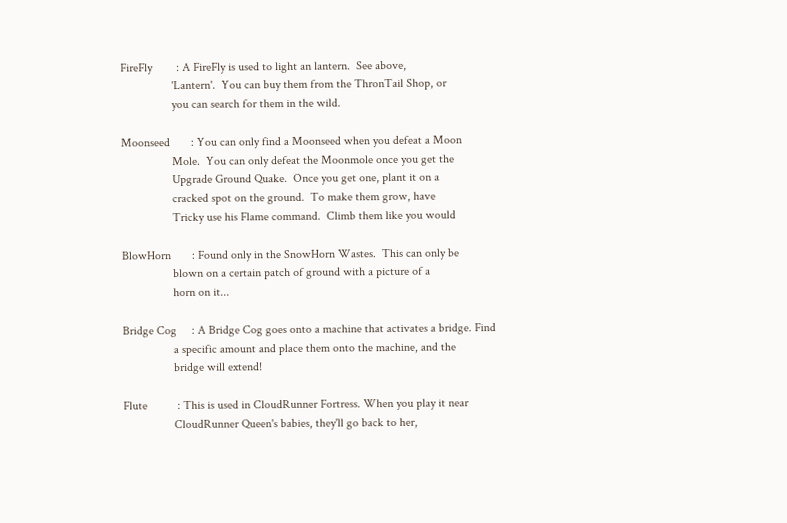FireFly        : A FireFly is used to light an lantern.  See above,
                 'Lantern'.  You can buy them from the ThronTail Shop, or
                 you can search for them in the wild.

Moonseed       : You can only find a Moonseed when you defeat a Moon
                 Mole.  You can only defeat the Moonmole once you get the
                 Upgrade Ground Quake.  Once you get one, plant it on a
                 cracked spot on the ground.  To make them grow, have
                 Tricky use his Flame command.  Climb them like you would

BlowHorn       : Found only in the SnowHorn Wastes.  This can only be
                 blown on a certain patch of ground with a picture of a
                 horn on it...

Bridge Cog     : A Bridge Cog goes onto a machine that activates a bridge. Find
                 a specific amount and place them onto the machine, and the
                 bridge will extend!

Flute          : This is used in CloudRunner Fortress. When you play it near
                 CloudRunner Queen's babies, they'll go back to her,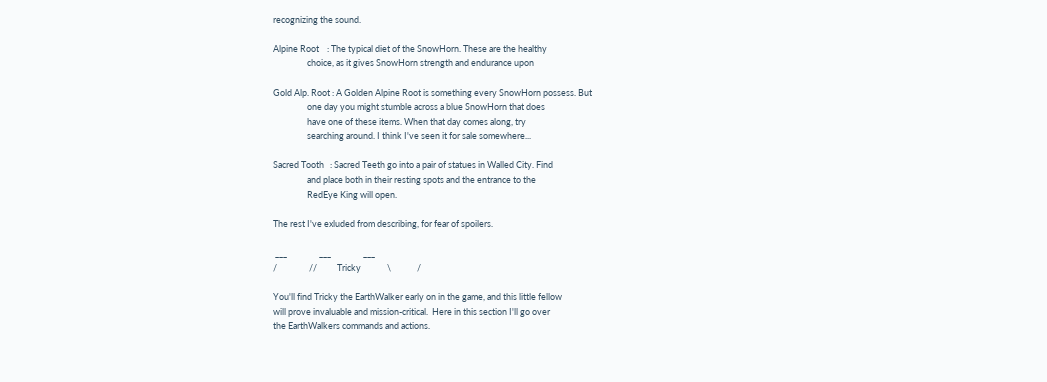recognizing the sound.

Alpine Root    : The typical diet of the SnowHorn. These are the healthy
                 choice, as it gives SnowHorn strength and endurance upon

Gold Alp. Root : A Golden Alpine Root is something every SnowHorn possess. But
                 one day you might stumble across a blue SnowHorn that does
                 have one of these items. When that day comes along, try
                 searching around. I think I've seen it for sale somewhere...

Sacred Tooth   : Sacred Teeth go into a pair of statues in Walled City. Find
                 and place both in their resting spots and the entrance to the
                 RedEye King will open.

The rest I've exluded from describing, for fear of spoilers.

 ___                ___                ___
/                //          Tricky             \             /

You'll find Tricky the EarthWalker early on in the game, and this little fellow
will prove invaluable and mission-critical.  Here in this section I'll go over
the EarthWalkers commands and actions.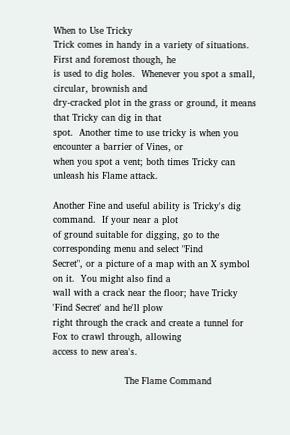When to Use Tricky
Trick comes in handy in a variety of situations.  First and foremost though, he
is used to dig holes.  Whenever you spot a small, circular, brownish and
dry-cracked plot in the grass or ground, it means that Tricky can dig in that
spot.  Another time to use tricky is when you encounter a barrier of Vines, or
when you spot a vent; both times Tricky can unleash his Flame attack.

Another Fine and useful ability is Tricky's dig command.  If your near a plot
of ground suitable for digging, go to the corresponding menu and select "Find
Secret", or a picture of a map with an X symbol on it.  You might also find a
wall with a crack near the floor; have Tricky 'Find Secret' and he'll plow
right through the crack and create a tunnel for Fox to crawl through, allowing
access to new area's.

                        The Flame Command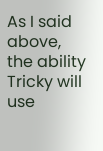As I said above, the ability Tricky will use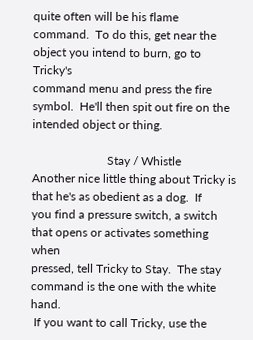quite often will be his flame
command.  To do this, get near the object you intend to burn, go to Tricky's
command menu and press the fire symbol.  He'll then spit out fire on the
intended object or thing.

                         Stay / Whistle
Another nice little thing about Tricky is that he's as obedient as a dog.  If
you find a pressure switch, a switch that opens or activates something when
pressed, tell Tricky to Stay.  The stay command is the one with the white hand.
 If you want to call Tricky, use the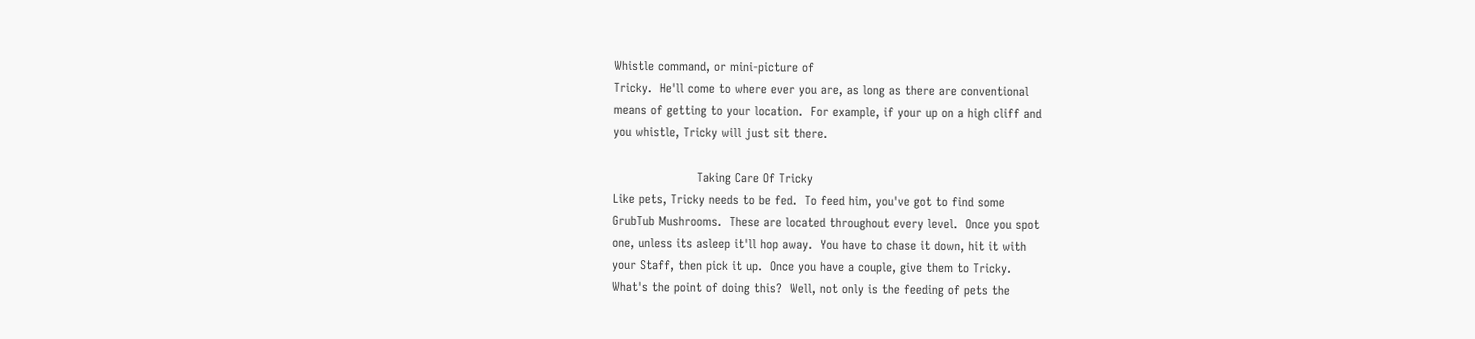Whistle command, or mini-picture of
Tricky.  He'll come to where ever you are, as long as there are conventional
means of getting to your location.  For example, if your up on a high cliff and
you whistle, Tricky will just sit there.

                     Taking Care Of Tricky
Like pets, Tricky needs to be fed.  To feed him, you've got to find some
GrubTub Mushrooms.  These are located throughout every level.  Once you spot
one, unless its asleep it'll hop away.  You have to chase it down, hit it with
your Staff, then pick it up.  Once you have a couple, give them to Tricky.
What's the point of doing this?  Well, not only is the feeding of pets the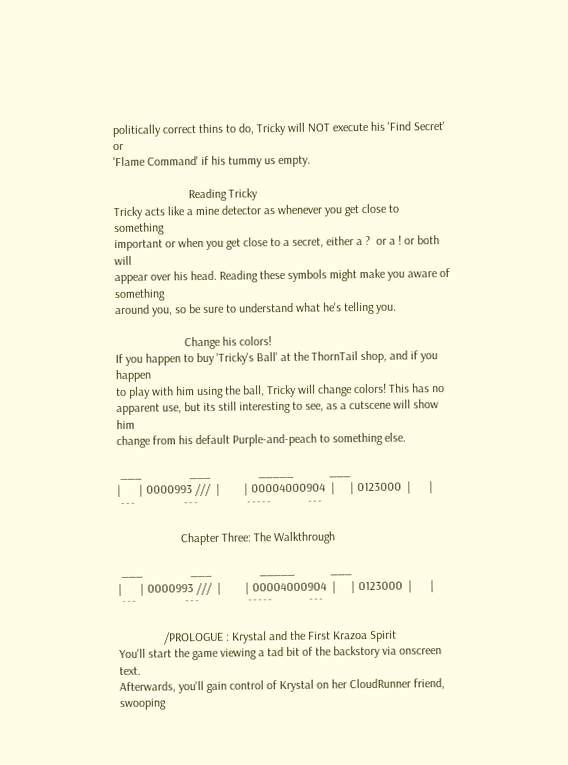politically correct thins to do, Tricky will NOT execute his 'Find Secret' or
'Flame Command' if his tummy us empty.

                         Reading Tricky
Tricky acts like a mine detector as whenever you get close to something
important or when you get close to a secret, either a ?  or a ! or both will
appear over his head. Reading these symbols might make you aware of something
around you, so be sure to understand what he's telling you.

                       Change his colors!
If you happen to buy 'Tricky's Ball' at the ThornTail shop, and if you happen
to play with him using the ball, Tricky will change colors! This has no
apparent use, but its still interesting to see, as a cutscene will show him
change from his default Purple-and-peach to something else.

 ___                ___                _____            ___
|      | 0000993 ///  |        | 00004000904  |     | 0123000  |      |
 ¯¯¯                ¯¯¯                ¯¯¯¯¯            ¯¯¯

                     Chapter Three: The Walkthrough

 ___                ___                _____            ___
|      | 0000993 ///  |        | 00004000904  |     | 0123000  |      |
 ¯¯¯                ¯¯¯                ¯¯¯¯¯            ¯¯¯

               /PROLOGUE : Krystal and the First Krazoa Spirit
You'll start the game viewing a tad bit of the backstory via onscreen text.
Afterwards, you'll gain control of Krystal on her CloudRunner friend, swooping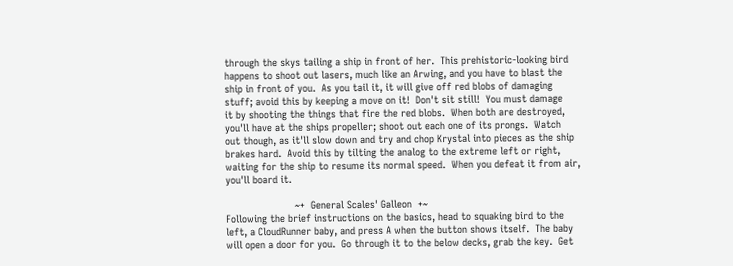through the skys tailing a ship in front of her.  This prehistoric-looking bird
happens to shoot out lasers, much like an Arwing, and you have to blast the
ship in front of you.  As you tail it, it will give off red blobs of damaging
stuff; avoid this by keeping a move on it!  Don't sit still!  You must damage
it by shooting the things that fire the red blobs.  When both are destroyed,
you'll have at the ships propeller; shoot out each one of its prongs.  Watch
out though, as it'll slow down and try and chop Krystal into pieces as the ship
brakes hard.  Avoid this by tilting the analog to the extreme left or right,
waiting for the ship to resume its normal speed.  When you defeat it from air,
you'll board it.

                       ~+  General Scales' Galleon  +~
Following the brief instructions on the basics, head to squaking bird to the
left, a CloudRunner baby, and press A when the button shows itself.  The baby
will open a door for you.  Go through it to the below decks, grab the key.  Get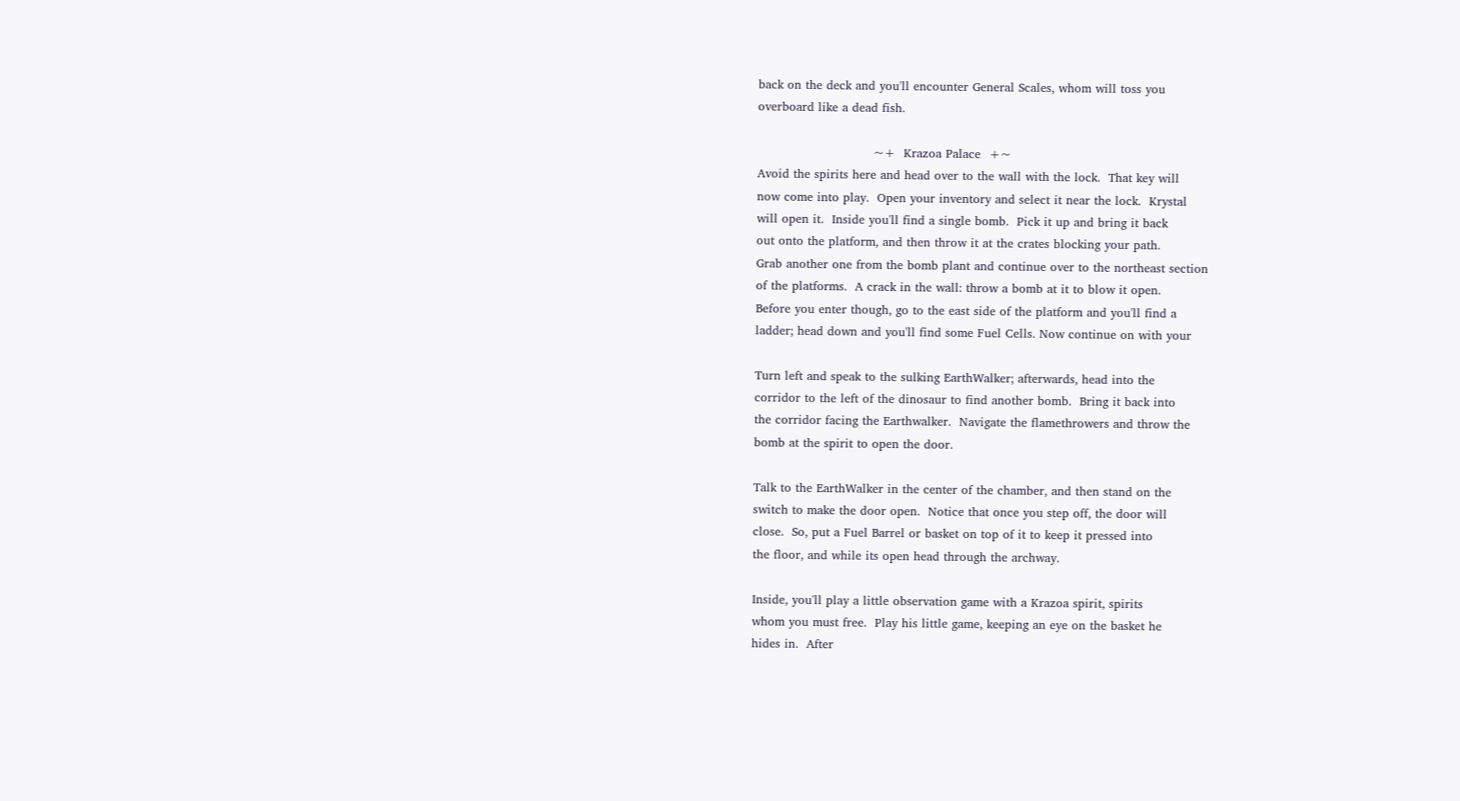back on the deck and you'll encounter General Scales, whom will toss you
overboard like a dead fish.

                             ~+  Krazoa Palace  +~
Avoid the spirits here and head over to the wall with the lock.  That key will
now come into play.  Open your inventory and select it near the lock.  Krystal
will open it.  Inside you'll find a single bomb.  Pick it up and bring it back
out onto the platform, and then throw it at the crates blocking your path.
Grab another one from the bomb plant and continue over to the northeast section
of the platforms.  A crack in the wall: throw a bomb at it to blow it open.
Before you enter though, go to the east side of the platform and you'll find a
ladder; head down and you'll find some Fuel Cells. Now continue on with your

Turn left and speak to the sulking EarthWalker; afterwards, head into the
corridor to the left of the dinosaur to find another bomb.  Bring it back into
the corridor facing the Earthwalker.  Navigate the flamethrowers and throw the
bomb at the spirit to open the door.

Talk to the EarthWalker in the center of the chamber, and then stand on the
switch to make the door open.  Notice that once you step off, the door will
close.  So, put a Fuel Barrel or basket on top of it to keep it pressed into
the floor, and while its open head through the archway.

Inside, you'll play a little observation game with a Krazoa spirit, spirits
whom you must free.  Play his little game, keeping an eye on the basket he
hides in.  After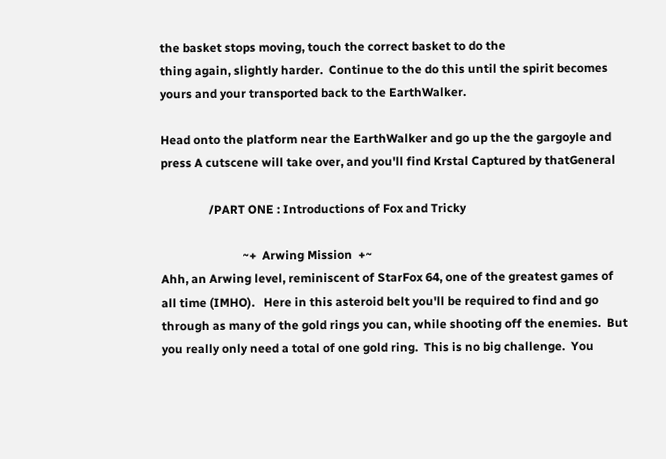the basket stops moving, touch the correct basket to do the
thing again, slightly harder.  Continue to the do this until the spirit becomes
yours and your transported back to the EarthWalker.

Head onto the platform near the EarthWalker and go up the the gargoyle and
press A cutscene will take over, and you'll find Krstal Captured by thatGeneral

                /PART ONE : Introductions of Fox and Tricky

                           ~+  Arwing Mission  +~
Ahh, an Arwing level, reminiscent of StarFox 64, one of the greatest games of
all time (IMHO).   Here in this asteroid belt you'll be required to find and go
through as many of the gold rings you can, while shooting off the enemies.  But
you really only need a total of one gold ring.  This is no big challenge.  You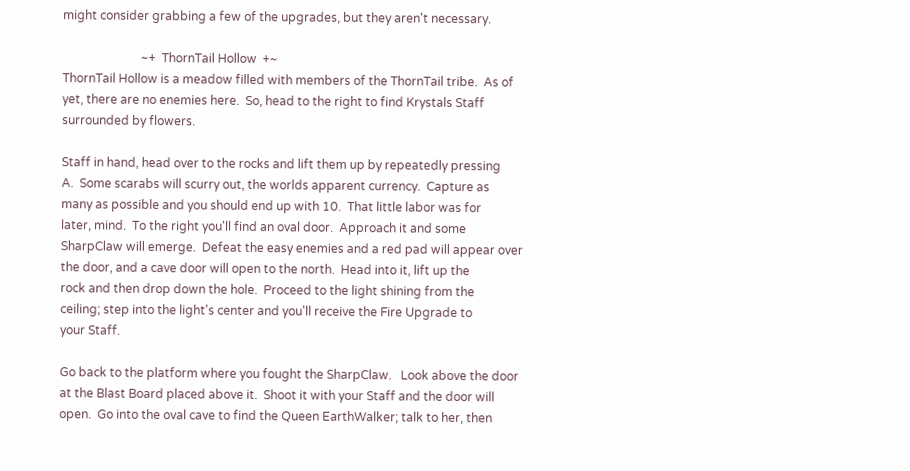might consider grabbing a few of the upgrades, but they aren't necessary.

                          ~+  ThornTail Hollow  +~
ThornTail Hollow is a meadow filled with members of the ThornTail tribe.  As of
yet, there are no enemies here.  So, head to the right to find Krystals Staff
surrounded by flowers.

Staff in hand, head over to the rocks and lift them up by repeatedly pressing
A.  Some scarabs will scurry out, the worlds apparent currency.  Capture as
many as possible and you should end up with 10.  That little labor was for
later, mind.  To the right you'll find an oval door.  Approach it and some
SharpClaw will emerge.  Defeat the easy enemies and a red pad will appear over
the door, and a cave door will open to the north.  Head into it, lift up the
rock and then drop down the hole.  Proceed to the light shining from the
ceiling; step into the light's center and you'll receive the Fire Upgrade to
your Staff.

Go back to the platform where you fought the SharpClaw.   Look above the door
at the Blast Board placed above it.  Shoot it with your Staff and the door will
open.  Go into the oval cave to find the Queen EarthWalker; talk to her, then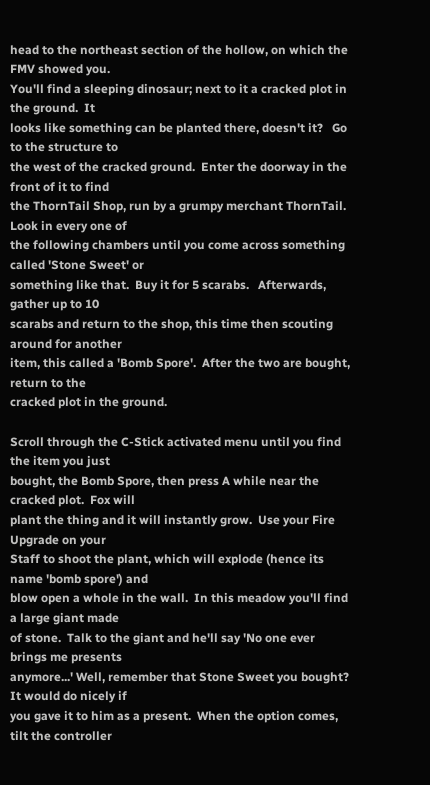head to the northeast section of the hollow, on which the FMV showed you.
You'll find a sleeping dinosaur; next to it a cracked plot in the ground.  It
looks like something can be planted there, doesn't it?   Go to the structure to
the west of the cracked ground.  Enter the doorway in the front of it to find
the ThornTail Shop, run by a grumpy merchant ThornTail.  Look in every one of
the following chambers until you come across something called 'Stone Sweet' or
something like that.  Buy it for 5 scarabs.   Afterwards, gather up to 10
scarabs and return to the shop, this time then scouting around for another
item, this called a 'Bomb Spore'.  After the two are bought, return to the
cracked plot in the ground.

Scroll through the C-Stick activated menu until you find the item you just
bought, the Bomb Spore, then press A while near the cracked plot.  Fox will
plant the thing and it will instantly grow.  Use your Fire Upgrade on your
Staff to shoot the plant, which will explode (hence its name 'bomb spore') and
blow open a whole in the wall.  In this meadow you'll find a large giant made
of stone.  Talk to the giant and he'll say 'No one ever brings me presents
anymore...' Well, remember that Stone Sweet you bought?  It would do nicely if
you gave it to him as a present.  When the option comes, tilt the controller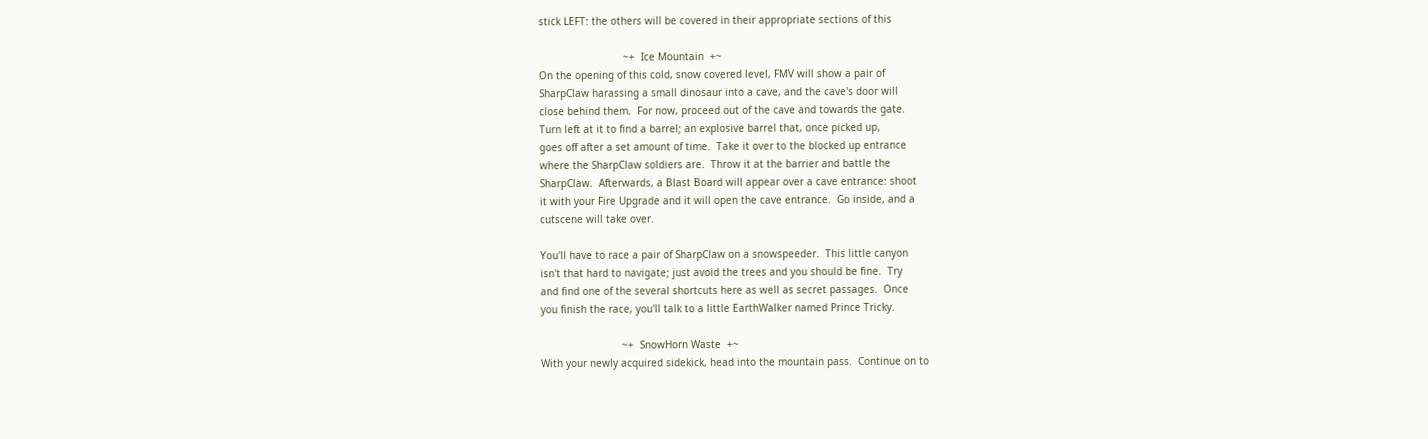stick LEFT: the others will be covered in their appropriate sections of this

                            ~+  Ice Mountain  +~
On the opening of this cold, snow covered level, FMV will show a pair of
SharpClaw harassing a small dinosaur into a cave, and the cave's door will
close behind them.  For now, proceed out of the cave and towards the gate.
Turn left at it to find a barrel; an explosive barrel that, once picked up,
goes off after a set amount of time.  Take it over to the blocked up entrance
where the SharpClaw soldiers are.  Throw it at the barrier and battle the
SharpClaw.  Afterwards, a Blast Board will appear over a cave entrance: shoot
it with your Fire Upgrade and it will open the cave entrance.  Go inside, and a
cutscene will take over.

You'll have to race a pair of SharpClaw on a snowspeeder.  This little canyon
isn't that hard to navigate; just avoid the trees and you should be fine.  Try
and find one of the several shortcuts here as well as secret passages.  Once
you finish the race, you'll talk to a little EarthWalker named Prince Tricky.

                           ~+  SnowHorn Waste  +~
With your newly acquired sidekick, head into the mountain pass.  Continue on to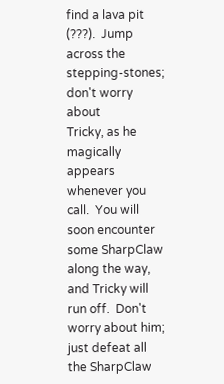find a lava pit (???).  Jump across the stepping-stones; don't worry about
Tricky, as he magically appears whenever you call.  You will soon encounter
some SharpClaw along the way, and Tricky will run off.  Don't worry about him;
just defeat all the SharpClaw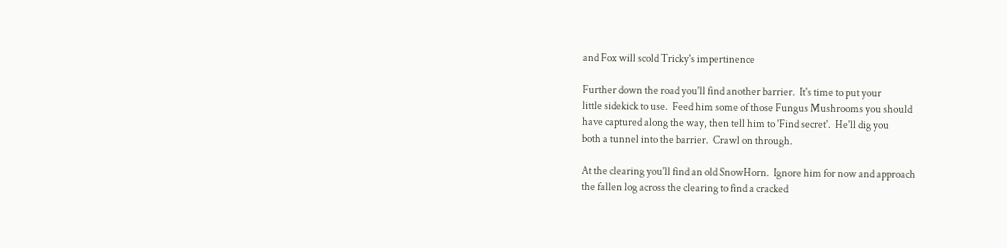and Fox will scold Tricky's impertinence

Further down the road you'll find another barrier.  It's time to put your
little sidekick to use.  Feed him some of those Fungus Mushrooms you should
have captured along the way, then tell him to 'Find secret'.  He'll dig you
both a tunnel into the barrier.  Crawl on through.

At the clearing you'll find an old SnowHorn.  Ignore him for now and approach
the fallen log across the clearing to find a cracked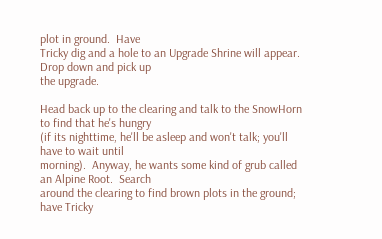plot in ground.  Have
Tricky dig and a hole to an Upgrade Shrine will appear.  Drop down and pick up
the upgrade.

Head back up to the clearing and talk to the SnowHorn to find that he's hungry
(if its nighttime, he'll be asleep and won't talk; you'll have to wait until
morning).  Anyway, he wants some kind of grub called an Alpine Root.  Search
around the clearing to find brown plots in the ground; have Tricky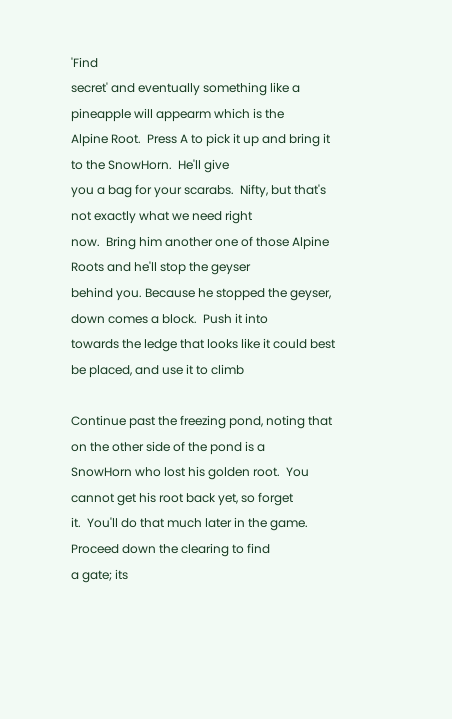'Find
secret' and eventually something like a pineapple will appearm which is the
Alpine Root.  Press A to pick it up and bring it to the SnowHorn.  He'll give
you a bag for your scarabs.  Nifty, but that's not exactly what we need right
now.  Bring him another one of those Alpine Roots and he'll stop the geyser
behind you. Because he stopped the geyser, down comes a block.  Push it into
towards the ledge that looks like it could best be placed, and use it to climb

Continue past the freezing pond, noting that on the other side of the pond is a
SnowHorn who lost his golden root.  You cannot get his root back yet, so forget
it.  You'll do that much later in the game.  Proceed down the clearing to find
a gate; its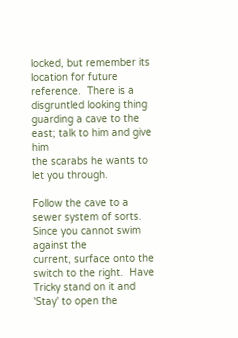locked, but remember its location for future reference.  There is a
disgruntled looking thing guarding a cave to the east; talk to him and give him
the scarabs he wants to let you through.

Follow the cave to a sewer system of sorts.  Since you cannot swim against the
current, surface onto the switch to the right.  Have Tricky stand on it and
'Stay' to open the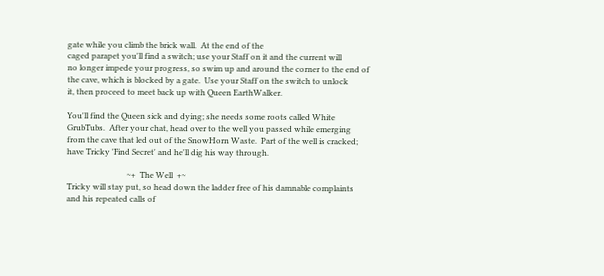gate while you climb the brick wall.  At the end of the
caged parapet you'll find a switch; use your Staff on it and the current will
no longer impede your progress, so swim up and around the corner to the end of
the cave, which is blocked by a gate.  Use your Staff on the switch to unlock
it, then proceed to meet back up with Queen EarthWalker.

You'll find the Queen sick and dying; she needs some roots called White
GrubTubs.  After your chat, head over to the well you passed while emerging
from the cave that led out of the SnowHorn Waste.  Part of the well is cracked;
have Tricky 'Find Secret' and he'll dig his way through.

                              ~+  The Well  +~
Tricky will stay put, so head down the ladder free of his damnable complaints
and his repeated calls of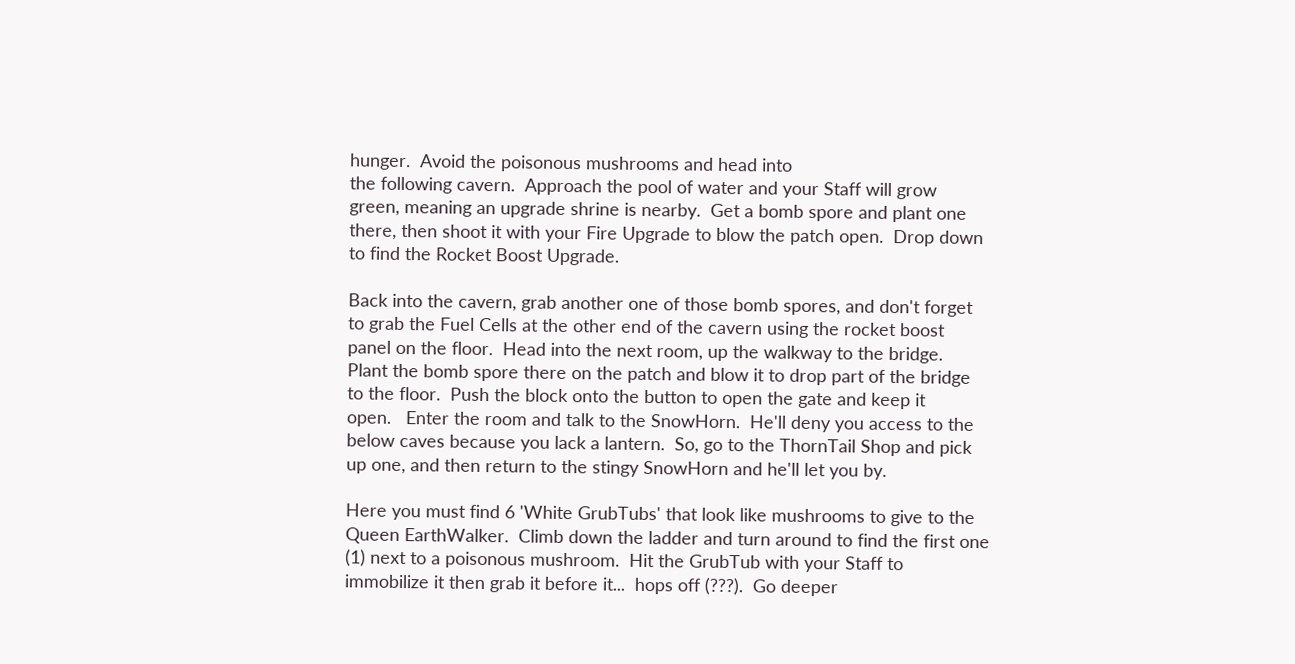hunger.  Avoid the poisonous mushrooms and head into
the following cavern.  Approach the pool of water and your Staff will grow
green, meaning an upgrade shrine is nearby.  Get a bomb spore and plant one
there, then shoot it with your Fire Upgrade to blow the patch open.  Drop down
to find the Rocket Boost Upgrade.

Back into the cavern, grab another one of those bomb spores, and don't forget
to grab the Fuel Cells at the other end of the cavern using the rocket boost
panel on the floor.  Head into the next room, up the walkway to the bridge.
Plant the bomb spore there on the patch and blow it to drop part of the bridge
to the floor.  Push the block onto the button to open the gate and keep it
open.   Enter the room and talk to the SnowHorn.  He'll deny you access to the
below caves because you lack a lantern.  So, go to the ThornTail Shop and pick
up one, and then return to the stingy SnowHorn and he'll let you by.

Here you must find 6 'White GrubTubs' that look like mushrooms to give to the
Queen EarthWalker.  Climb down the ladder and turn around to find the first one
(1) next to a poisonous mushroom.  Hit the GrubTub with your Staff to
immobilize it then grab it before it...  hops off (???).  Go deeper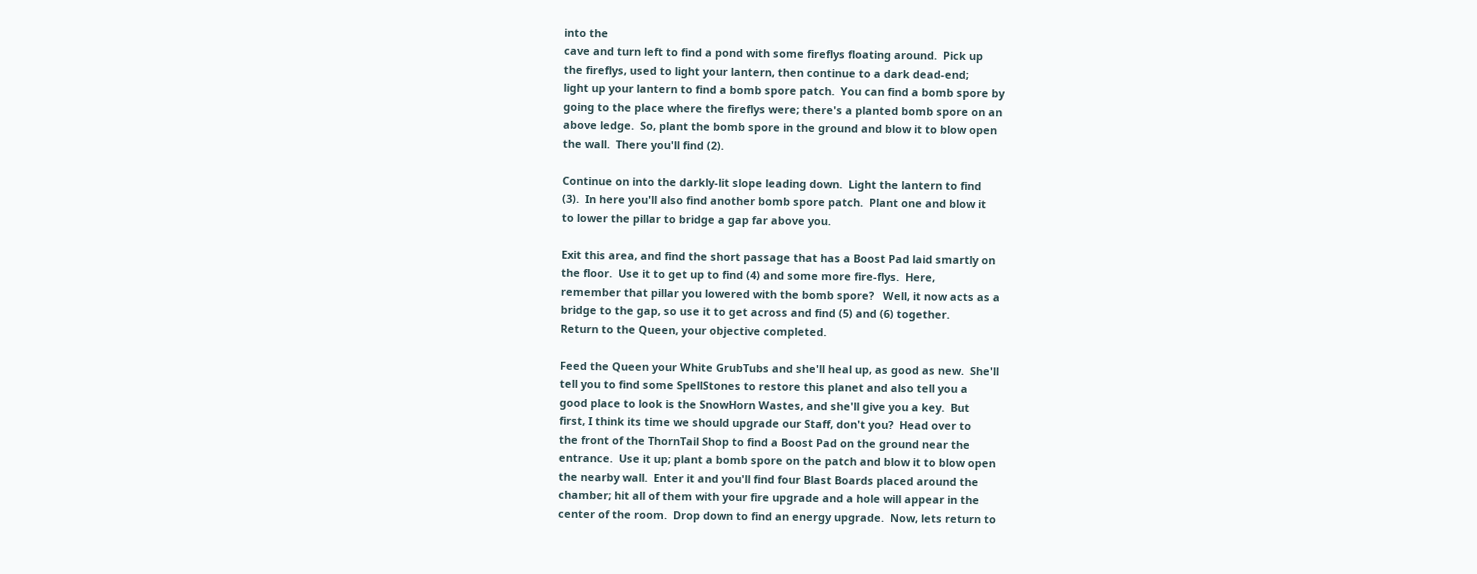into the
cave and turn left to find a pond with some fireflys floating around.  Pick up
the fireflys, used to light your lantern, then continue to a dark dead-end;
light up your lantern to find a bomb spore patch.  You can find a bomb spore by
going to the place where the fireflys were; there's a planted bomb spore on an
above ledge.  So, plant the bomb spore in the ground and blow it to blow open
the wall.  There you'll find (2).

Continue on into the darkly-lit slope leading down.  Light the lantern to find
(3).  In here you'll also find another bomb spore patch.  Plant one and blow it
to lower the pillar to bridge a gap far above you.

Exit this area, and find the short passage that has a Boost Pad laid smartly on
the floor.  Use it to get up to find (4) and some more fire-flys.  Here,
remember that pillar you lowered with the bomb spore?   Well, it now acts as a
bridge to the gap, so use it to get across and find (5) and (6) together.
Return to the Queen, your objective completed.

Feed the Queen your White GrubTubs and she'll heal up, as good as new.  She'll
tell you to find some SpellStones to restore this planet and also tell you a
good place to look is the SnowHorn Wastes, and she'll give you a key.  But
first, I think its time we should upgrade our Staff, don't you?  Head over to
the front of the ThornTail Shop to find a Boost Pad on the ground near the
entrance.  Use it up; plant a bomb spore on the patch and blow it to blow open
the nearby wall.  Enter it and you'll find four Blast Boards placed around the
chamber; hit all of them with your fire upgrade and a hole will appear in the
center of the room.  Drop down to find an energy upgrade.  Now, lets return to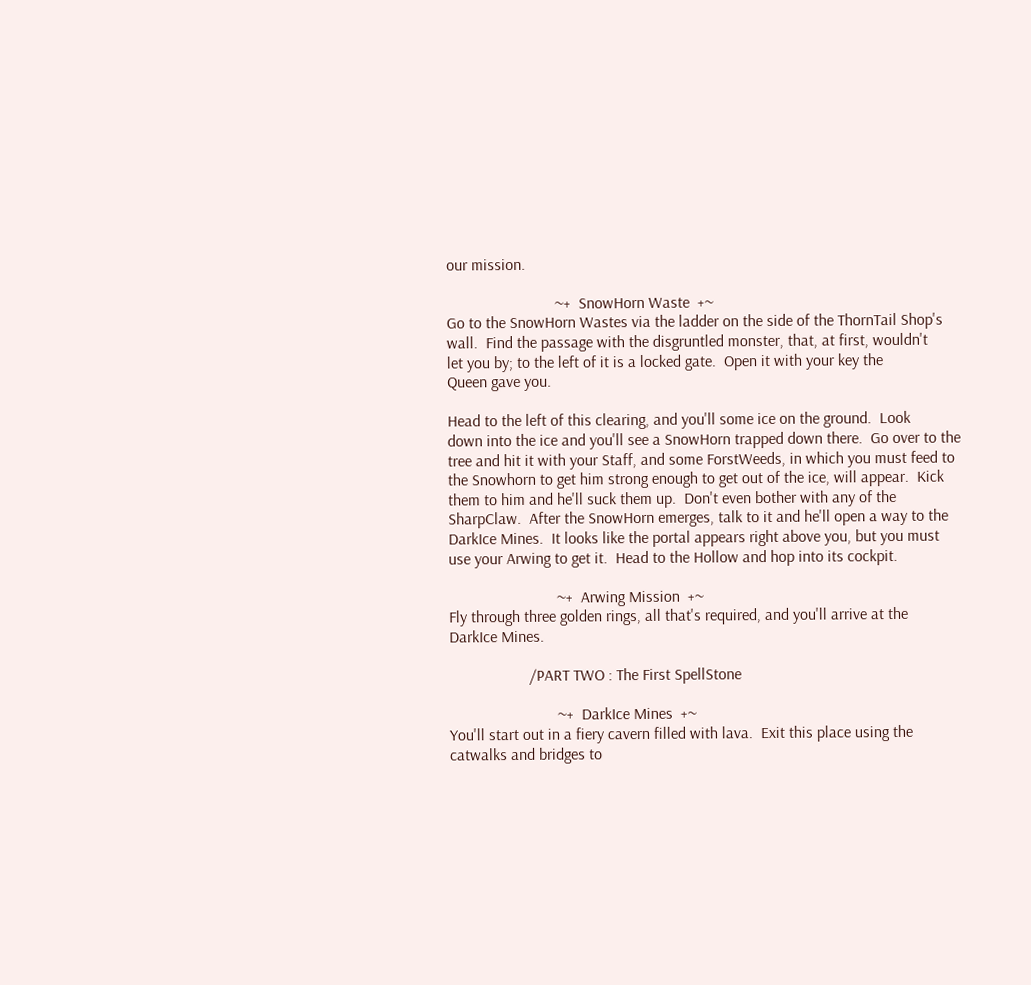our mission.

                           ~+  SnowHorn Waste  +~
Go to the SnowHorn Wastes via the ladder on the side of the ThornTail Shop's
wall.  Find the passage with the disgruntled monster, that, at first, wouldn't
let you by; to the left of it is a locked gate.  Open it with your key the
Queen gave you.

Head to the left of this clearing, and you'll some ice on the ground.  Look
down into the ice and you'll see a SnowHorn trapped down there.  Go over to the
tree and hit it with your Staff, and some ForstWeeds, in which you must feed to
the Snowhorn to get him strong enough to get out of the ice, will appear.  Kick
them to him and he'll suck them up.  Don't even bother with any of the
SharpClaw.  After the SnowHorn emerges, talk to it and he'll open a way to the
DarkIce Mines.  It looks like the portal appears right above you, but you must
use your Arwing to get it.  Head to the Hollow and hop into its cockpit.

                           ~+  Arwing Mission  +~
Fly through three golden rings, all that's required, and you'll arrive at the
DarkIce Mines.

                    /PART TWO : The First SpellStone

                           ~+  DarkIce Mines  +~
You'll start out in a fiery cavern filled with lava.  Exit this place using the
catwalks and bridges to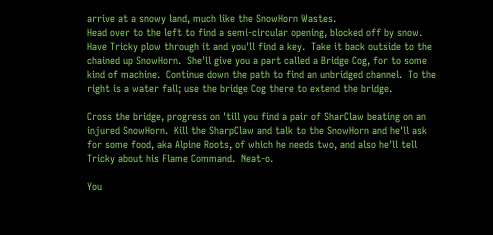arrive at a snowy land, much like the SnowHorn Wastes.
Head over to the left to find a semi-circular opening, blocked off by snow.
Have Tricky plow through it and you'll find a key.  Take it back outside to the
chained up SnowHorn.  She'll give you a part called a Bridge Cog, for to some
kind of machine.  Continue down the path to find an unbridged channel.  To the
right is a water fall; use the bridge Cog there to extend the bridge.

Cross the bridge, progress on 'till you find a pair of SharClaw beating on an
injured SnowHorn.  Kill the SharpClaw and talk to the SnowHorn and he'll ask
for some food, aka Alpine Roots, of which he needs two, and also he'll tell
Tricky about his Flame Command.  Neat-o.

You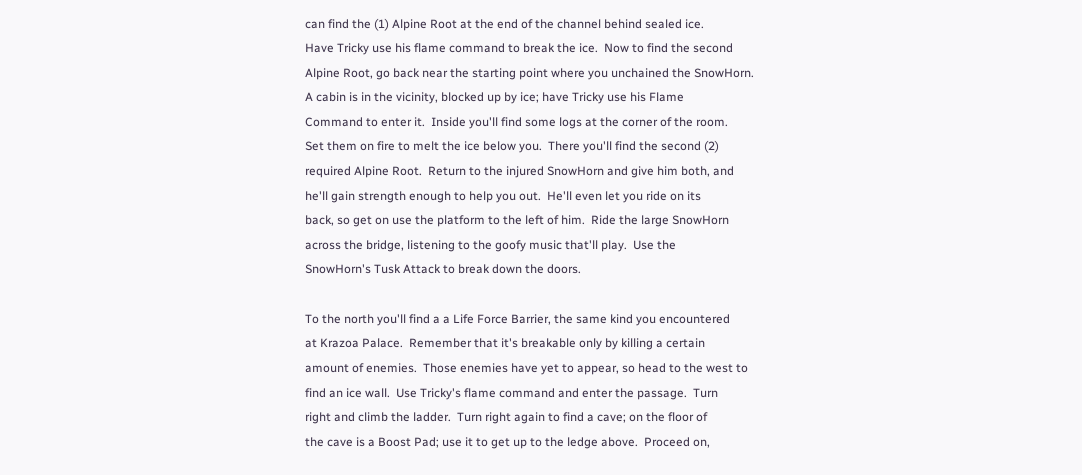can find the (1) Alpine Root at the end of the channel behind sealed ice.
Have Tricky use his flame command to break the ice.  Now to find the second
Alpine Root, go back near the starting point where you unchained the SnowHorn.
A cabin is in the vicinity, blocked up by ice; have Tricky use his Flame
Command to enter it.  Inside you'll find some logs at the corner of the room.
Set them on fire to melt the ice below you.  There you'll find the second (2)
required Alpine Root.  Return to the injured SnowHorn and give him both, and
he'll gain strength enough to help you out.  He'll even let you ride on its
back, so get on use the platform to the left of him.  Ride the large SnowHorn
across the bridge, listening to the goofy music that'll play.  Use the
SnowHorn's Tusk Attack to break down the doors.

To the north you'll find a a Life Force Barrier, the same kind you encountered
at Krazoa Palace.  Remember that it's breakable only by killing a certain
amount of enemies.  Those enemies have yet to appear, so head to the west to
find an ice wall.  Use Tricky's flame command and enter the passage.  Turn
right and climb the ladder.  Turn right again to find a cave; on the floor of
the cave is a Boost Pad; use it to get up to the ledge above.  Proceed on,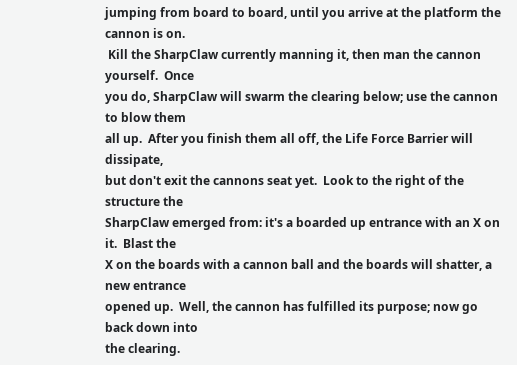jumping from board to board, until you arrive at the platform the cannon is on.
 Kill the SharpClaw currently manning it, then man the cannon yourself.  Once
you do, SharpClaw will swarm the clearing below; use the cannon to blow them
all up.  After you finish them all off, the Life Force Barrier will dissipate,
but don't exit the cannons seat yet.  Look to the right of the structure the
SharpClaw emerged from: it's a boarded up entrance with an X on it.  Blast the
X on the boards with a cannon ball and the boards will shatter, a new entrance
opened up.  Well, the cannon has fulfilled its purpose; now go back down into
the clearing.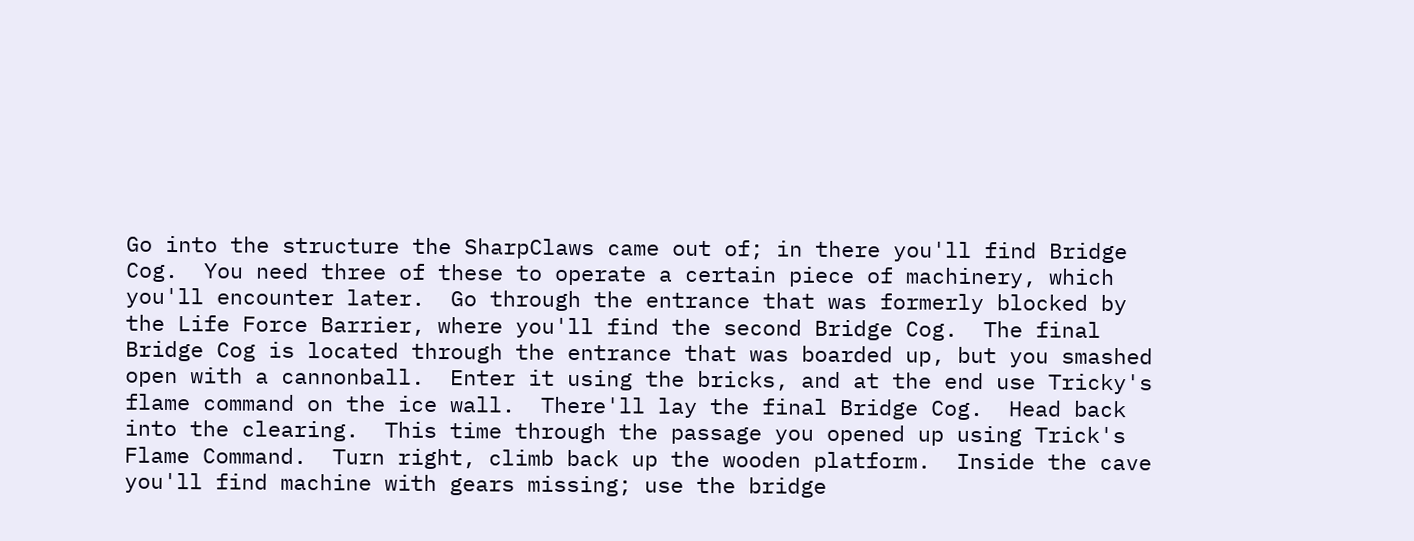Go into the structure the SharpClaws came out of; in there you'll find Bridge
Cog.  You need three of these to operate a certain piece of machinery, which
you'll encounter later.  Go through the entrance that was formerly blocked by
the Life Force Barrier, where you'll find the second Bridge Cog.  The final
Bridge Cog is located through the entrance that was boarded up, but you smashed
open with a cannonball.  Enter it using the bricks, and at the end use Tricky's
flame command on the ice wall.  There'll lay the final Bridge Cog.  Head back
into the clearing.  This time through the passage you opened up using Trick's
Flame Command.  Turn right, climb back up the wooden platform.  Inside the cave
you'll find machine with gears missing; use the bridge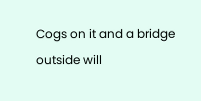Cogs on it and a bridge
outside will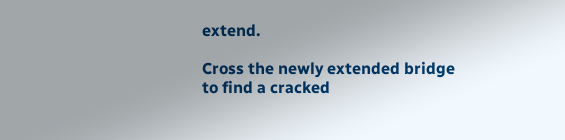extend.

Cross the newly extended bridge to find a cracked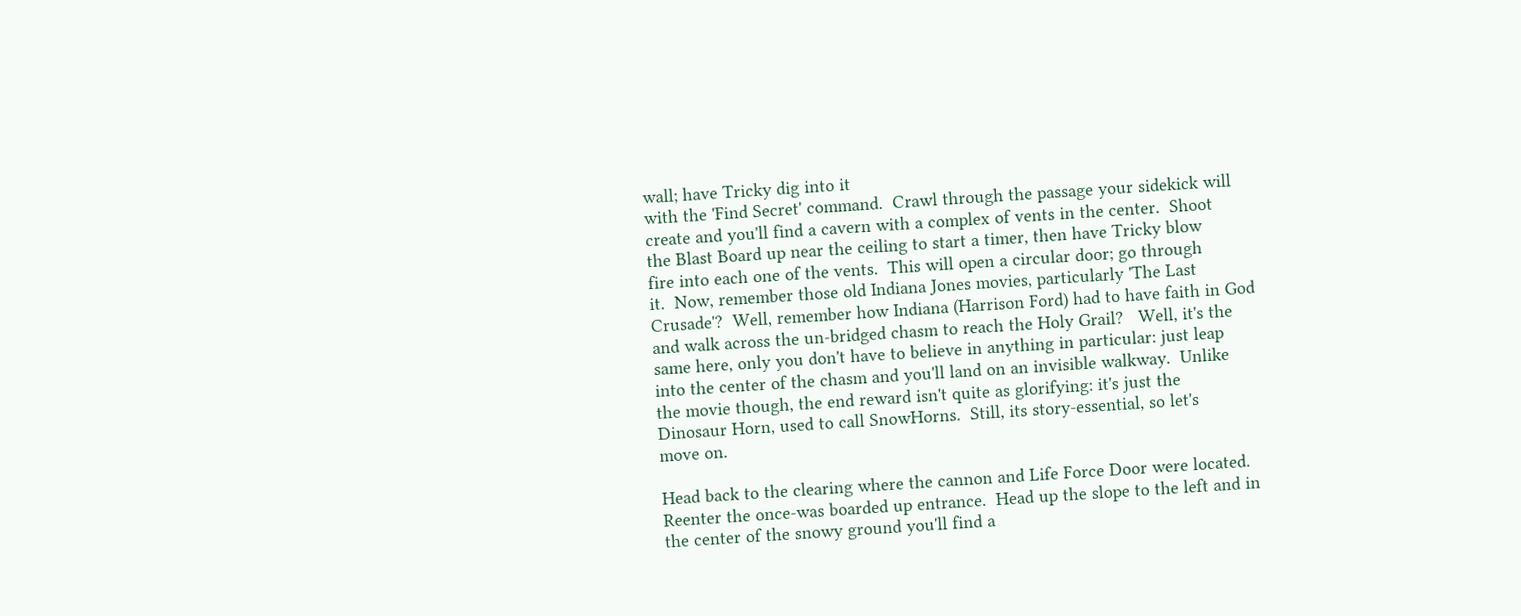wall; have Tricky dig into it
with the 'Find Secret' command.  Crawl through the passage your sidekick will
create and you'll find a cavern with a complex of vents in the center.  Shoot
the Blast Board up near the ceiling to start a timer, then have Tricky blow
fire into each one of the vents.  This will open a circular door; go through
it.  Now, remember those old Indiana Jones movies, particularly 'The Last
Crusade'?  Well, remember how Indiana (Harrison Ford) had to have faith in God
and walk across the un-bridged chasm to reach the Holy Grail?   Well, it's the
same here, only you don't have to believe in anything in particular: just leap
into the center of the chasm and you'll land on an invisible walkway.  Unlike
the movie though, the end reward isn't quite as glorifying: it's just the
Dinosaur Horn, used to call SnowHorns.  Still, its story-essential, so let's
move on.

Head back to the clearing where the cannon and Life Force Door were located.
Reenter the once-was boarded up entrance.  Head up the slope to the left and in
the center of the snowy ground you'll find a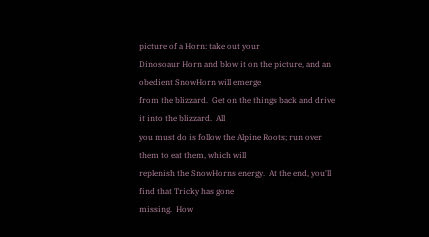picture of a Horn: take out your
Dinosoaur Horn and blow it on the picture, and an obedient SnowHorn will emerge
from the blizzard.  Get on the things back and drive it into the blizzard.  All
you must do is follow the Alpine Roots; run over them to eat them, which will
replenish the SnowHorns energy.  At the end, you'll find that Tricky has gone
missing.  How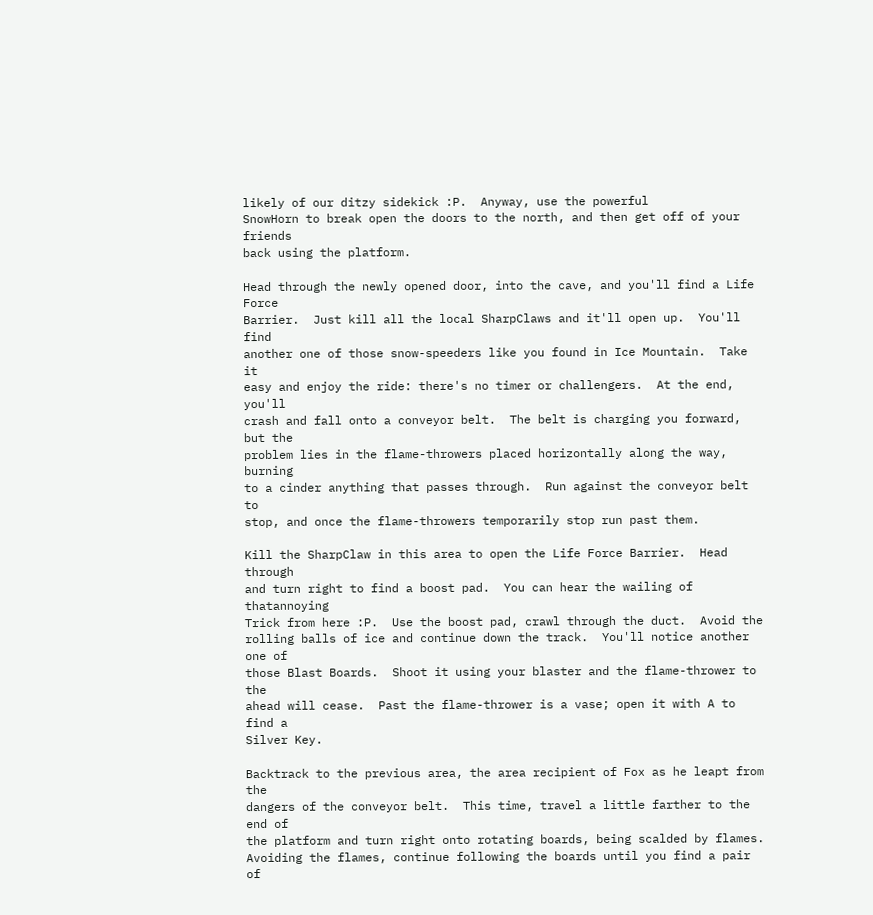likely of our ditzy sidekick :P.  Anyway, use the powerful
SnowHorn to break open the doors to the north, and then get off of your friends
back using the platform.

Head through the newly opened door, into the cave, and you'll find a Life Force
Barrier.  Just kill all the local SharpClaws and it'll open up.  You'll find
another one of those snow-speeders like you found in Ice Mountain.  Take it
easy and enjoy the ride: there's no timer or challengers.  At the end, you'll
crash and fall onto a conveyor belt.  The belt is charging you forward, but the
problem lies in the flame-throwers placed horizontally along the way, burning
to a cinder anything that passes through.  Run against the conveyor belt to
stop, and once the flame-throwers temporarily stop run past them.

Kill the SharpClaw in this area to open the Life Force Barrier.  Head through
and turn right to find a boost pad.  You can hear the wailing of thatannoying
Trick from here :P.  Use the boost pad, crawl through the duct.  Avoid the
rolling balls of ice and continue down the track.  You'll notice another one of
those Blast Boards.  Shoot it using your blaster and the flame-thrower to the
ahead will cease.  Past the flame-thrower is a vase; open it with A to find a
Silver Key.

Backtrack to the previous area, the area recipient of Fox as he leapt from the
dangers of the conveyor belt.  This time, travel a little farther to the end of
the platform and turn right onto rotating boards, being scalded by flames.
Avoiding the flames, continue following the boards until you find a pair of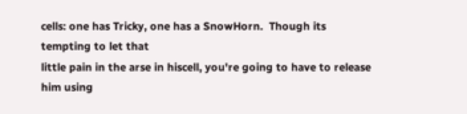cells: one has Tricky, one has a SnowHorn.  Though its tempting to let that
little pain in the arse in hiscell, you're going to have to release him using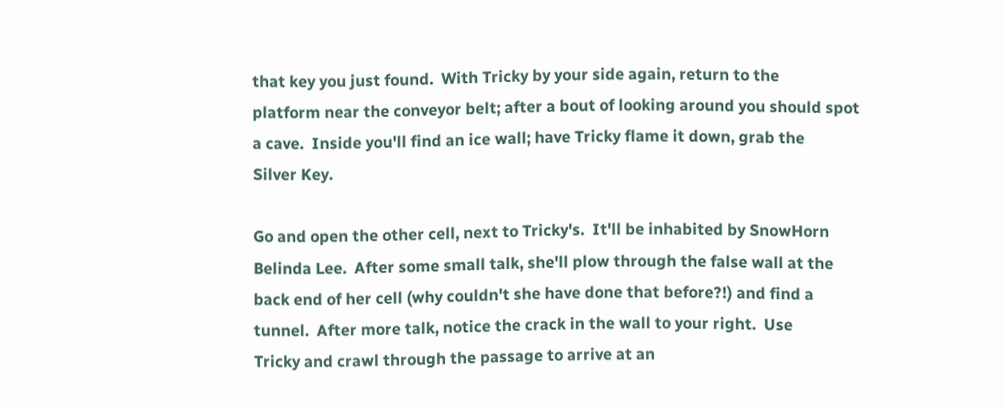that key you just found.  With Tricky by your side again, return to the
platform near the conveyor belt; after a bout of looking around you should spot
a cave.  Inside you'll find an ice wall; have Tricky flame it down, grab the
Silver Key.

Go and open the other cell, next to Tricky's.  It'll be inhabited by SnowHorn
Belinda Lee.  After some small talk, she'll plow through the false wall at the
back end of her cell (why couldn't she have done that before?!) and find a
tunnel.  After more talk, notice the crack in the wall to your right.  Use
Tricky and crawl through the passage to arrive at an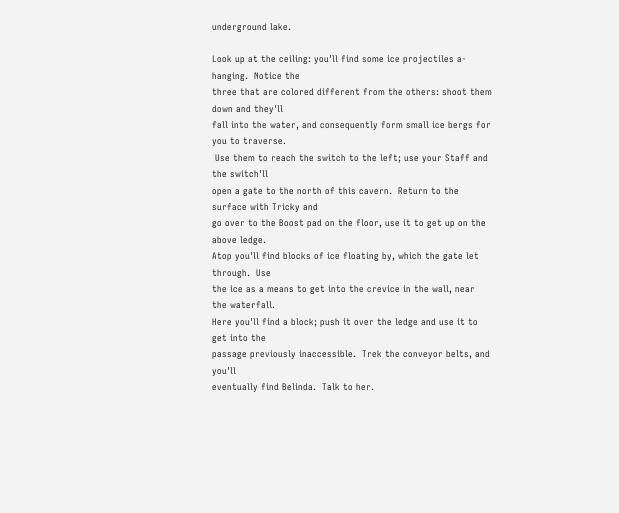underground lake.

Look up at the ceiling: you'll find some ice projectiles a-hanging.  Notice the
three that are colored different from the others: shoot them down and they'll
fall into the water, and consequently form small ice bergs for you to traverse.
 Use them to reach the switch to the left; use your Staff and the switch'll
open a gate to the north of this cavern.  Return to the surface with Tricky and
go over to the Boost pad on the floor, use it to get up on the above ledge.
Atop you'll find blocks of ice floating by, which the gate let through.  Use
the ice as a means to get into the crevice in the wall, near the waterfall.
Here you'll find a block; push it over the ledge and use it to get into the
passage previously inaccessible.  Trek the conveyor belts, and you'll
eventually find Belinda.  Talk to her.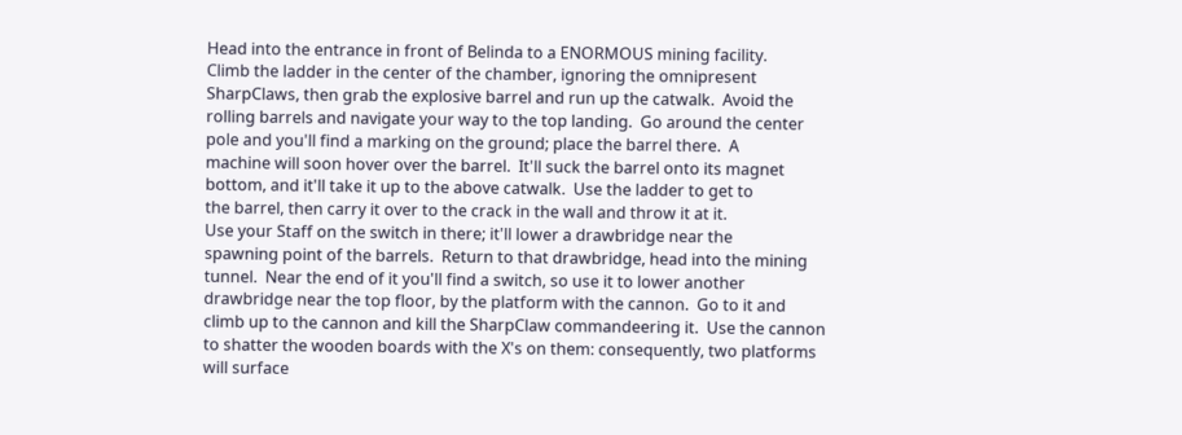Head into the entrance in front of Belinda to a ENORMOUS mining facility.
Climb the ladder in the center of the chamber, ignoring the omnipresent
SharpClaws, then grab the explosive barrel and run up the catwalk.  Avoid the
rolling barrels and navigate your way to the top landing.  Go around the center
pole and you'll find a marking on the ground; place the barrel there.  A
machine will soon hover over the barrel.  It'll suck the barrel onto its magnet
bottom, and it'll take it up to the above catwalk.  Use the ladder to get to
the barrel, then carry it over to the crack in the wall and throw it at it.
Use your Staff on the switch in there; it'll lower a drawbridge near the
spawning point of the barrels.  Return to that drawbridge, head into the mining
tunnel.  Near the end of it you'll find a switch, so use it to lower another
drawbridge near the top floor, by the platform with the cannon.  Go to it and
climb up to the cannon and kill the SharpClaw commandeering it.  Use the cannon
to shatter the wooden boards with the X's on them: consequently, two platforms
will surface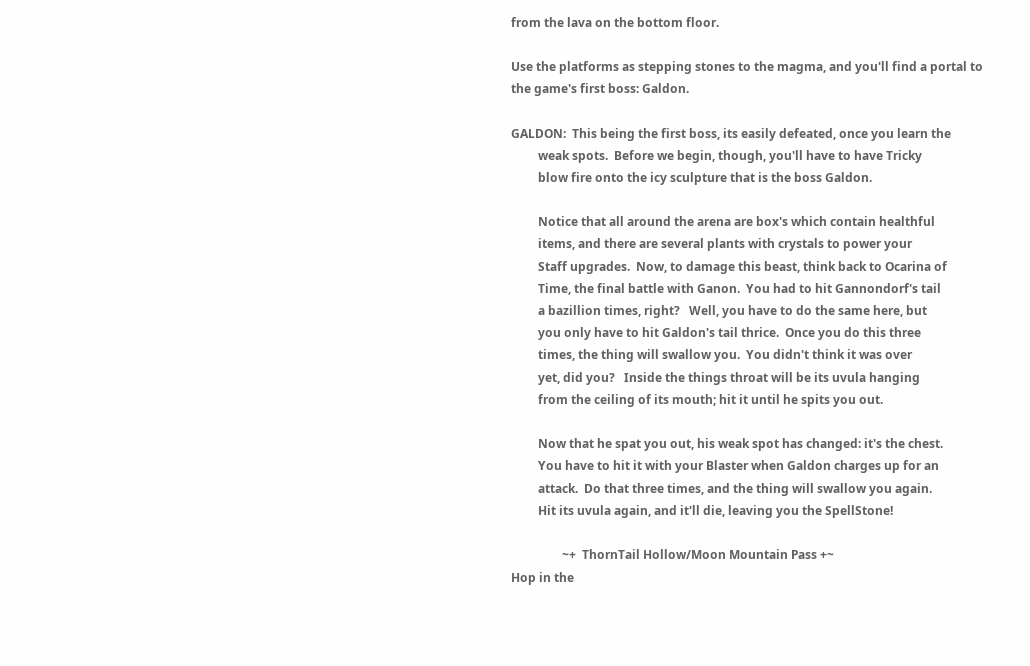from the lava on the bottom floor.

Use the platforms as stepping stones to the magma, and you'll find a portal to
the game's first boss: Galdon.

GALDON:  This being the first boss, its easily defeated, once you learn the
         weak spots.  Before we begin, though, you'll have to have Tricky
         blow fire onto the icy sculpture that is the boss Galdon.

         Notice that all around the arena are box's which contain healthful
         items, and there are several plants with crystals to power your
         Staff upgrades.  Now, to damage this beast, think back to Ocarina of
         Time, the final battle with Ganon.  You had to hit Gannondorf's tail
         a bazillion times, right?   Well, you have to do the same here, but
         you only have to hit Galdon's tail thrice.  Once you do this three
         times, the thing will swallow you.  You didn't think it was over
         yet, did you?   Inside the things throat will be its uvula hanging
         from the ceiling of its mouth; hit it until he spits you out.

         Now that he spat you out, his weak spot has changed: it's the chest.
         You have to hit it with your Blaster when Galdon charges up for an
         attack.  Do that three times, and the thing will swallow you again.
         Hit its uvula again, and it'll die, leaving you the SpellStone!

                 ~+  ThornTail Hollow/Moon Mountain Pass +~
Hop in the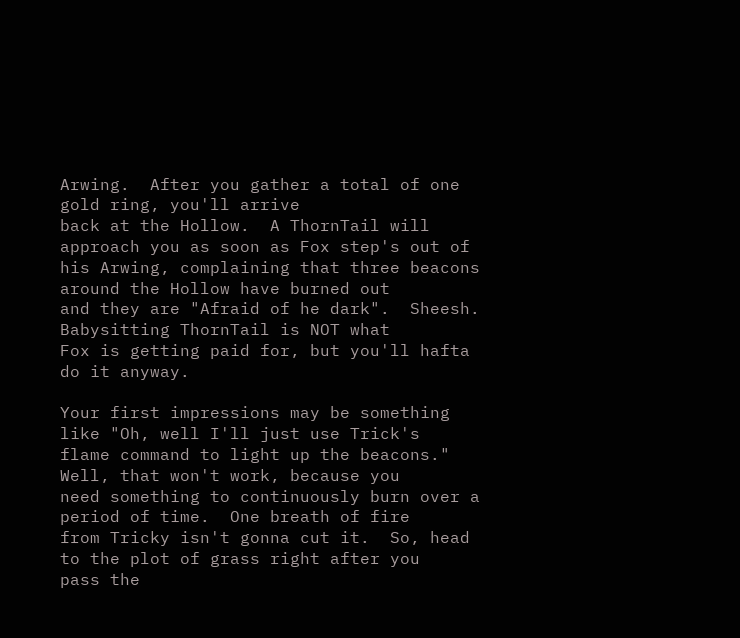Arwing.  After you gather a total of one gold ring, you'll arrive
back at the Hollow.  A ThornTail will approach you as soon as Fox step's out of
his Arwing, complaining that three beacons around the Hollow have burned out
and they are "Afraid of he dark".  Sheesh.  Babysitting ThornTail is NOT what
Fox is getting paid for, but you'll hafta do it anyway.

Your first impressions may be something like "Oh, well I'll just use Trick's
flame command to light up the beacons."  Well, that won't work, because you
need something to continuously burn over a period of time.  One breath of fire
from Tricky isn't gonna cut it.  So, head to the plot of grass right after you
pass the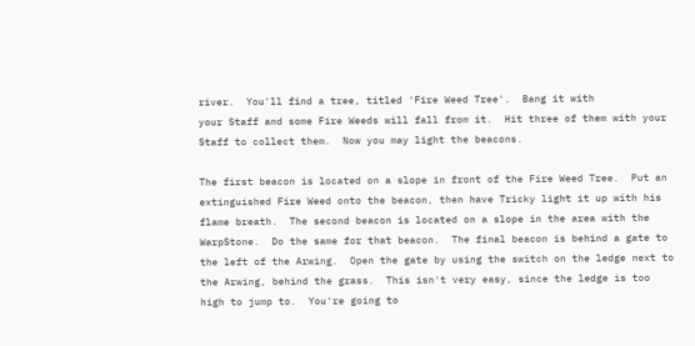river.  You'll find a tree, titled 'Fire Weed Tree'.  Bang it with
your Staff and some Fire Weeds will fall from it.  Hit three of them with your
Staff to collect them.  Now you may light the beacons.

The first beacon is located on a slope in front of the Fire Weed Tree.  Put an
extinguished Fire Weed onto the beacon, then have Tricky light it up with his
flame breath.  The second beacon is located on a slope in the area with the
WarpStone.  Do the same for that beacon.  The final beacon is behind a gate to
the left of the Arwing.  Open the gate by using the switch on the ledge next to
the Arwing, behind the grass.  This isn't very easy, since the ledge is too
high to jump to.  You're going to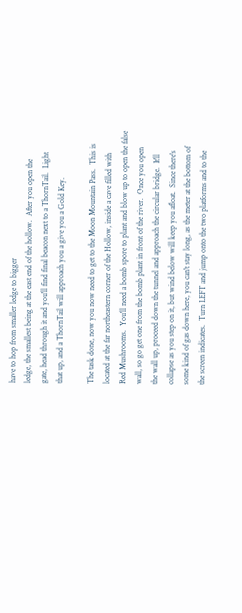have to hop from smaller ledge to bigger
ledge, the smallest being at the east end of the hollow.  After you open the
gate, head through it and you'll find final beacon next to a ThornTail.  Light
that up, and a ThornTail will approach you a give you a Gold Key.

The task done, now you now need to get to the Moon Mountain Pass.  This is
located at the far northeastern corner of the Hollow, inside a cave filled with
Red Mushrooms.  You'll need a bomb spore to plant and blow up to open the false
wall, so go get one from the bomb plant in front of the river.  Once you open
the wall up, proceed down the tunnel and approach the circular bridge.  It'll
collapse as you step on it, but wind below will keep you afloat.  Since there's
some kind of gas down here, you can't stay long, as the meter at the bottom of
the screen indicates.  Turn LEFT and jump onto the two platforms and to the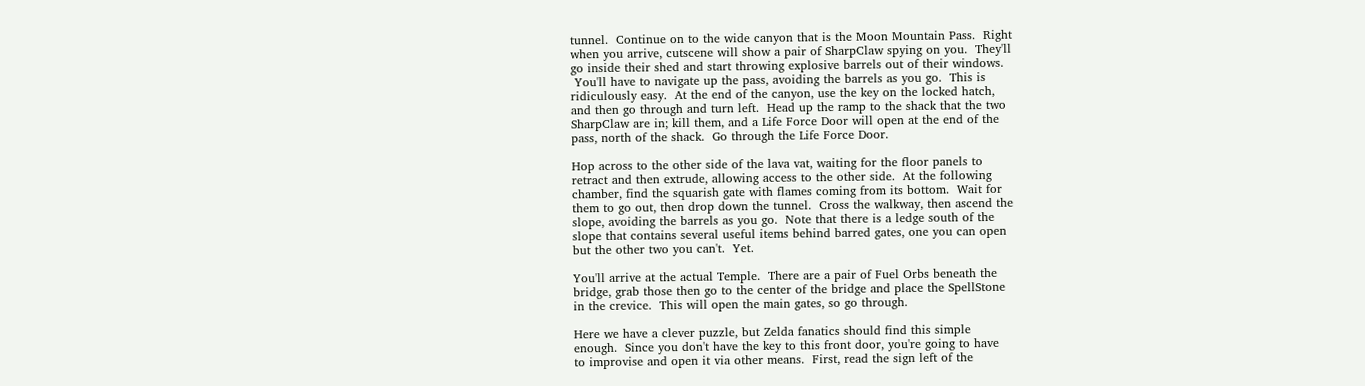tunnel.  Continue on to the wide canyon that is the Moon Mountain Pass.  Right
when you arrive, cutscene will show a pair of SharpClaw spying on you.  They'll
go inside their shed and start throwing explosive barrels out of their windows.
 You'll have to navigate up the pass, avoiding the barrels as you go.  This is
ridiculously easy.  At the end of the canyon, use the key on the locked hatch,
and then go through and turn left.  Head up the ramp to the shack that the two
SharpClaw are in; kill them, and a Life Force Door will open at the end of the
pass, north of the shack.  Go through the Life Force Door.

Hop across to the other side of the lava vat, waiting for the floor panels to
retract and then extrude, allowing access to the other side.  At the following
chamber, find the squarish gate with flames coming from its bottom.  Wait for
them to go out, then drop down the tunnel.  Cross the walkway, then ascend the
slope, avoiding the barrels as you go.  Note that there is a ledge south of the
slope that contains several useful items behind barred gates, one you can open
but the other two you can't.  Yet.

You'll arrive at the actual Temple.  There are a pair of Fuel Orbs beneath the
bridge, grab those then go to the center of the bridge and place the SpellStone
in the crevice.  This will open the main gates, so go through.

Here we have a clever puzzle, but Zelda fanatics should find this simple
enough.  Since you don't have the key to this front door, you're going to have
to improvise and open it via other means.  First, read the sign left of the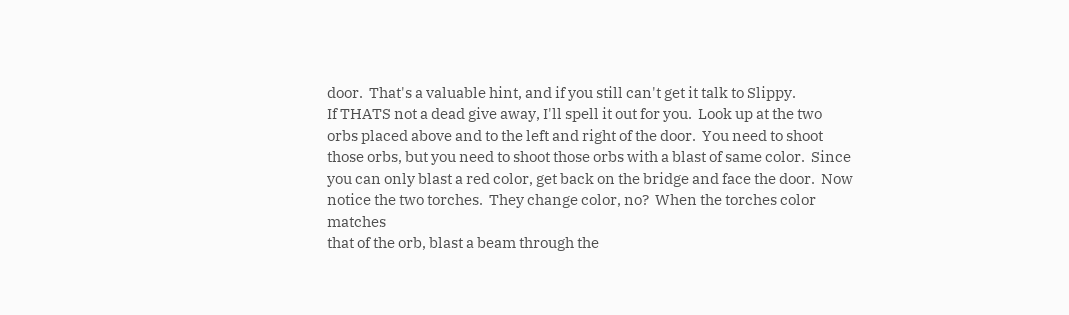door.  That's a valuable hint, and if you still can't get it talk to Slippy.
If THATS not a dead give away, I'll spell it out for you.  Look up at the two
orbs placed above and to the left and right of the door.  You need to shoot
those orbs, but you need to shoot those orbs with a blast of same color.  Since
you can only blast a red color, get back on the bridge and face the door.  Now
notice the two torches.  They change color, no?  When the torches color matches
that of the orb, blast a beam through the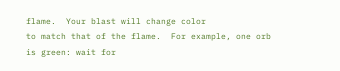flame.  Your blast will change color
to match that of the flame.  For example, one orb is green: wait for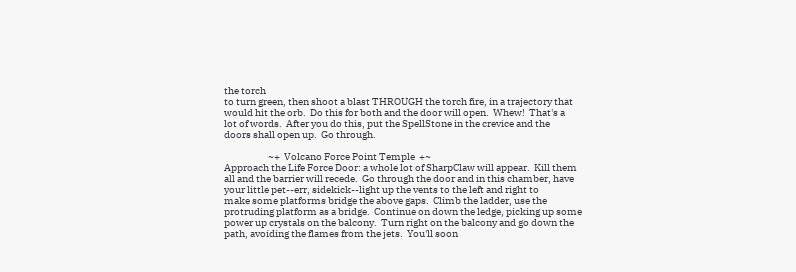the torch
to turn green, then shoot a blast THROUGH the torch fire, in a trajectory that
would hit the orb.  Do this for both and the door will open.  Whew!  That's a
lot of words.  After you do this, put the SpellStone in the crevice and the
doors shall open up.  Go through.

                      ~+  Volcano Force Point Temple  +~
Approach the Life Force Door: a whole lot of SharpClaw will appear.  Kill them
all and the barrier will recede.  Go through the door and in this chamber, have
your little pet--err, sidekick--light up the vents to the left and right to
make some platforms bridge the above gaps.  Climb the ladder, use the
protruding platform as a bridge.  Continue on down the ledge, picking up some
power up crystals on the balcony.  Turn right on the balcony and go down the
path, avoiding the flames from the jets.  You'll soon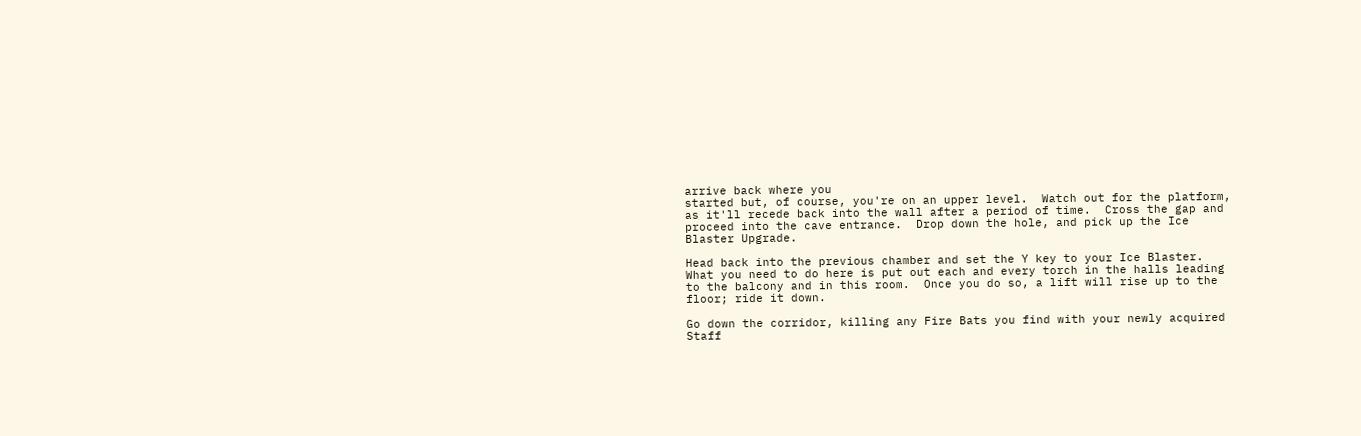arrive back where you
started but, of course, you're on an upper level.  Watch out for the platform,
as it'll recede back into the wall after a period of time.  Cross the gap and
proceed into the cave entrance.  Drop down the hole, and pick up the Ice
Blaster Upgrade.

Head back into the previous chamber and set the Y key to your Ice Blaster.
What you need to do here is put out each and every torch in the halls leading
to the balcony and in this room.  Once you do so, a lift will rise up to the
floor; ride it down.

Go down the corridor, killing any Fire Bats you find with your newly acquired
Staff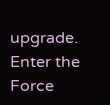upgrade.  Enter the Force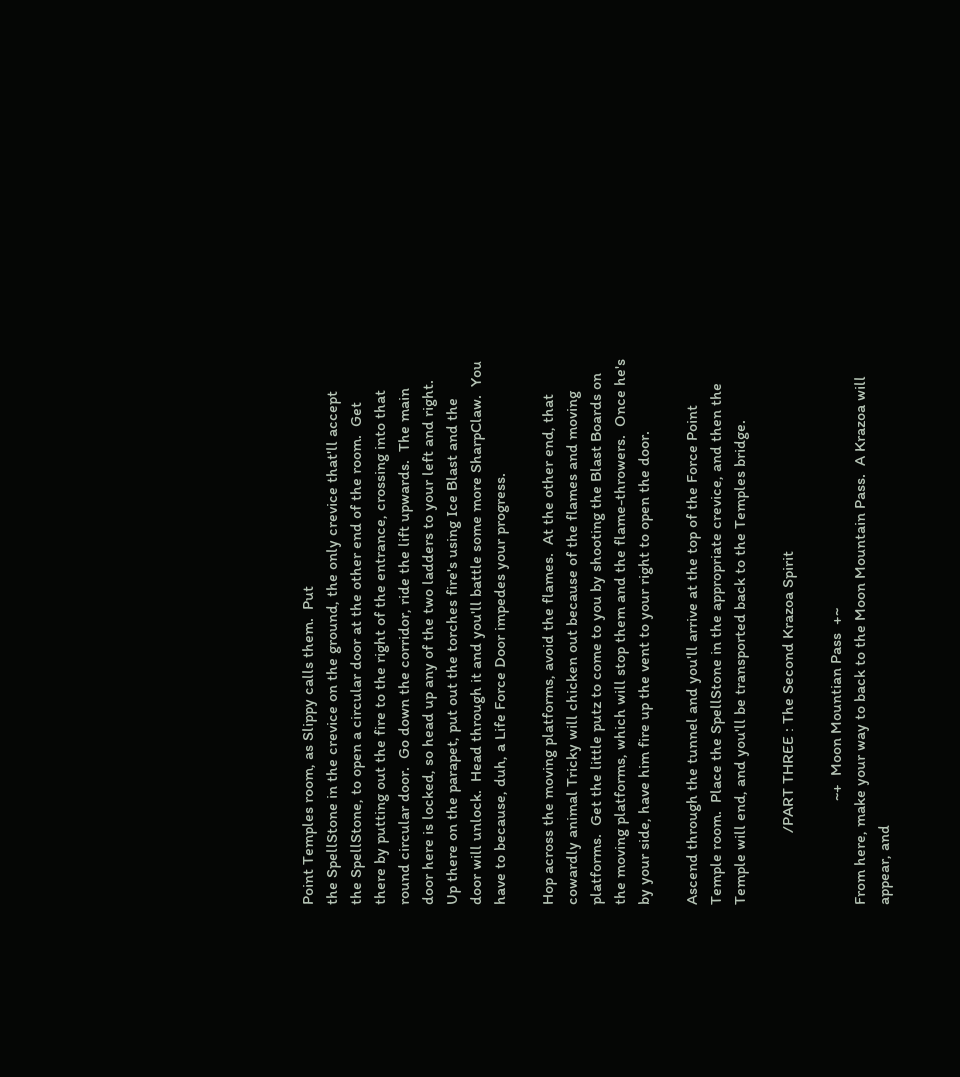Point Temples room, as Slippy calls them.  Put
the SpellStone in the crevice on the ground, the only crevice that'll accept
the SpellStone, to open a circular door at the other end of the room.  Get
there by putting out the fire to the right of the entrance, crossing into that
round circular door.  Go down the corridor, ride the lift upwards.  The main
door here is locked, so head up any of the two ladders to your left and right.
Up there on the parapet, put out the torches fire's using Ice Blast and the
door will unlock.  Head through it and you'll battle some more SharpClaw.  You
have to because, duh, a Life Force Door impedes your progress.

Hop across the moving platforms, avoid the flames.  At the other end, that
cowardly animal Tricky will chicken out because of the flames and moving
platforms.  Get the little putz to come to you by shooting the Blast Boards on
the moving platforms, which will stop them and the flame-throwers.  Once he's
by your side, have him fire up the vent to your right to open the door.

Ascend through the tunnel and you'll arrive at the top of the Force Point
Temple room.  Place the SpellStone in the appropriate crevice, and then the
Temple will end, and you'll be transported back to the Temples bridge.

                  /PART THREE : The Second Krazoa Spirit

                          ~+  Moon Mountian Pass  +~
From here, make your way to back to the Moon Mountain Pass.  A Krazoa will
appear, and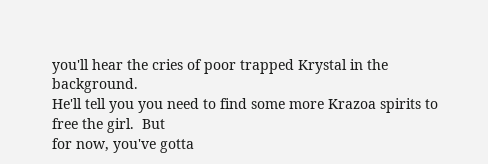you'll hear the cries of poor trapped Krystal in the background.
He'll tell you you need to find some more Krazoa spirits to free the girl.  But
for now, you've gotta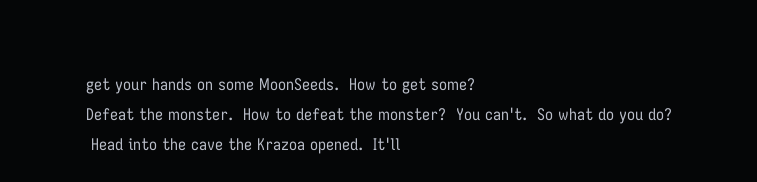get your hands on some MoonSeeds.  How to get some?
Defeat the monster.  How to defeat the monster?  You can't.  So what do you do?
 Head into the cave the Krazoa opened.  It'll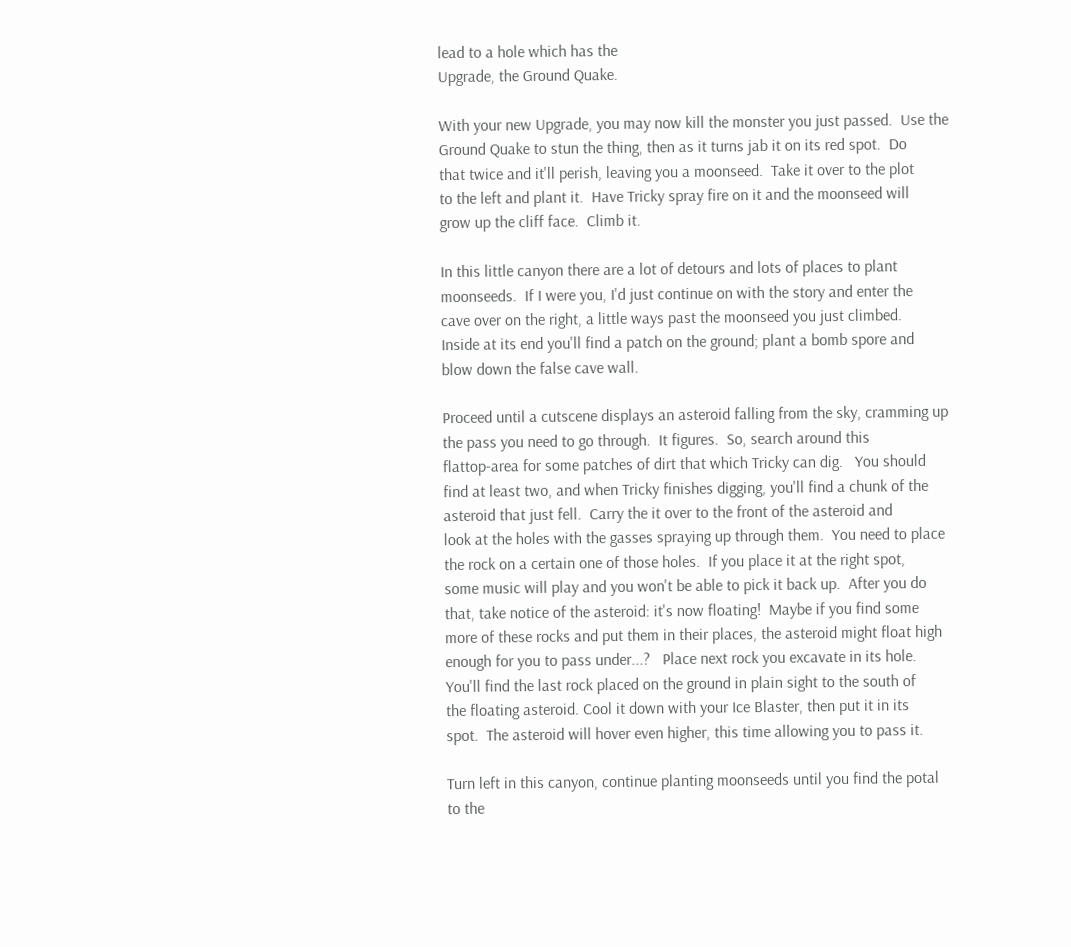lead to a hole which has the
Upgrade, the Ground Quake.

With your new Upgrade, you may now kill the monster you just passed.  Use the
Ground Quake to stun the thing, then as it turns jab it on its red spot.  Do
that twice and it'll perish, leaving you a moonseed.  Take it over to the plot
to the left and plant it.  Have Tricky spray fire on it and the moonseed will
grow up the cliff face.  Climb it.

In this little canyon there are a lot of detours and lots of places to plant
moonseeds.  If I were you, I'd just continue on with the story and enter the
cave over on the right, a little ways past the moonseed you just climbed.
Inside at its end you'll find a patch on the ground; plant a bomb spore and
blow down the false cave wall.

Proceed until a cutscene displays an asteroid falling from the sky, cramming up
the pass you need to go through.  It figures.  So, search around this
flattop-area for some patches of dirt that which Tricky can dig.   You should
find at least two, and when Tricky finishes digging, you'll find a chunk of the
asteroid that just fell.  Carry the it over to the front of the asteroid and
look at the holes with the gasses spraying up through them.  You need to place
the rock on a certain one of those holes.  If you place it at the right spot,
some music will play and you won't be able to pick it back up.  After you do
that, take notice of the asteroid: it's now floating!  Maybe if you find some
more of these rocks and put them in their places, the asteroid might float high
enough for you to pass under...?   Place next rock you excavate in its hole.
You'll find the last rock placed on the ground in plain sight to the south of
the floating asteroid. Cool it down with your Ice Blaster, then put it in its
spot.  The asteroid will hover even higher, this time allowing you to pass it.

Turn left in this canyon, continue planting moonseeds until you find the potal
to the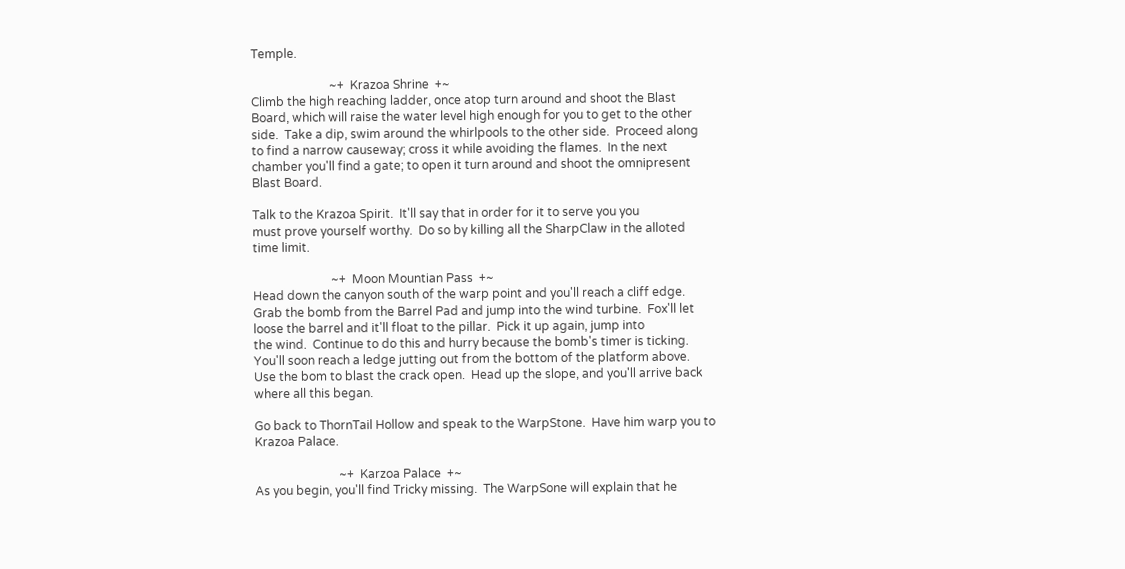Temple.

                          ~+  Krazoa Shrine  +~
Climb the high reaching ladder, once atop turn around and shoot the Blast
Board, which will raise the water level high enough for you to get to the other
side.  Take a dip, swim around the whirlpools to the other side.  Proceed along
to find a narrow causeway; cross it while avoiding the flames.  In the next
chamber you'll find a gate; to open it turn around and shoot the omnipresent
Blast Board.

Talk to the Krazoa Spirit.  It'll say that in order for it to serve you you
must prove yourself worthy.  Do so by killing all the SharpClaw in the alloted
time limit.

                          ~+  Moon Mountian Pass  +~
Head down the canyon south of the warp point and you'll reach a cliff edge.
Grab the bomb from the Barrel Pad and jump into the wind turbine.  Fox'll let
loose the barrel and it'll float to the pillar.  Pick it up again, jump into
the wind.  Continue to do this and hurry because the bomb's timer is ticking.
You'll soon reach a ledge jutting out from the bottom of the platform above.
Use the bom to blast the crack open.  Head up the slope, and you'll arrive back
where all this began.

Go back to ThornTail Hollow and speak to the WarpStone.  Have him warp you to
Krazoa Palace.

                            ~+  Karzoa Palace  +~
As you begin, you'll find Tricky missing.  The WarpSone will explain that he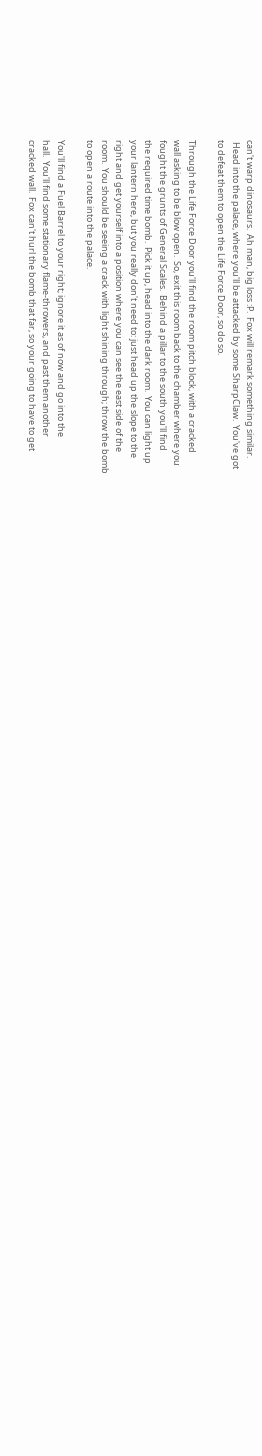can't warp dinosaurs.  Ah man, big loss :P.  Fox will remark something similar.
 Head into the palace, where you'll be attacked by some SharpClaw.  You've got
to defeat them to open the Life Force Door, so do so.

Through the Life Force Door you'll find the room pitch block, with a cracked
wall asking to be blow open.  So, exit this room back to the chamber where you
fought the grunts of General Scales.  Behind a pillar to the south you'll find
the required time bomb.  Pick it up, head into the dark room.  You can light up
your lantern here, but you really don't need to: just head up the slope to the
right and get yourself into a position where you can see the east side of the
room.  You should be seeing a crack with light shining through; throw the bomb
to open a route into the palace.

You'll find a Fuel Barrel to your right; ignore it as of now and go into the
hall.  You'll find some stationary flame-throwers, and past them another
cracked wall.  Fox can't hurl the bomb that far, so your going to have to get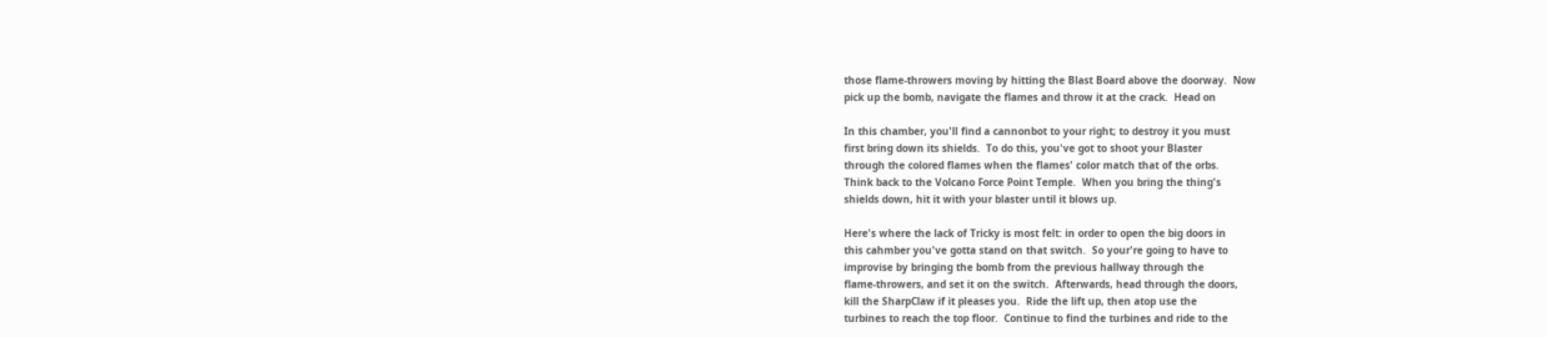those flame-throwers moving by hitting the Blast Board above the doorway.  Now
pick up the bomb, navigate the flames and throw it at the crack.  Head on

In this chamber, you'll find a cannonbot to your right; to destroy it you must
first bring down its shields.  To do this, you've got to shoot your Blaster
through the colored flames when the flames' color match that of the orbs.
Think back to the Volcano Force Point Temple.  When you bring the thing's
shields down, hit it with your blaster until it blows up.

Here's where the lack of Tricky is most felt: in order to open the big doors in
this cahmber you've gotta stand on that switch.  So your're going to have to
improvise by bringing the bomb from the previous hallway through the
flame-throwers, and set it on the switch.  Afterwards, head through the doors,
kill the SharpClaw if it pleases you.  Ride the lift up, then atop use the
turbines to reach the top floor.  Continue to find the turbines and ride to the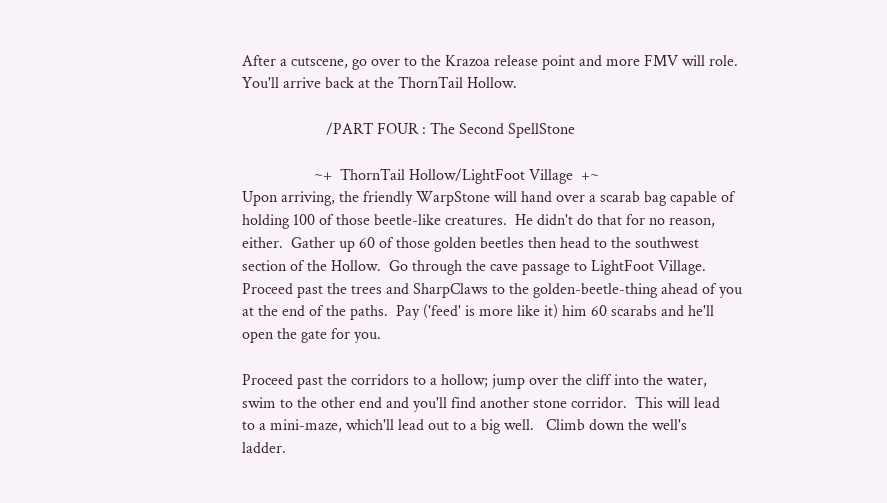After a cutscene, go over to the Krazoa release point and more FMV will role.
You'll arrive back at the ThornTail Hollow.

                     /PART FOUR : The Second SpellStone

                  ~+  ThornTail Hollow/LightFoot Village  +~
Upon arriving, the friendly WarpStone will hand over a scarab bag capable of
holding 100 of those beetle-like creatures.  He didn't do that for no reason,
either.  Gather up 60 of those golden beetles then head to the southwest
section of the Hollow.  Go through the cave passage to LightFoot Village.
Proceed past the trees and SharpClaws to the golden-beetle-thing ahead of you
at the end of the paths.  Pay ('feed' is more like it) him 60 scarabs and he'll
open the gate for you.

Proceed past the corridors to a hollow; jump over the cliff into the water,
swim to the other end and you'll find another stone corridor.  This will lead
to a mini-maze, which'll lead out to a big well.   Climb down the well's
ladder.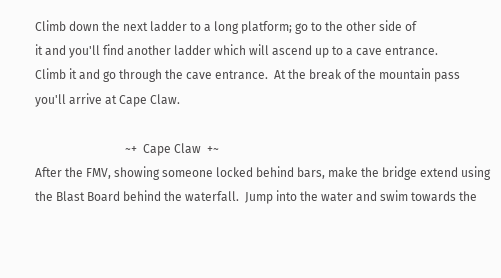Climb down the next ladder to a long platform; go to the other side of
it and you'll find another ladder which will ascend up to a cave entrance.
Climb it and go through the cave entrance.  At the break of the mountain pass
you'll arrive at Cape Claw.

                              ~+  Cape Claw  +~
After the FMV, showing someone locked behind bars, make the bridge extend using
the Blast Board behind the waterfall.  Jump into the water and swim towards the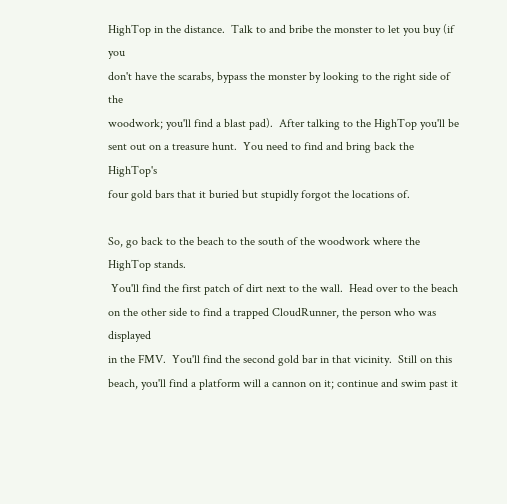HighTop in the distance.  Talk to and bribe the monster to let you buy (if you
don't have the scarabs, bypass the monster by looking to the right side of the
woodwork; you'll find a blast pad).  After talking to the HighTop you'll be
sent out on a treasure hunt.  You need to find and bring back the HighTop's
four gold bars that it buried but stupidly forgot the locations of.

So, go back to the beach to the south of the woodwork where the HighTop stands.
 You'll find the first patch of dirt next to the wall.  Head over to the beach
on the other side to find a trapped CloudRunner, the person who was displayed
in the FMV.  You'll find the second gold bar in that vicinity.  Still on this
beach, you'll find a platform will a cannon on it; continue and swim past it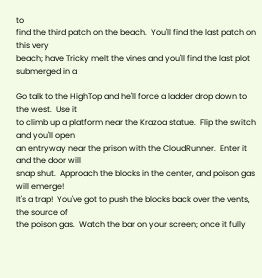to
find the third patch on the beach.  You'll find the last patch on this very
beach; have Tricky melt the vines and you'll find the last plot submerged in a

Go talk to the HighTop and he'll force a ladder drop down to the west.  Use it
to climb up a platform near the Krazoa statue.  Flip the switch and you'll open
an entryway near the prison with the CloudRunner.  Enter it and the door will
snap shut.  Approach the blocks in the center, and poison gas will emerge!
It's a trap!  You've got to push the blocks back over the vents, the source of
the poison gas.  Watch the bar on your screen; once it fully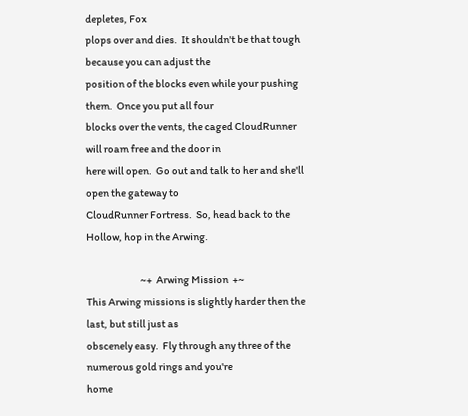depletes, Fox
plops over and dies.  It shouldn't be that tough because you can adjust the
position of the blocks even while your pushing them.  Once you put all four
blocks over the vents, the caged CloudRunner will roam free and the door in
here will open.  Go out and talk to her and she'll open the gateway to
CloudRunner Fortress.  So, head back to the Hollow, hop in the Arwing.

                           ~+  Arwing Mission  +~
This Arwing missions is slightly harder then the last, but still just as
obscenely easy.  Fly through any three of the numerous gold rings and you're
home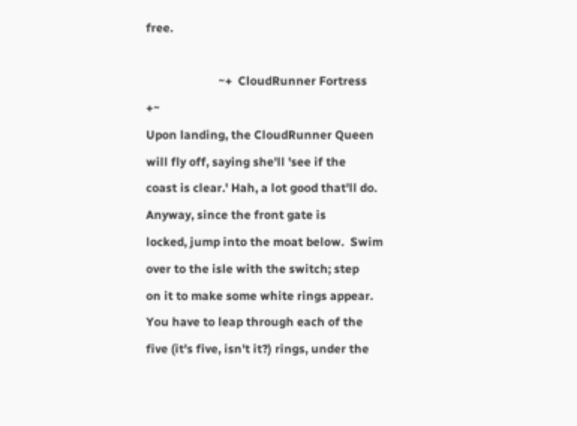free.

                        ~+  CloudRunner Fortress  +~
Upon landing, the CloudRunner Queen will fly off, saying she'll 'see if the
coast is clear.' Hah, a lot good that'll do.  Anyway, since the front gate is
locked, jump into the moat below.  Swim over to the isle with the switch; step
on it to make some white rings appear.  You have to leap through each of the
five (it's five, isn't it?) rings, under the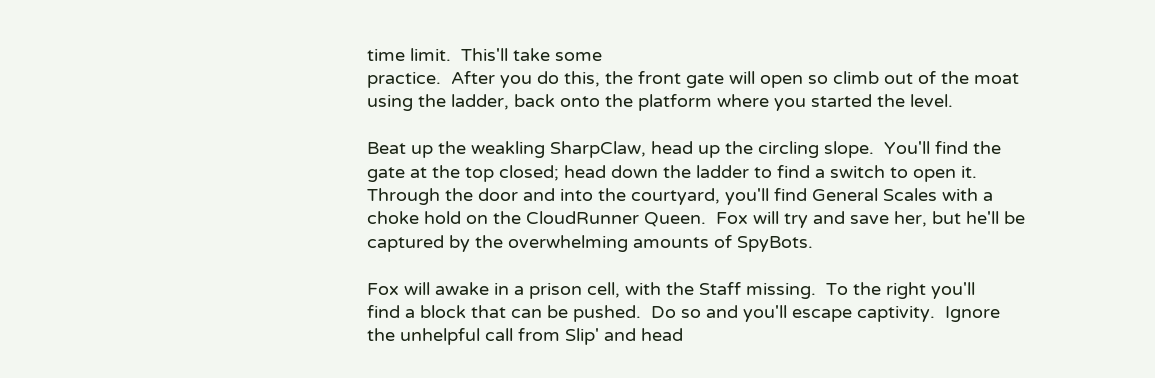time limit.  This'll take some
practice.  After you do this, the front gate will open so climb out of the moat
using the ladder, back onto the platform where you started the level.

Beat up the weakling SharpClaw, head up the circling slope.  You'll find the
gate at the top closed; head down the ladder to find a switch to open it.
Through the door and into the courtyard, you'll find General Scales with a
choke hold on the CloudRunner Queen.  Fox will try and save her, but he'll be
captured by the overwhelming amounts of SpyBots.

Fox will awake in a prison cell, with the Staff missing.  To the right you'll
find a block that can be pushed.  Do so and you'll escape captivity.  Ignore
the unhelpful call from Slip' and head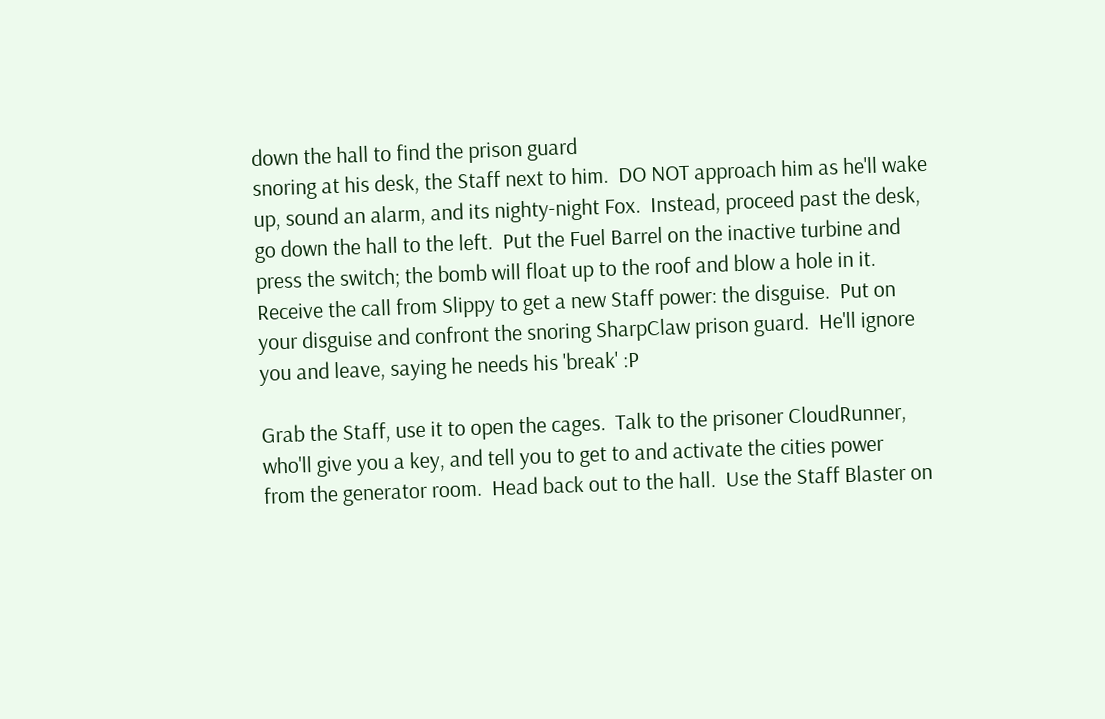down the hall to find the prison guard
snoring at his desk, the Staff next to him.  DO NOT approach him as he'll wake
up, sound an alarm, and its nighty-night Fox.  Instead, proceed past the desk,
go down the hall to the left.  Put the Fuel Barrel on the inactive turbine and
press the switch; the bomb will float up to the roof and blow a hole in it.
Receive the call from Slippy to get a new Staff power: the disguise.  Put on
your disguise and confront the snoring SharpClaw prison guard.  He'll ignore
you and leave, saying he needs his 'break' :P

Grab the Staff, use it to open the cages.  Talk to the prisoner CloudRunner,
who'll give you a key, and tell you to get to and activate the cities power
from the generator room.  Head back out to the hall.  Use the Staff Blaster on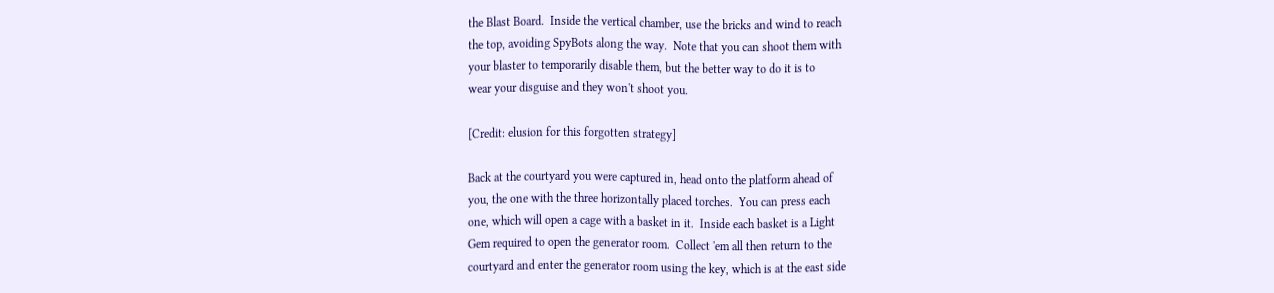the Blast Board.  Inside the vertical chamber, use the bricks and wind to reach
the top, avoiding SpyBots along the way.  Note that you can shoot them with
your blaster to temporarily disable them, but the better way to do it is to
wear your disguise and they won't shoot you.

[Credit: elusion for this forgotten strategy]

Back at the courtyard you were captured in, head onto the platform ahead of
you, the one with the three horizontally placed torches.  You can press each
one, which will open a cage with a basket in it.  Inside each basket is a Light
Gem required to open the generator room.  Collect 'em all then return to the
courtyard and enter the generator room using the key, which is at the east side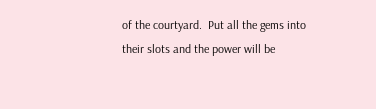of the courtyard.  Put all the gems into their slots and the power will be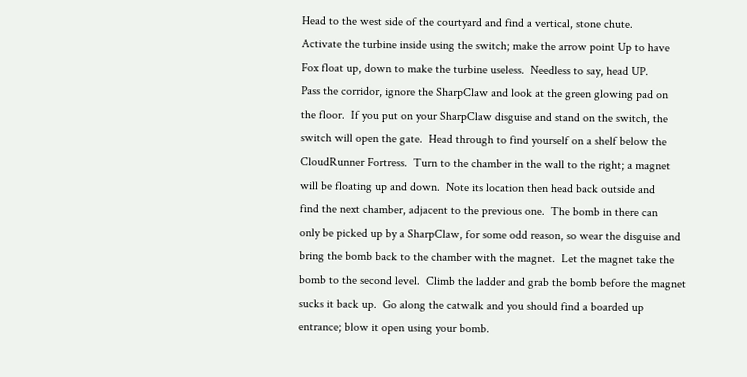Head to the west side of the courtyard and find a vertical, stone chute.
Activate the turbine inside using the switch; make the arrow point Up to have
Fox float up, down to make the turbine useless.  Needless to say, head UP.
Pass the corridor, ignore the SharpClaw and look at the green glowing pad on
the floor.  If you put on your SharpClaw disguise and stand on the switch, the
switch will open the gate.  Head through to find yourself on a shelf below the
CloudRunner Fortress.  Turn to the chamber in the wall to the right; a magnet
will be floating up and down.  Note its location then head back outside and
find the next chamber, adjacent to the previous one.  The bomb in there can
only be picked up by a SharpClaw, for some odd reason, so wear the disguise and
bring the bomb back to the chamber with the magnet.  Let the magnet take the
bomb to the second level.  Climb the ladder and grab the bomb before the magnet
sucks it back up.  Go along the catwalk and you should find a boarded up
entrance; blow it open using your bomb.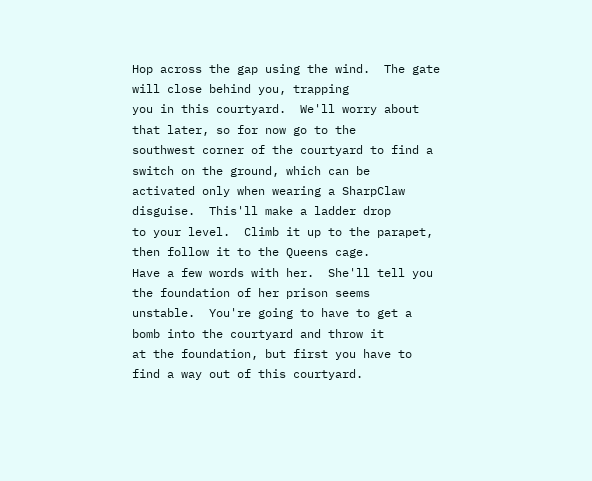Hop across the gap using the wind.  The gate will close behind you, trapping
you in this courtyard.  We'll worry about that later, so for now go to the
southwest corner of the courtyard to find a switch on the ground, which can be
activated only when wearing a SharpClaw disguise.  This'll make a ladder drop
to your level.  Climb it up to the parapet, then follow it to the Queens cage.
Have a few words with her.  She'll tell you the foundation of her prison seems
unstable.  You're going to have to get a bomb into the courtyard and throw it
at the foundation, but first you have to find a way out of this courtyard.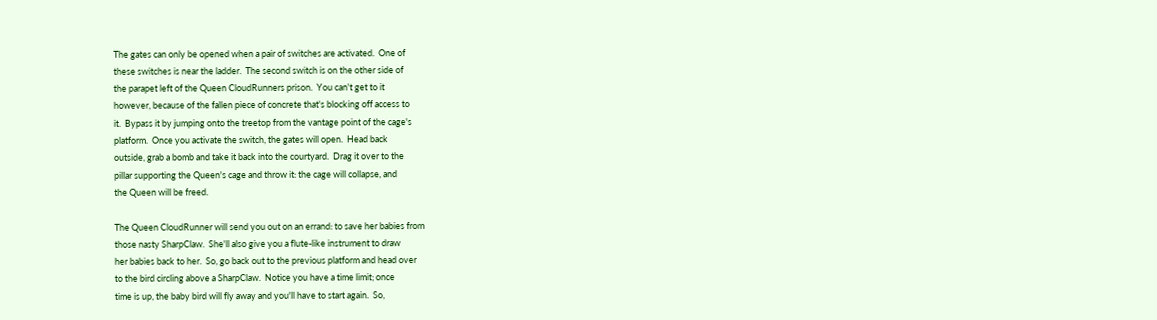The gates can only be opened when a pair of switches are activated.  One of
these switches is near the ladder.  The second switch is on the other side of
the parapet left of the Queen CloudRunners prison.  You can't get to it
however, because of the fallen piece of concrete that's blocking off access to
it.  Bypass it by jumping onto the treetop from the vantage point of the cage's
platform.  Once you activate the switch, the gates will open.  Head back
outside, grab a bomb and take it back into the courtyard.  Drag it over to the
pillar supporting the Queen's cage and throw it: the cage will collapse, and
the Queen will be freed.

The Queen CloudRunner will send you out on an errand: to save her babies from
those nasty SharpClaw.  She'll also give you a flute-like instrument to draw
her babies back to her.  So, go back out to the previous platform and head over
to the bird circling above a SharpClaw.  Notice you have a time limit; once
time is up, the baby bird will fly away and you'll have to start again.  So,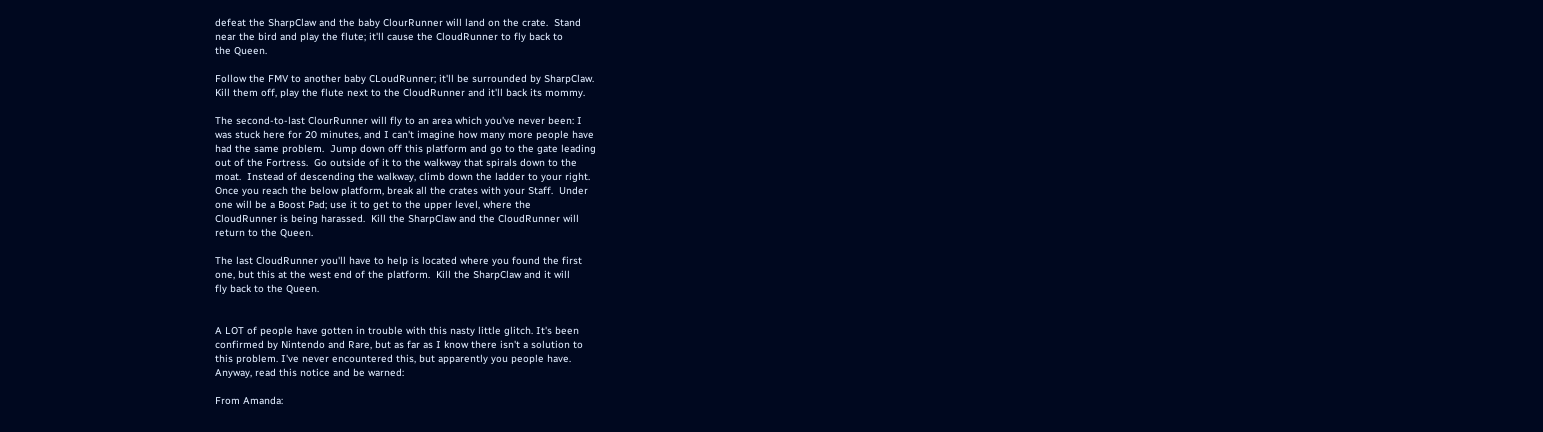defeat the SharpClaw and the baby ClourRunner will land on the crate.  Stand
near the bird and play the flute; it'll cause the CloudRunner to fly back to
the Queen.

Follow the FMV to another baby CLoudRunner; it'll be surrounded by SharpClaw.
Kill them off, play the flute next to the CloudRunner and it'll back its mommy.

The second-to-last ClourRunner will fly to an area which you've never been: I
was stuck here for 20 minutes, and I can't imagine how many more people have
had the same problem.  Jump down off this platform and go to the gate leading
out of the Fortress.  Go outside of it to the walkway that spirals down to the
moat.  Instead of descending the walkway, climb down the ladder to your right.
Once you reach the below platform, break all the crates with your Staff.  Under
one will be a Boost Pad; use it to get to the upper level, where the
CloudRunner is being harassed.  Kill the SharpClaw and the CloudRunner will
return to the Queen.

The last CloudRunner you'll have to help is located where you found the first
one, but this at the west end of the platform.  Kill the SharpClaw and it will
fly back to the Queen.


A LOT of people have gotten in trouble with this nasty little glitch. It's been
confirmed by Nintendo and Rare, but as far as I know there isn't a solution to
this problem. I've never encountered this, but apparently you people have.
Anyway, read this notice and be warned:

From Amanda: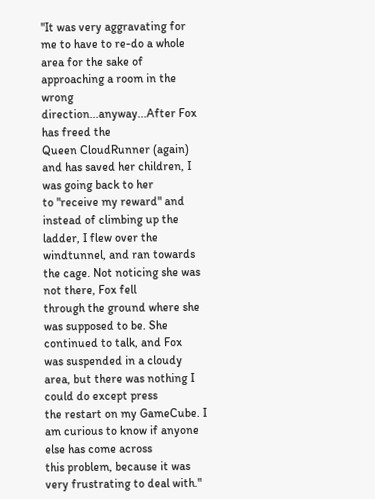"It was very aggravating for me to have to re-do a whole area for the sake of
approaching a room in the wrong direction...anyway...After Fox has freed the
Queen CloudRunner (again) and has saved her children, I was going back to her
to "receive my reward" and instead of climbing up the ladder, I flew over the
windtunnel, and ran towards the cage. Not noticing she was not there, Fox fell
through the ground where she was supposed to be. She continued to talk, and Fox
was suspended in a cloudy area, but there was nothing I could do except press
the restart on my GameCube. I am curious to know if anyone else has come across
this problem, because it was very frustrating to deal with."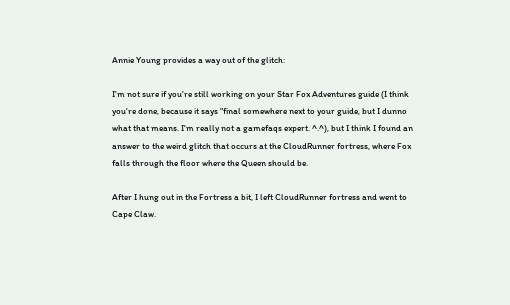Annie Young provides a way out of the glitch:

I'm not sure if you're still working on your Star Fox Adventures guide (I think
you're done, because it says "final somewhere next to your guide, but I dunno
what that means. I'm really not a gamefaqs expert. ^.^), but I think I found an
answer to the weird glitch that occurs at the CloudRunner fortress, where Fox
falls through the floor where the Queen should be.

After I hung out in the Fortress a bit, I left CloudRunner fortress and went to
Cape Claw.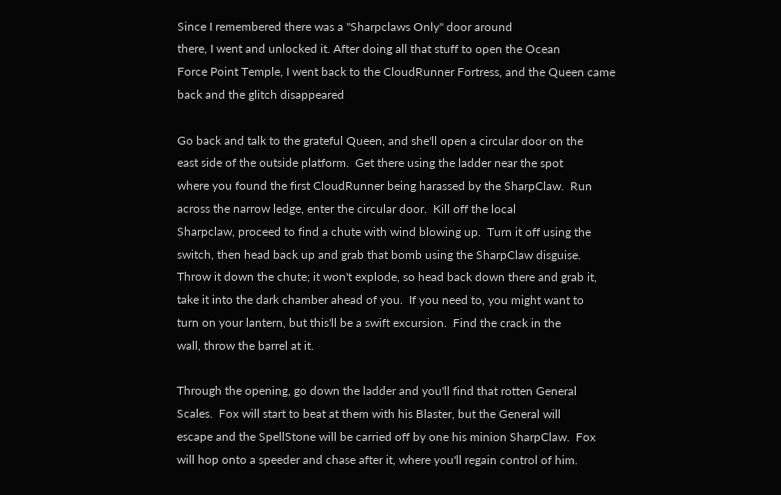Since I remembered there was a "Sharpclaws Only" door around
there, I went and unlocked it. After doing all that stuff to open the Ocean
Force Point Temple, I went back to the CloudRunner Fortress, and the Queen came
back and the glitch disappeared

Go back and talk to the grateful Queen, and she'll open a circular door on the
east side of the outside platform.  Get there using the ladder near the spot
where you found the first CloudRunner being harassed by the SharpClaw.  Run
across the narrow ledge, enter the circular door.  Kill off the local
Sharpclaw, proceed to find a chute with wind blowing up.  Turn it off using the
switch, then head back up and grab that bomb using the SharpClaw disguise.
Throw it down the chute; it won't explode, so head back down there and grab it,
take it into the dark chamber ahead of you.  If you need to, you might want to
turn on your lantern, but this'll be a swift excursion.  Find the crack in the
wall, throw the barrel at it.

Through the opening, go down the ladder and you'll find that rotten General
Scales.  Fox will start to beat at them with his Blaster, but the General will
escape and the SpellStone will be carried off by one his minion SharpClaw.  Fox
will hop onto a speeder and chase after it, where you'll regain control of him.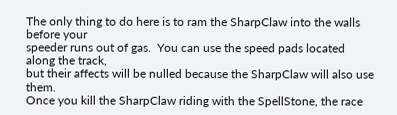The only thing to do here is to ram the SharpClaw into the walls before your
speeder runs out of gas.  You can use the speed pads located along the track,
but their affects will be nulled because the SharpClaw will also use them.
Once you kill the SharpClaw riding with the SpellStone, the race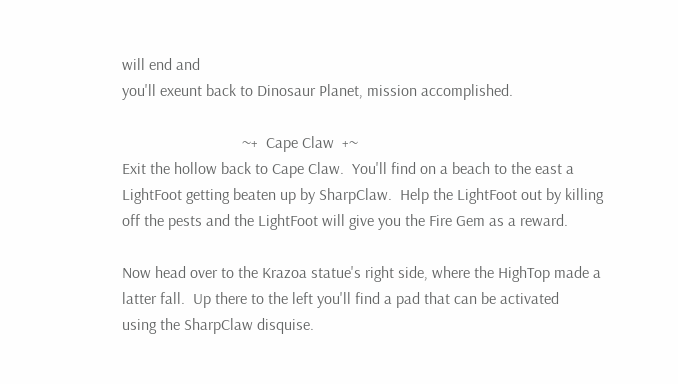will end and
you'll exeunt back to Dinosaur Planet, mission accomplished.

                              ~+  Cape Claw  +~
Exit the hollow back to Cape Claw.  You'll find on a beach to the east a
LightFoot getting beaten up by SharpClaw.  Help the LightFoot out by killing
off the pests and the LightFoot will give you the Fire Gem as a reward.

Now head over to the Krazoa statue's right side, where the HighTop made a
latter fall.  Up there to the left you'll find a pad that can be activated
using the SharpClaw disquise.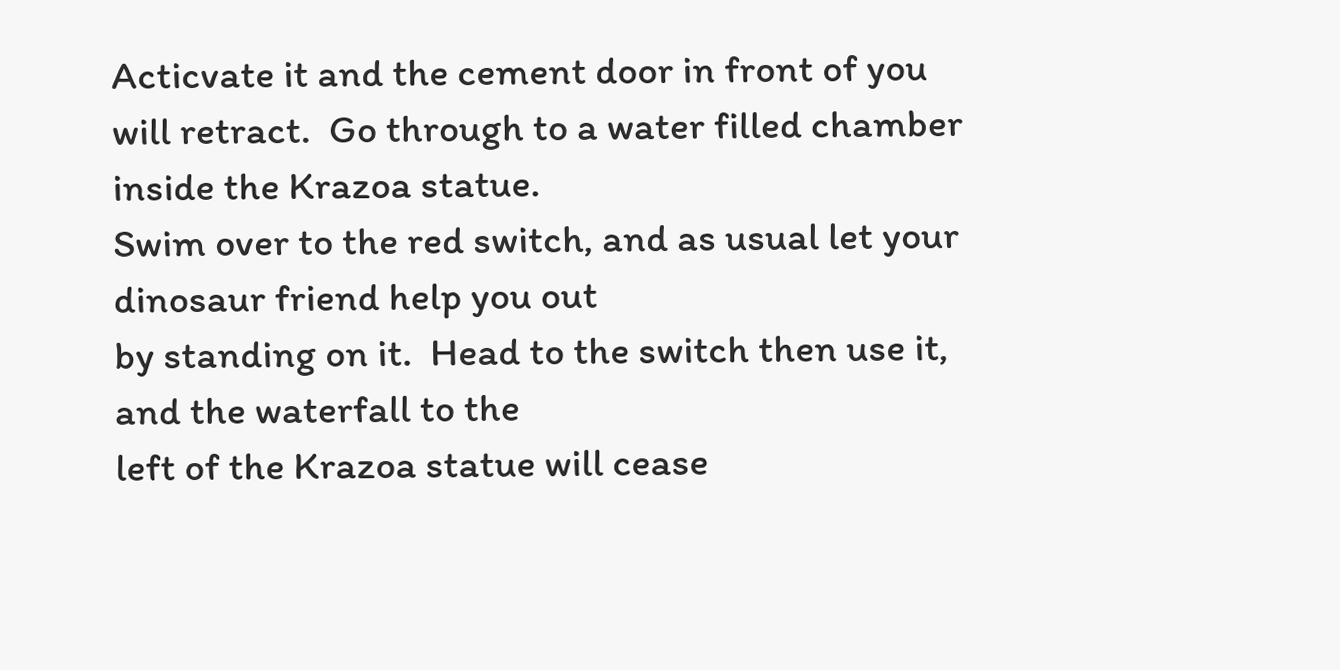Acticvate it and the cement door in front of you
will retract.  Go through to a water filled chamber inside the Krazoa statue.
Swim over to the red switch, and as usual let your dinosaur friend help you out
by standing on it.  Head to the switch then use it, and the waterfall to the
left of the Krazoa statue will cease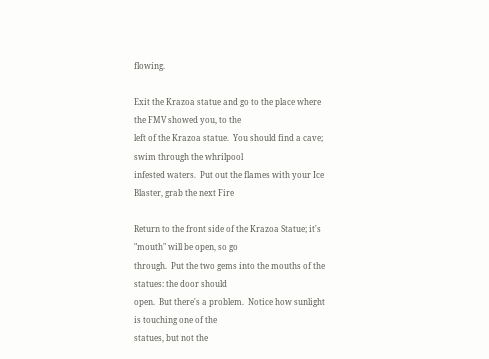flowing.

Exit the Krazoa statue and go to the place where the FMV showed you, to the
left of the Krazoa statue.  You should find a cave; swim through the whrilpool
infested waters.  Put out the flames with your Ice Blaster, grab the next Fire

Return to the front side of the Krazoa Statue; it's "mouth" will be open, so go
through.  Put the two gems into the mouths of the statues: the door should
open.  But there's a problem.  Notice how sunlight is touching one of the
statues, but not the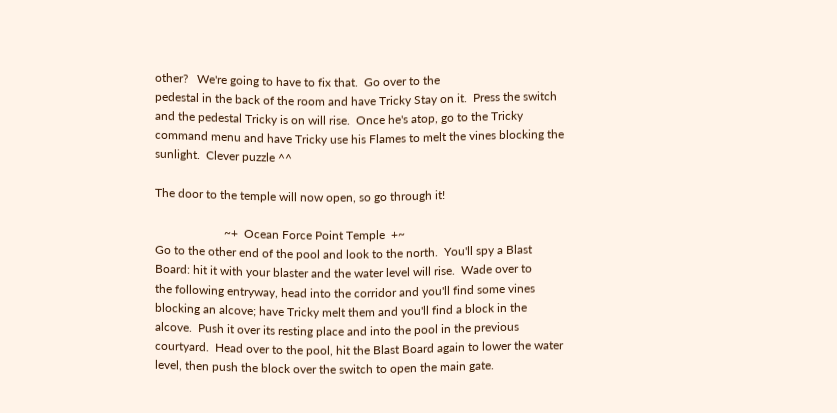other?   We're going to have to fix that.  Go over to the
pedestal in the back of the room and have Tricky Stay on it.  Press the switch
and the pedestal Tricky is on will rise.  Once he's atop, go to the Tricky
command menu and have Tricky use his Flames to melt the vines blocking the
sunlight.  Clever puzzle ^^

The door to the temple will now open, so go through it!

                       ~+  Ocean Force Point Temple  +~
Go to the other end of the pool and look to the north.  You'll spy a Blast
Board: hit it with your blaster and the water level will rise.  Wade over to
the following entryway, head into the corridor and you'll find some vines
blocking an alcove; have Tricky melt them and you'll find a block in the
alcove.  Push it over its resting place and into the pool in the previous
courtyard.  Head over to the pool, hit the Blast Board again to lower the water
level, then push the block over the switch to open the main gate.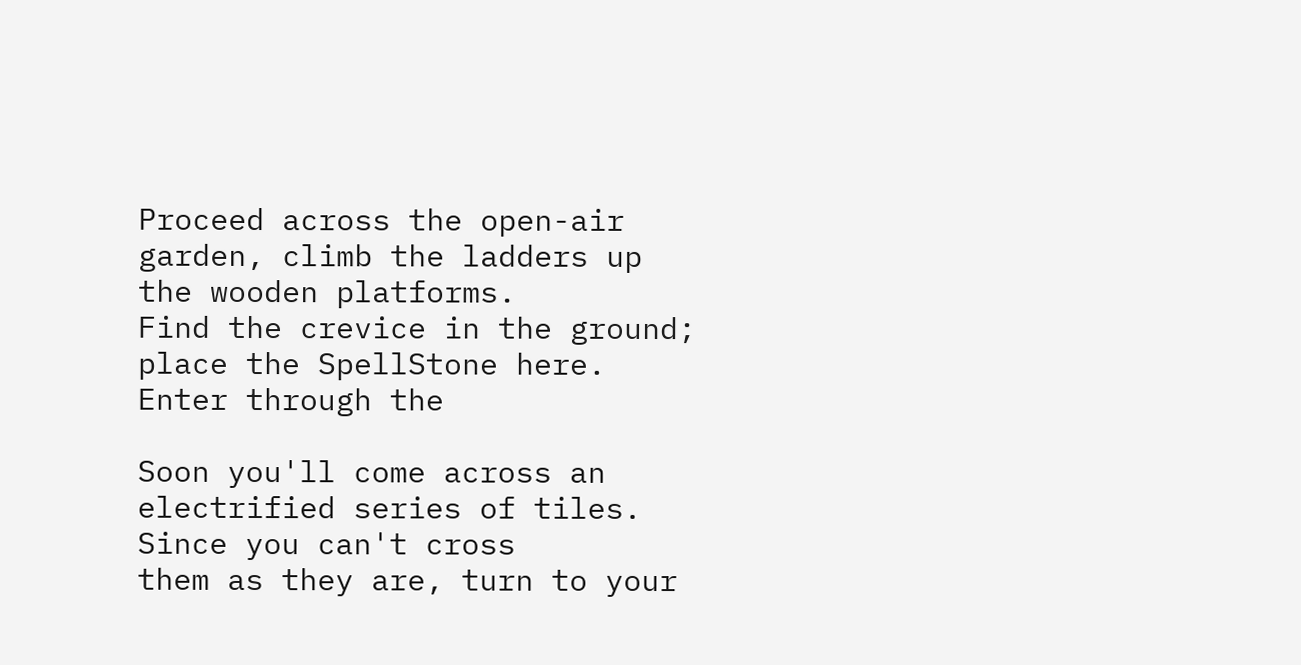Proceed across the open-air garden, climb the ladders up the wooden platforms.
Find the crevice in the ground; place the SpellStone here.  Enter through the

Soon you'll come across an electrified series of tiles.  Since you can't cross
them as they are, turn to your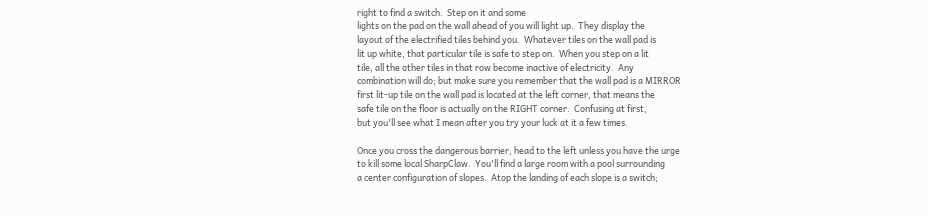right to find a switch.  Step on it and some
lights on the pad on the wall ahead of you will light up.  They display the
layout of the electrified tiles behind you.  Whatever tiles on the wall pad is
lit up white, that particular tile is safe to step on.  When you step on a lit
tile, all the other tiles in that row become inactive of electricity.  Any
combination will do; but make sure you remember that the wall pad is a MIRROR
first lit-up tile on the wall pad is located at the left corner, that means the
safe tile on the floor is actually on the RIGHT corner.  Confusing at first,
but you'll see what I mean after you try your luck at it a few times.

Once you cross the dangerous barrier, head to the left unless you have the urge
to kill some local SharpClaw.  You'll find a large room with a pool surrounding
a center configuration of slopes.  Atop the landing of each slope is a switch;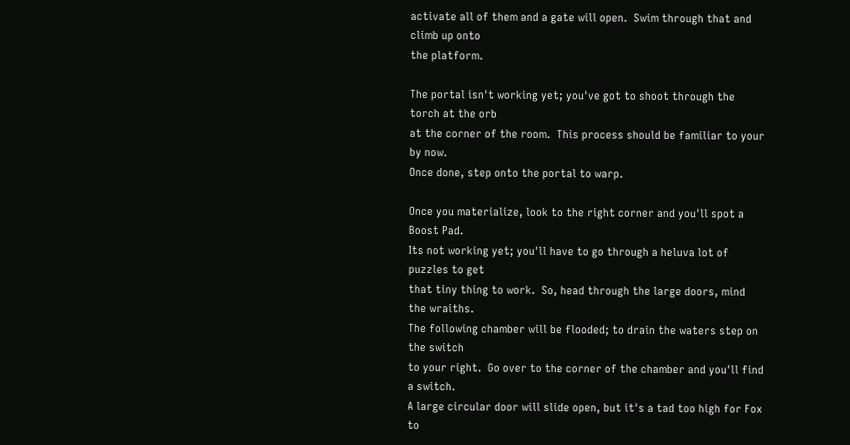activate all of them and a gate will open.  Swim through that and climb up onto
the platform.

The portal isn't working yet; you've got to shoot through the torch at the orb
at the corner of the room.  This process should be familiar to your by now.
Once done, step onto the portal to warp.

Once you materialize, look to the right corner and you'll spot a Boost Pad.
Its not working yet; you'll have to go through a heluva lot of puzzles to get
that tiny thing to work.  So, head through the large doors, mind the wraiths.
The following chamber will be flooded; to drain the waters step on the switch
to your right.  Go over to the corner of the chamber and you'll find a switch.
A large circular door will slide open, but it's a tad too high for Fox to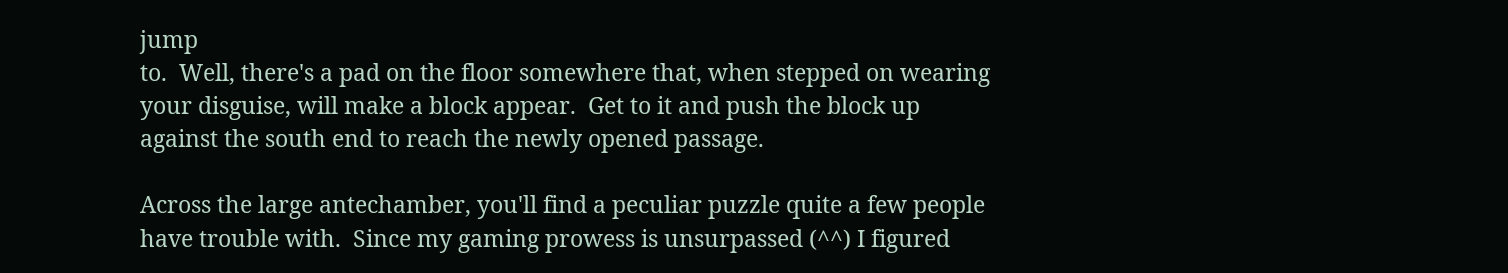jump
to.  Well, there's a pad on the floor somewhere that, when stepped on wearing
your disguise, will make a block appear.  Get to it and push the block up
against the south end to reach the newly opened passage.

Across the large antechamber, you'll find a peculiar puzzle quite a few people
have trouble with.  Since my gaming prowess is unsurpassed (^^) I figured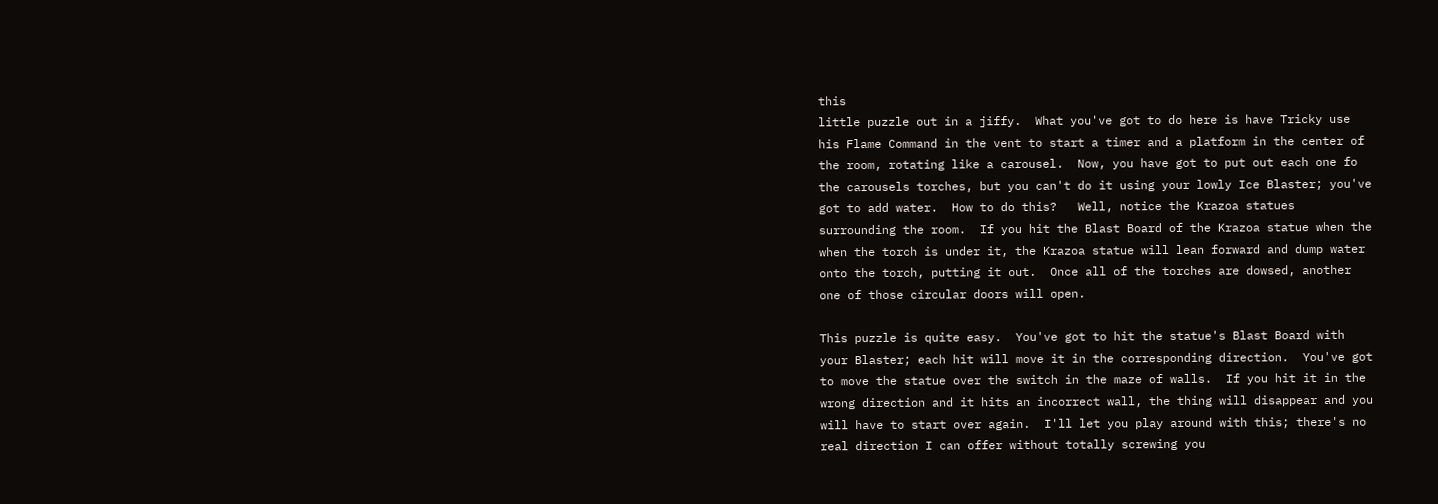this
little puzzle out in a jiffy.  What you've got to do here is have Tricky use
his Flame Command in the vent to start a timer and a platform in the center of
the room, rotating like a carousel.  Now, you have got to put out each one fo
the carousels torches, but you can't do it using your lowly Ice Blaster; you've
got to add water.  How to do this?   Well, notice the Krazoa statues
surrounding the room.  If you hit the Blast Board of the Krazoa statue when the
when the torch is under it, the Krazoa statue will lean forward and dump water
onto the torch, putting it out.  Once all of the torches are dowsed, another
one of those circular doors will open.

This puzzle is quite easy.  You've got to hit the statue's Blast Board with
your Blaster; each hit will move it in the corresponding direction.  You've got
to move the statue over the switch in the maze of walls.  If you hit it in the
wrong direction and it hits an incorrect wall, the thing will disappear and you
will have to start over again.  I'll let you play around with this; there's no
real direction I can offer without totally screwing you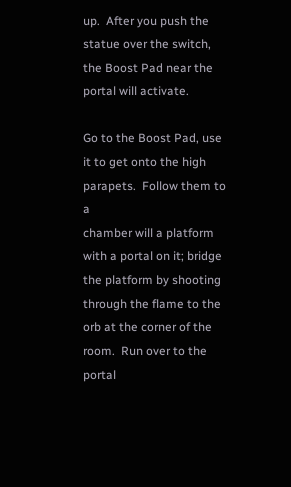up.  After you push the
statue over the switch, the Boost Pad near the portal will activate.

Go to the Boost Pad, use it to get onto the high parapets.  Follow them to a
chamber will a platform with a portal on it; bridge the platform by shooting
through the flame to the orb at the corner of the room.  Run over to the portal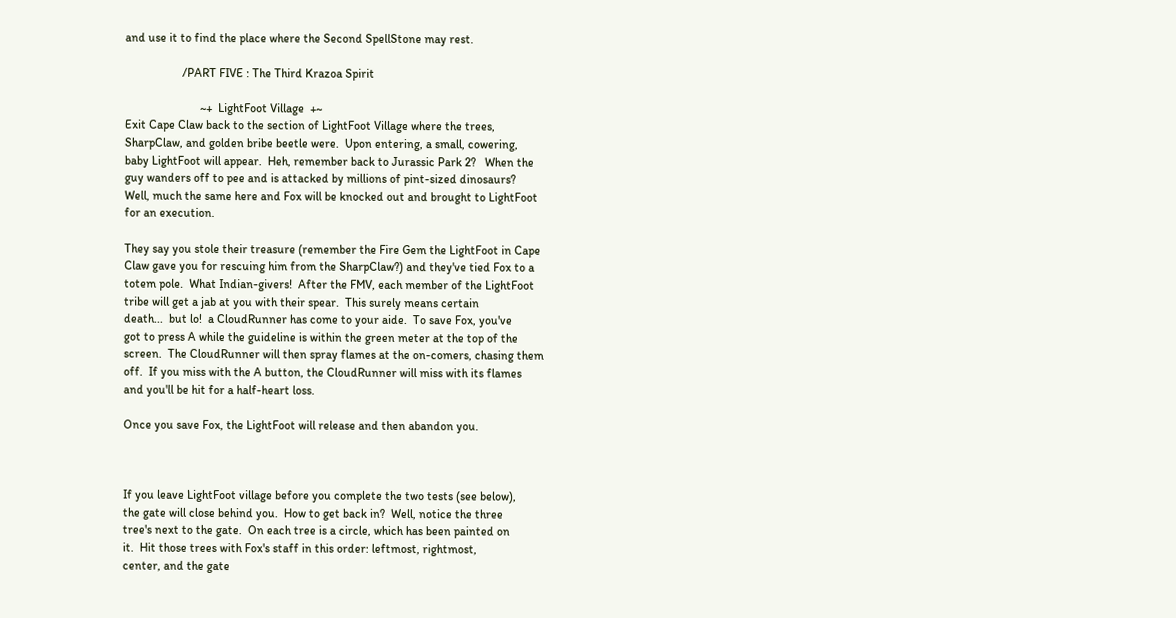and use it to find the place where the Second SpellStone may rest.

                   /PART FIVE : The Third Krazoa Spirit

                         ~+  LightFoot Village  +~
Exit Cape Claw back to the section of LightFoot Village where the trees,
SharpClaw, and golden bribe beetle were.  Upon entering, a small, cowering,
baby LightFoot will appear.  Heh, remember back to Jurassic Park 2?   When the
guy wanders off to pee and is attacked by millions of pint-sized dinosaurs?
Well, much the same here and Fox will be knocked out and brought to LightFoot
for an execution.

They say you stole their treasure (remember the Fire Gem the LightFoot in Cape
Claw gave you for rescuing him from the SharpClaw?) and they've tied Fox to a
totem pole.  What Indian-givers!  After the FMV, each member of the LightFoot
tribe will get a jab at you with their spear.  This surely means certain
death...  but lo!  a CloudRunner has come to your aide.  To save Fox, you've
got to press A while the guideline is within the green meter at the top of the
screen.  The CloudRunner will then spray flames at the on-comers, chasing them
off.  If you miss with the A button, the CloudRunner will miss with its flames
and you'll be hit for a half-heart loss.

Once you save Fox, the LightFoot will release and then abandon you.



If you leave LightFoot village before you complete the two tests (see below),
the gate will close behind you.  How to get back in?  Well, notice the three
tree's next to the gate.  On each tree is a circle, which has been painted on
it.  Hit those trees with Fox's staff in this order: leftmost, rightmost,
center, and the gate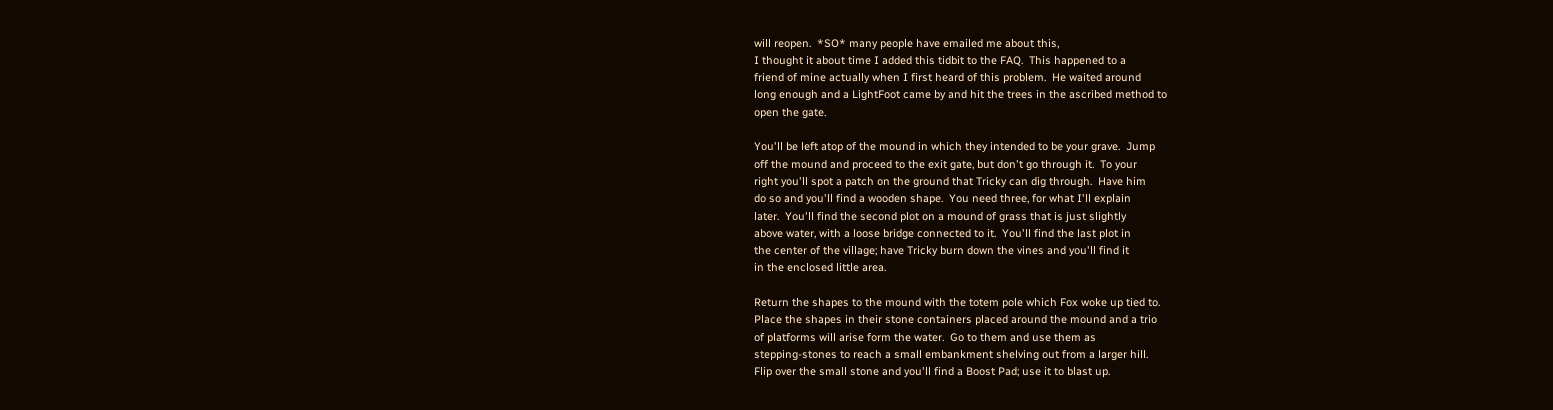will reopen.  *SO* many people have emailed me about this,
I thought it about time I added this tidbit to the FAQ.  This happened to a
friend of mine actually when I first heard of this problem.  He waited around
long enough and a LightFoot came by and hit the trees in the ascribed method to
open the gate.

You'll be left atop of the mound in which they intended to be your grave.  Jump
off the mound and proceed to the exit gate, but don't go through it.  To your
right you'll spot a patch on the ground that Tricky can dig through.  Have him
do so and you'll find a wooden shape.  You need three, for what I'll explain
later.  You'll find the second plot on a mound of grass that is just slightly
above water, with a loose bridge connected to it.  You'll find the last plot in
the center of the village; have Tricky burn down the vines and you'll find it
in the enclosed little area.

Return the shapes to the mound with the totem pole which Fox woke up tied to.
Place the shapes in their stone containers placed around the mound and a trio
of platforms will arise form the water.  Go to them and use them as
stepping-stones to reach a small embankment shelving out from a larger hill.
Flip over the small stone and you'll find a Boost Pad; use it to blast up.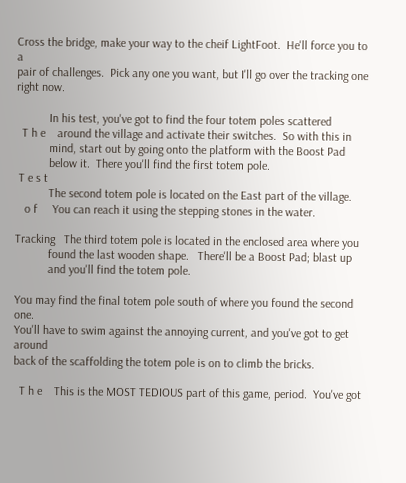Cross the bridge, make your way to the cheif LightFoot.  He'll force you to a
pair of challenges.  Pick any one you want, but I'll go over the tracking one
right now.

           In his test, you've got to find the four totem poles scattered
  T h e    around the village and activate their switches.  So with this in
           mind, start out by going onto the platform with the Boost Pad
           below it.  There you'll find the first totem pole.
 T e s t
           The second totem pole is located on the East part of the village.
   o f     You can reach it using the stepping stones in the water.

Tracking   The third totem pole is located in the enclosed area where you
           found the last wooden shape.   There'll be a Boost Pad; blast up
           and you'll find the totem pole.

You may find the final totem pole south of where you found the second one.
You'll have to swim against the annoying current, and you've got to get around
back of the scaffolding the totem pole is on to climb the bricks.

  T h e    This is the MOST TEDIOUS part of this game, period.  You've got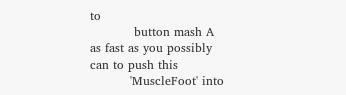to
           button mash A as fast as you possibly can to push this
          'MuscleFoot' into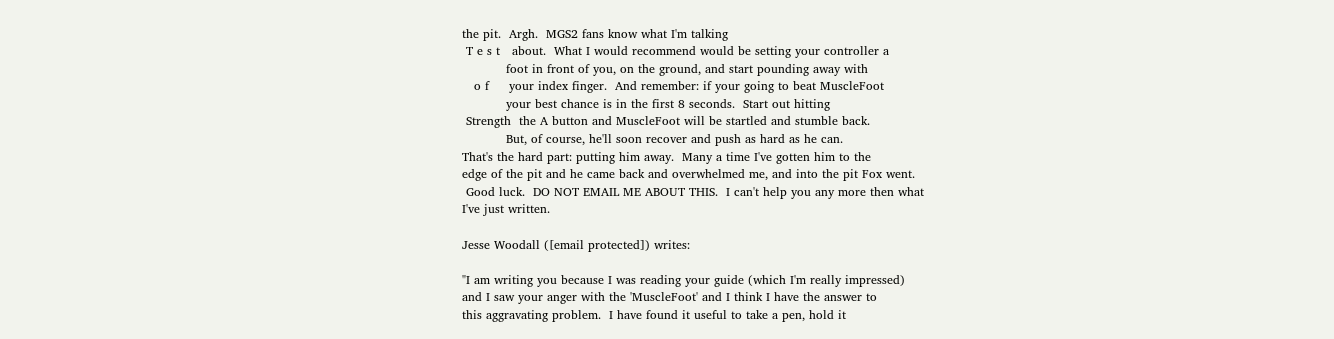the pit.  Argh.  MGS2 fans know what I'm talking
 T e s t   about.  What I would recommend would be setting your controller a
           foot in front of you, on the ground, and start pounding away with
   o f     your index finger.  And remember: if your going to beat MuscleFoot
           your best chance is in the first 8 seconds.  Start out hitting
 Strength  the A button and MuscleFoot will be startled and stumble back.
           But, of course, he'll soon recover and push as hard as he can.
That's the hard part: putting him away.  Many a time I've gotten him to the
edge of the pit and he came back and overwhelmed me, and into the pit Fox went.
 Good luck.  DO NOT EMAIL ME ABOUT THIS.  I can't help you any more then what
I've just written.

Jesse Woodall ([email protected]) writes:

"I am writing you because I was reading your guide (which I'm really impressed)
and I saw your anger with the 'MuscleFoot' and I think I have the answer to
this aggravating problem.  I have found it useful to take a pen, hold it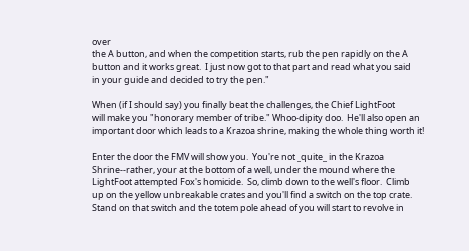over
the A button, and when the competition starts, rub the pen rapidly on the A
button and it works great.  I just now got to that part and read what you said
in your guide and decided to try the pen."

When (if I should say) you finally beat the challenges, the Chief LightFoot
will make you "honorary member of tribe." Whoo-dipity doo.  He'll also open an
important door which leads to a Krazoa shrine, making the whole thing worth it!

Enter the door the FMV will show you.  You're not _quite_ in the Krazoa
Shrine--rather, your at the bottom of a well, under the mound where the
LightFoot attempted Fox's homicide.  So, climb down to the well's floor.  Climb
up on the yellow unbreakable crates and you'll find a switch on the top crate.
Stand on that switch and the totem pole ahead of you will start to revolve in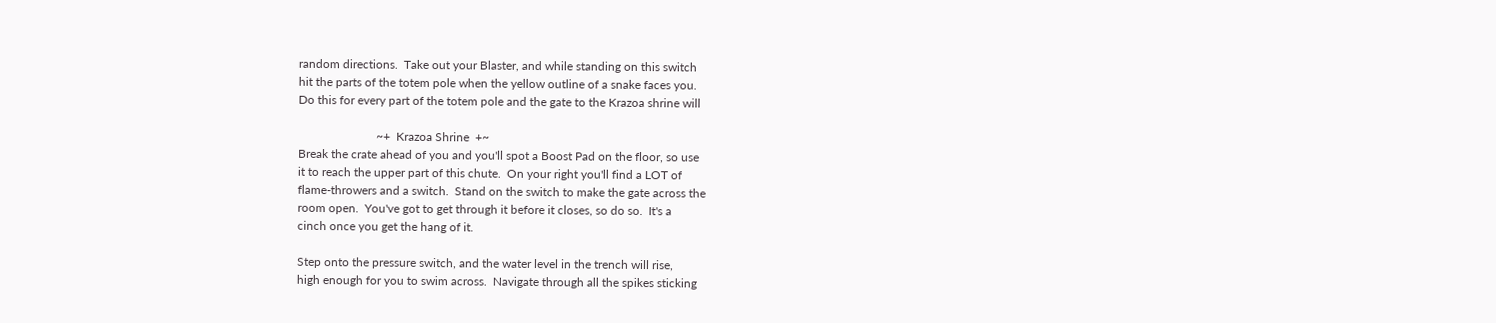random directions.  Take out your Blaster, and while standing on this switch
hit the parts of the totem pole when the yellow outline of a snake faces you.
Do this for every part of the totem pole and the gate to the Krazoa shrine will

                          ~+  Krazoa Shrine  +~
Break the crate ahead of you and you'll spot a Boost Pad on the floor, so use
it to reach the upper part of this chute.  On your right you'll find a LOT of
flame-throwers and a switch.  Stand on the switch to make the gate across the
room open.  You've got to get through it before it closes, so do so.  It's a
cinch once you get the hang of it.

Step onto the pressure switch, and the water level in the trench will rise,
high enough for you to swim across.  Navigate through all the spikes sticking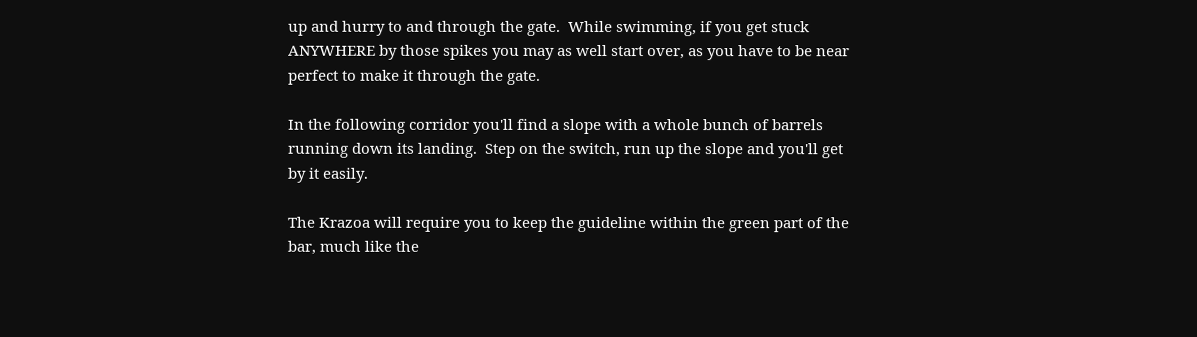up and hurry to and through the gate.  While swimming, if you get stuck
ANYWHERE by those spikes you may as well start over, as you have to be near
perfect to make it through the gate.

In the following corridor you'll find a slope with a whole bunch of barrels
running down its landing.  Step on the switch, run up the slope and you'll get
by it easily.

The Krazoa will require you to keep the guideline within the green part of the
bar, much like the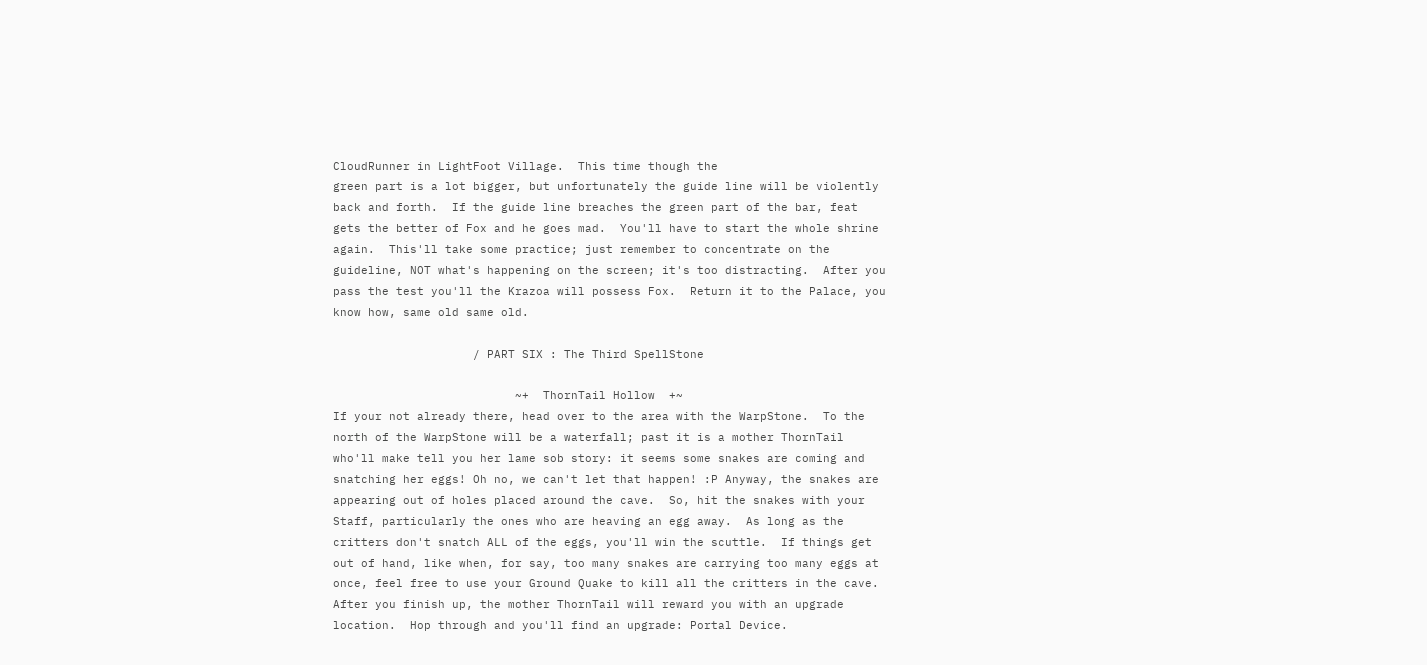CloudRunner in LightFoot Village.  This time though the
green part is a lot bigger, but unfortunately the guide line will be violently
back and forth.  If the guide line breaches the green part of the bar, feat
gets the better of Fox and he goes mad.  You'll have to start the whole shrine
again.  This'll take some practice; just remember to concentrate on the
guideline, NOT what's happening on the screen; it's too distracting.  After you
pass the test you'll the Krazoa will possess Fox.  Return it to the Palace, you
know how, same old same old.

                    / PART SIX : The Third SpellStone

                          ~+  ThornTail Hollow  +~
If your not already there, head over to the area with the WarpStone.  To the
north of the WarpStone will be a waterfall; past it is a mother ThornTail
who'll make tell you her lame sob story: it seems some snakes are coming and
snatching her eggs! Oh no, we can't let that happen! :P Anyway, the snakes are
appearing out of holes placed around the cave.  So, hit the snakes with your
Staff, particularly the ones who are heaving an egg away.  As long as the
critters don't snatch ALL of the eggs, you'll win the scuttle.  If things get
out of hand, like when, for say, too many snakes are carrying too many eggs at
once, feel free to use your Ground Quake to kill all the critters in the cave.
After you finish up, the mother ThornTail will reward you with an upgrade
location.  Hop through and you'll find an upgrade: Portal Device.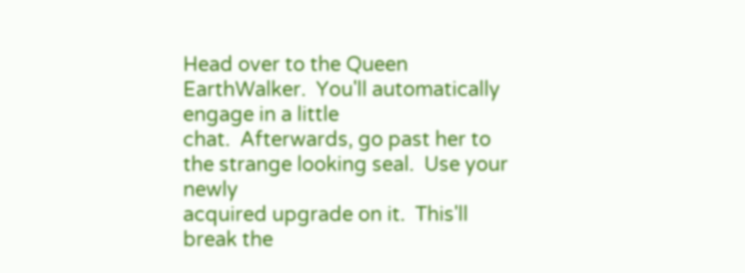Head over to the Queen EarthWalker.  You'll automatically engage in a little
chat.  Afterwards, go past her to the strange looking seal.  Use your newly
acquired upgrade on it.  This'll break the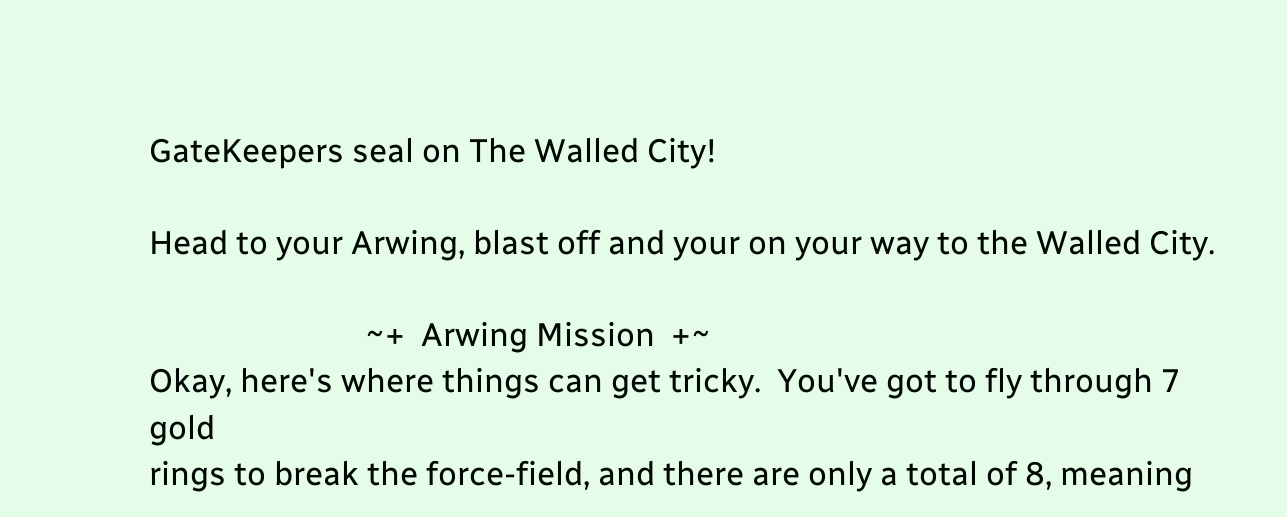GateKeepers seal on The Walled City!

Head to your Arwing, blast off and your on your way to the Walled City.

                           ~+  Arwing Mission  +~
Okay, here's where things can get tricky.  You've got to fly through 7 gold
rings to break the force-field, and there are only a total of 8, meaning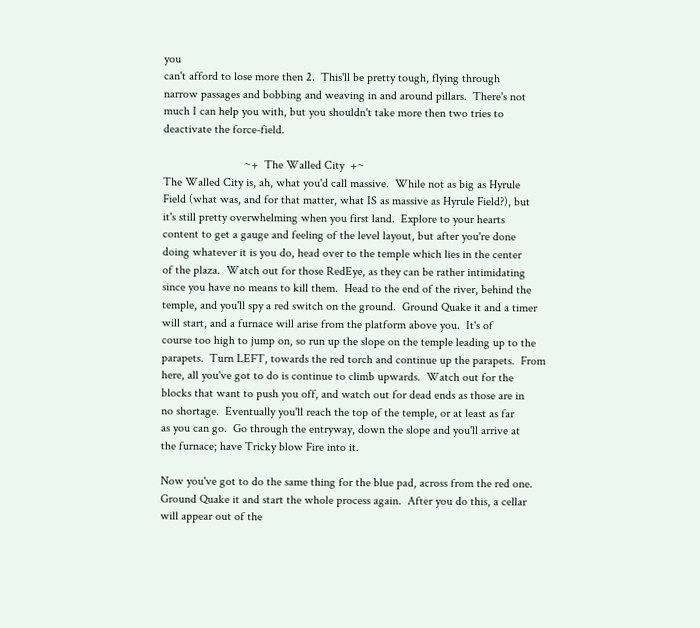you
can't afford to lose more then 2.  This'll be pretty tough, flying through
narrow passages and bobbing and weaving in and around pillars.  There's not
much I can help you with, but you shouldn't take more then two tries to
deactivate the force-field.

                           ~+  The Walled City  +~
The Walled City is, ah, what you'd call massive.  While not as big as Hyrule
Field (what was, and for that matter, what IS as massive as Hyrule Field?), but
it's still pretty overwhelming when you first land.  Explore to your hearts
content to get a gauge and feeling of the level layout, but after you're done
doing whatever it is you do, head over to the temple which lies in the center
of the plaza.  Watch out for those RedEye, as they can be rather intimidating
since you have no means to kill them.  Head to the end of the river, behind the
temple, and you'll spy a red switch on the ground.  Ground Quake it and a timer
will start, and a furnace will arise from the platform above you.  It's of
course too high to jump on, so run up the slope on the temple leading up to the
parapets.  Turn LEFT, towards the red torch and continue up the parapets.  From
here, all you've got to do is continue to climb upwards.  Watch out for the
blocks that want to push you off, and watch out for dead ends as those are in
no shortage.  Eventually you'll reach the top of the temple, or at least as far
as you can go.  Go through the entryway, down the slope and you'll arrive at
the furnace; have Tricky blow Fire into it.

Now you've got to do the same thing for the blue pad, across from the red one.
Ground Quake it and start the whole process again.  After you do this, a cellar
will appear out of the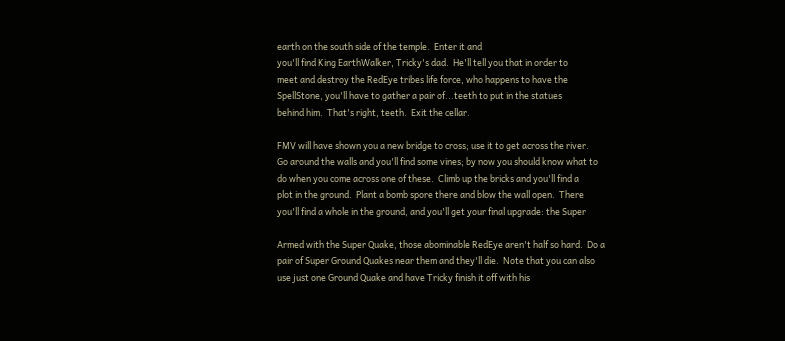earth on the south side of the temple.  Enter it and
you'll find King EarthWalker, Tricky's dad.  He'll tell you that in order to
meet and destroy the RedEye tribes life force, who happens to have the
SpellStone, you'll have to gather a pair of...teeth to put in the statues
behind him.  That's right, teeth.  Exit the cellar.

FMV will have shown you a new bridge to cross; use it to get across the river.
Go around the walls and you'll find some vines; by now you should know what to
do when you come across one of these.  Climb up the bricks and you'll find a
plot in the ground.  Plant a bomb spore there and blow the wall open.  There
you'll find a whole in the ground, and you'll get your final upgrade: the Super

Armed with the Super Quake, those abominable RedEye aren't half so hard.  Do a
pair of Super Ground Quakes near them and they'll die.  Note that you can also
use just one Ground Quake and have Tricky finish it off with his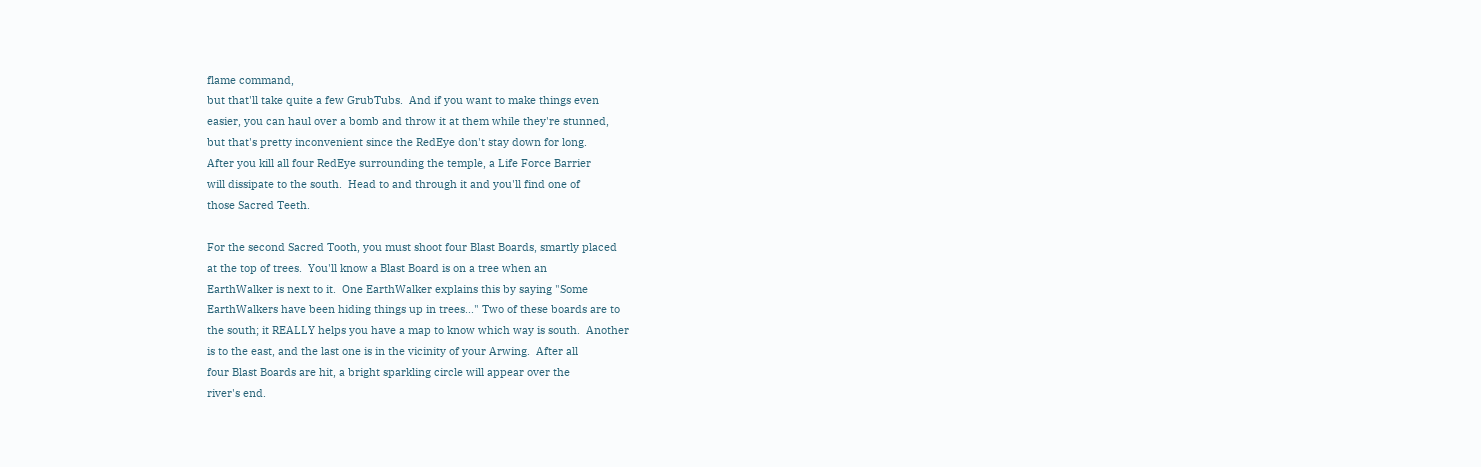flame command,
but that'll take quite a few GrubTubs.  And if you want to make things even
easier, you can haul over a bomb and throw it at them while they're stunned,
but that's pretty inconvenient since the RedEye don't stay down for long.
After you kill all four RedEye surrounding the temple, a Life Force Barrier
will dissipate to the south.  Head to and through it and you'll find one of
those Sacred Teeth.

For the second Sacred Tooth, you must shoot four Blast Boards, smartly placed
at the top of trees.  You'll know a Blast Board is on a tree when an
EarthWalker is next to it.  One EarthWalker explains this by saying "Some
EarthWalkers have been hiding things up in trees..." Two of these boards are to
the south; it REALLY helps you have a map to know which way is south.  Another
is to the east, and the last one is in the vicinity of your Arwing.  After all
four Blast Boards are hit, a bright sparkling circle will appear over the
river's end.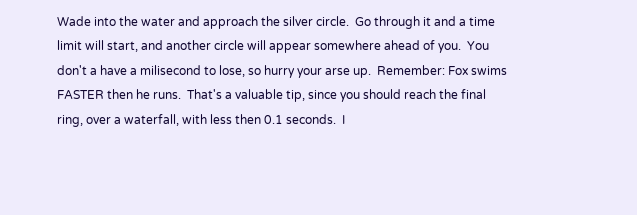Wade into the water and approach the silver circle.  Go through it and a time
limit will start, and another circle will appear somewhere ahead of you.  You
don't a have a milisecond to lose, so hurry your arse up.  Remember: Fox swims
FASTER then he runs.  That's a valuable tip, since you should reach the final
ring, over a waterfall, with less then 0.1 seconds.  I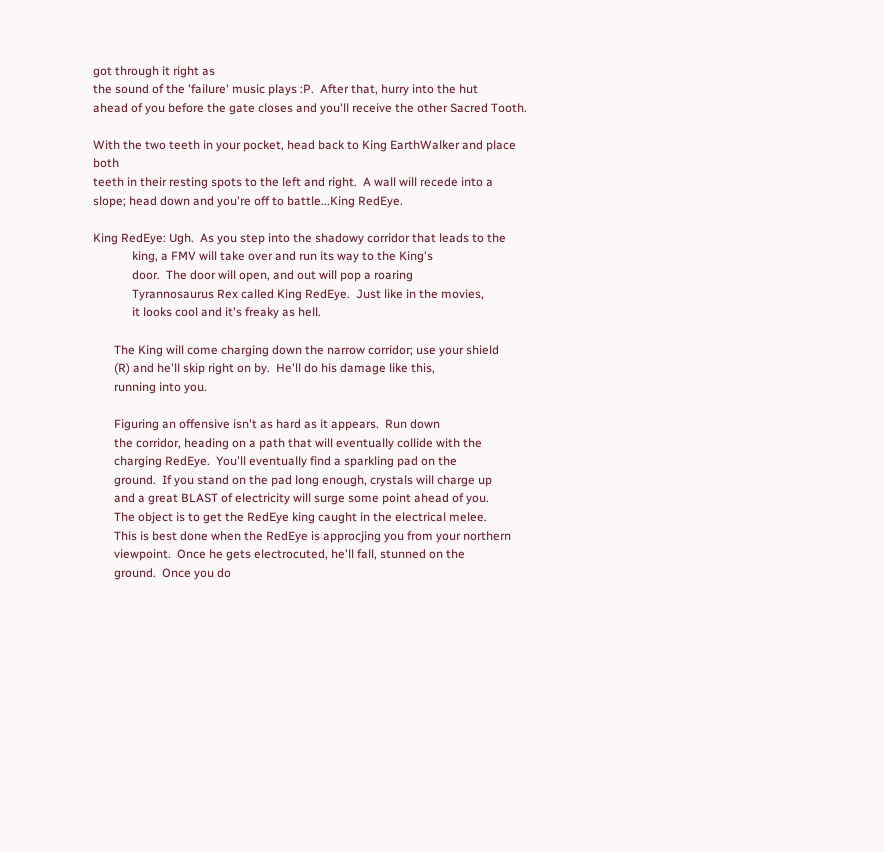got through it right as
the sound of the 'failure' music plays :P.  After that, hurry into the hut
ahead of you before the gate closes and you'll receive the other Sacred Tooth.

With the two teeth in your pocket, head back to King EarthWalker and place both
teeth in their resting spots to the left and right.  A wall will recede into a
slope; head down and you're off to battle...King RedEye.

King RedEye: Ugh.  As you step into the shadowy corridor that leads to the
             king, a FMV will take over and run its way to the King's
             door.  The door will open, and out will pop a roaring
             Tyrannosaurus Rex called King RedEye.  Just like in the movies,
             it looks cool and it's freaky as hell.

       The King will come charging down the narrow corridor; use your shield
       (R) and he'll skip right on by.  He'll do his damage like this,
       running into you.

       Figuring an offensive isn't as hard as it appears.  Run down
       the corridor, heading on a path that will eventually collide with the
       charging RedEye.  You'll eventually find a sparkling pad on the
       ground.  If you stand on the pad long enough, crystals will charge up
       and a great BLAST of electricity will surge some point ahead of you.
       The object is to get the RedEye king caught in the electrical melee.
       This is best done when the RedEye is approcjing you from your northern
       viewpoint.  Once he gets electrocuted, he'll fall, stunned on the
       ground.  Once you do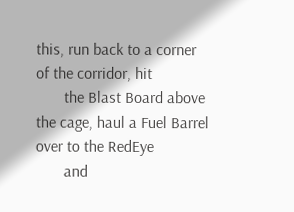this, run back to a corner of the corridor, hit
       the Blast Board above the cage, haul a Fuel Barrel over to the RedEye
       and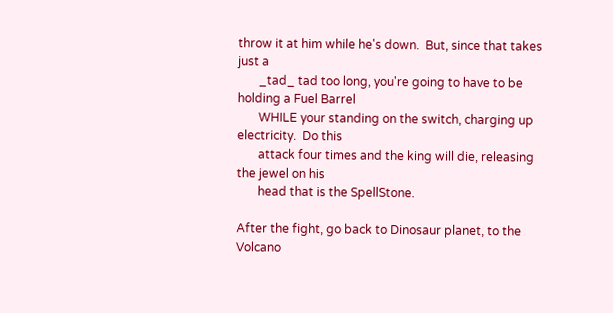throw it at him while he's down.  But, since that takes just a
       _tad_ tad too long, you're going to have to be holding a Fuel Barrel
       WHILE your standing on the switch, charging up electricity.  Do this
       attack four times and the king will die, releasing  the jewel on his
       head that is the SpellStone.

After the fight, go back to Dinosaur planet, to the Volcano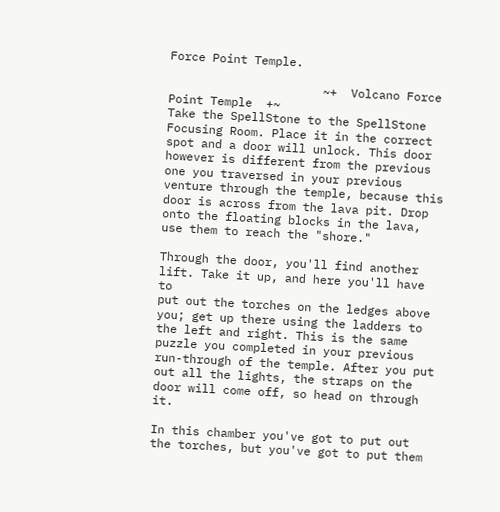Force Point Temple.

                      ~+  Volcano Force Point Temple  +~
Take the SpellStone to the SpellStone Focusing Room. Place it in the correct
spot and a door will unlock. This door however is different from the previous
one you traversed in your previous venture through the temple, because this
door is across from the lava pit. Drop onto the floating blocks in the lava,
use them to reach the "shore."

Through the door, you'll find another lift. Take it up, and here you'll have to
put out the torches on the ledges above you; get up there using the ladders to
the left and right. This is the same puzzle you completed in your previous
run-through of the temple. After you put out all the lights, the straps on the
door will come off, so head on through it.

In this chamber you've got to put out the torches, but you've got to put them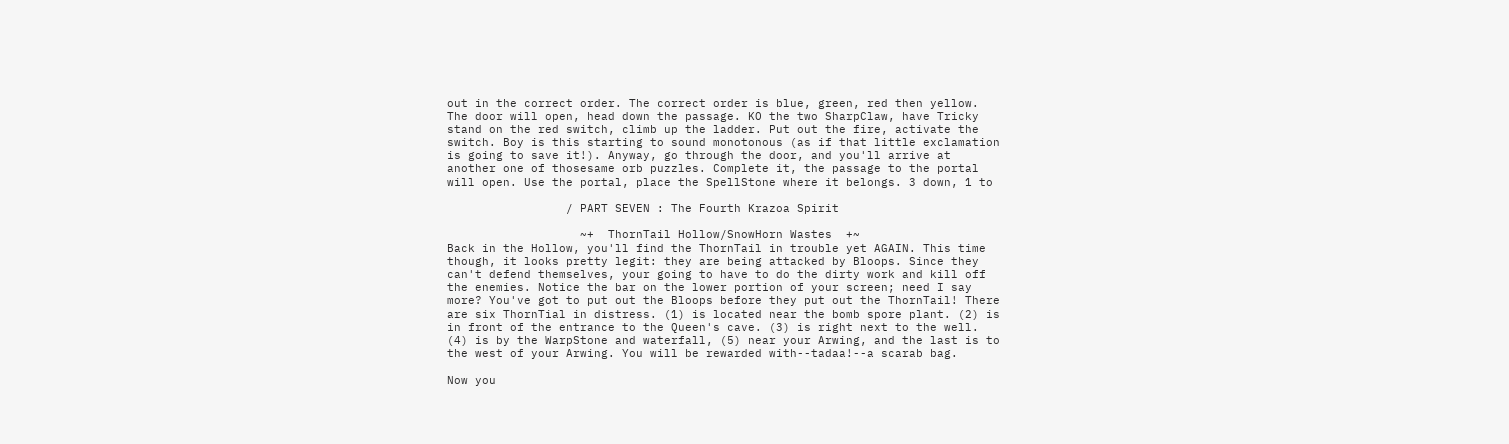out in the correct order. The correct order is blue, green, red then yellow.
The door will open, head down the passage. KO the two SharpClaw, have Tricky
stand on the red switch, climb up the ladder. Put out the fire, activate the
switch. Boy is this starting to sound monotonous (as if that little exclamation
is going to save it!). Anyway, go through the door, and you'll arrive at
another one of thosesame orb puzzles. Complete it, the passage to the portal
will open. Use the portal, place the SpellStone where it belongs. 3 down, 1 to

                 / PART SEVEN : The Fourth Krazoa Spirit

                   ~+  ThornTail Hollow/SnowHorn Wastes  +~
Back in the Hollow, you'll find the ThornTail in trouble yet AGAIN. This time
though, it looks pretty legit: they are being attacked by Bloops. Since they
can't defend themselves, your going to have to do the dirty work and kill off
the enemies. Notice the bar on the lower portion of your screen; need I say
more? You've got to put out the Bloops before they put out the ThornTail! There
are six ThornTial in distress. (1) is located near the bomb spore plant. (2) is
in front of the entrance to the Queen's cave. (3) is right next to the well.
(4) is by the WarpStone and waterfall, (5) near your Arwing, and the last is to
the west of your Arwing. You will be rewarded with--tadaa!--a scarab bag.

Now you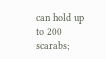can hold up to 200 scarabs;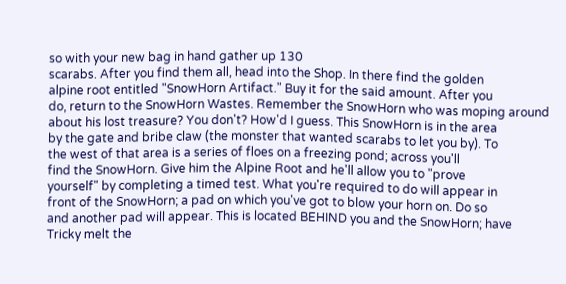so with your new bag in hand gather up 130
scarabs. After you find them all, head into the Shop. In there find the golden
alpine root entitled "SnowHorn Artifact." Buy it for the said amount. After you
do, return to the SnowHorn Wastes. Remember the SnowHorn who was moping around
about his lost treasure? You don't? How'd I guess. This SnowHorn is in the area
by the gate and bribe claw (the monster that wanted scarabs to let you by). To
the west of that area is a series of floes on a freezing pond; across you'll
find the SnowHorn. Give him the Alpine Root and he'll allow you to "prove
yourself" by completing a timed test. What you're required to do will appear in
front of the SnowHorn; a pad on which you've got to blow your horn on. Do so
and another pad will appear. This is located BEHIND you and the SnowHorn; have
Tricky melt the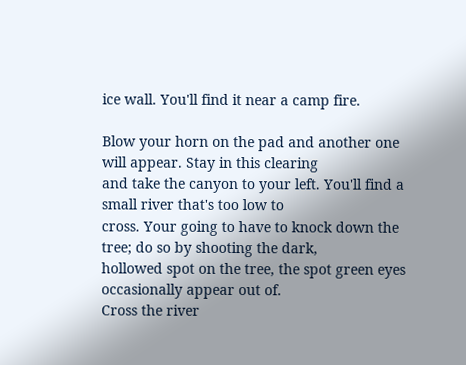ice wall. You'll find it near a camp fire.

Blow your horn on the pad and another one will appear. Stay in this clearing
and take the canyon to your left. You'll find a small river that's too low to
cross. Your going to have to knock down the tree; do so by shooting the dark,
hollowed spot on the tree, the spot green eyes occasionally appear out of.
Cross the river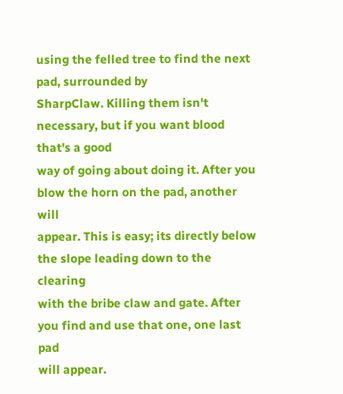using the felled tree to find the next pad, surrounded by
SharpClaw. Killing them isn't necessary, but if you want blood that's a good
way of going about doing it. After you blow the horn on the pad, another will
appear. This is easy; its directly below the slope leading down to the clearing
with the bribe claw and gate. After you find and use that one, one last pad
will appear.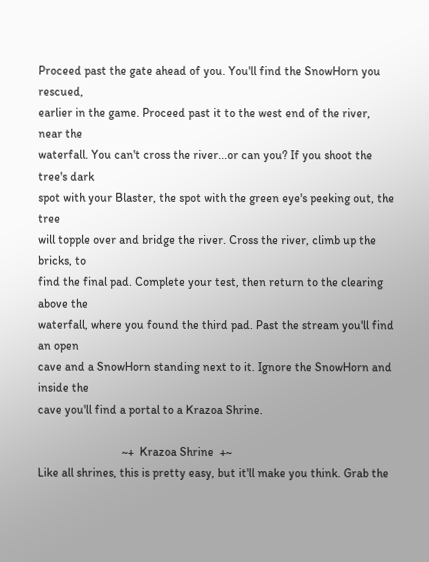Proceed past the gate ahead of you. You'll find the SnowHorn you rescued,
earlier in the game. Proceed past it to the west end of the river, near the
waterfall. You can't cross the river...or can you? If you shoot the tree's dark
spot with your Blaster, the spot with the green eye's peeking out, the tree
will topple over and bridge the river. Cross the river, climb up the bricks, to
find the final pad. Complete your test, then return to the clearing above the
waterfall, where you found the third pad. Past the stream you'll find an open
cave and a SnowHorn standing next to it. Ignore the SnowHorn and inside the
cave you'll find a portal to a Krazoa Shrine.

                            ~+  Krazoa Shrine  +~
Like all shrines, this is pretty easy, but it'll make you think. Grab the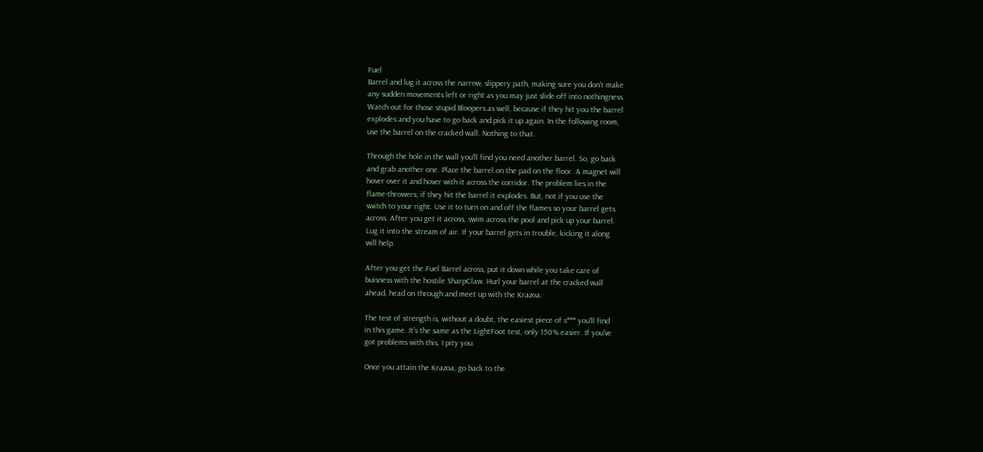Fuel
Barrel and lug it across the narrow, slippery path, making sure you don't make
any sudden movements left or right as you may just slide off into nothingness.
Watch out for those stupid Bloopers as well, because if they hit you the barrel
explodes and you have to go back and pick it up again. In the following room,
use the barrel on the cracked wall. Nothing to that.

Through the hole in the wall you'll find you need another barrel. So, go back
and grab another one. Place the barrel on the pad on the floor. A magnet will
hover over it and hover with it across the corridor. The problem lies in the
flame-throwers; if they hit the barrel it explodes. But, not if you use the
switch to your right. Use it to turn on and off the flames so your barrel gets
across. After you get it across, swim across the pool and pick up your barrel.
Lug it into the stream of air. If your barrel gets in trouble, kicking it along
will help.

After you get the Fuel Barrel across, put it down while you take care of
buisness with the hostile SharpClaw. Hurl your barrel at the cracked wall
ahead, head on through and meet up with the Krazoa.

The test of strength is, without a doubt, the easiest piece of s*** you'll find
in this game. It's the same as the LightFoot test, only 150% easier. If you've
got problems with this, I pity you.

Once you attain the Krazoa, go back to the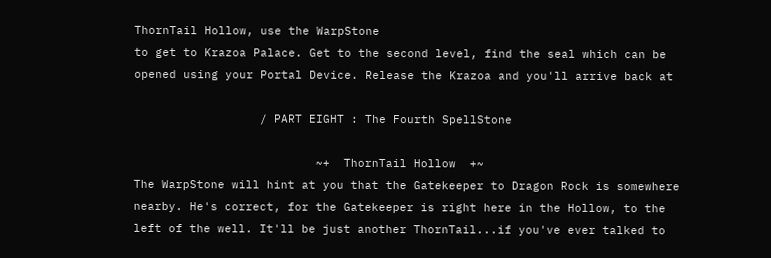ThornTail Hollow, use the WarpStone
to get to Krazoa Palace. Get to the second level, find the seal which can be
opened using your Portal Device. Release the Krazoa and you'll arrive back at

                  / PART EIGHT : The Fourth SpellStone

                          ~+  ThornTail Hollow  +~
The WarpStone will hint at you that the Gatekeeper to Dragon Rock is somewhere
nearby. He's correct, for the Gatekeeper is right here in the Hollow, to the
left of the well. It'll be just another ThornTail...if you've ever talked to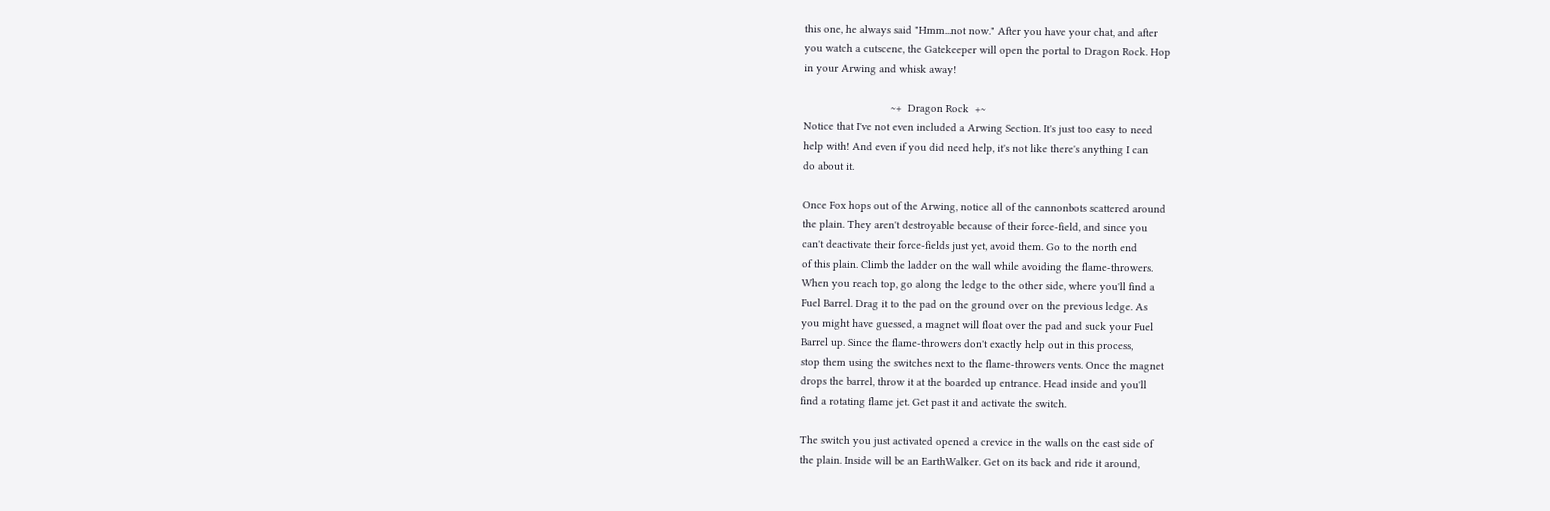this one, he always said "Hmm...not now." After you have your chat, and after
you watch a cutscene, the Gatekeeper will open the portal to Dragon Rock. Hop
in your Arwing and whisk away!

                             ~+  Dragon Rock  +~
Notice that I've not even included a Arwing Section. It's just too easy to need
help with! And even if you did need help, it's not like there's anything I can
do about it.

Once Fox hops out of the Arwing, notice all of the cannonbots scattered around
the plain. They aren't destroyable because of their force-field, and since you
can't deactivate their force-fields just yet, avoid them. Go to the north end
of this plain. Climb the ladder on the wall while avoiding the flame-throwers.
When you reach top, go along the ledge to the other side, where you'll find a
Fuel Barrel. Drag it to the pad on the ground over on the previous ledge. As
you might have guessed, a magnet will float over the pad and suck your Fuel
Barrel up. Since the flame-throwers don't exactly help out in this process,
stop them using the switches next to the flame-throwers vents. Once the magnet
drops the barrel, throw it at the boarded up entrance. Head inside and you'll
find a rotating flame jet. Get past it and activate the switch.

The switch you just activated opened a crevice in the walls on the east side of
the plain. Inside will be an EarthWalker. Get on its back and ride it around,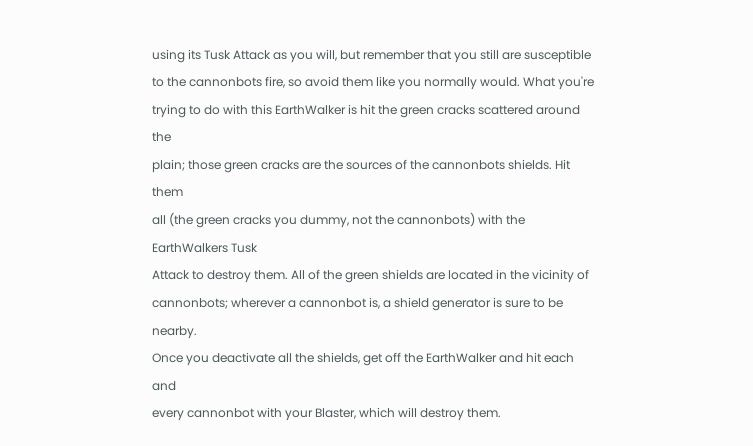using its Tusk Attack as you will, but remember that you still are susceptible
to the cannonbots fire, so avoid them like you normally would. What you're
trying to do with this EarthWalker is hit the green cracks scattered around the
plain; those green cracks are the sources of the cannonbots shields. Hit them
all (the green cracks you dummy, not the cannonbots) with the EarthWalkers Tusk
Attack to destroy them. All of the green shields are located in the vicinity of
cannonbots; wherever a cannonbot is, a shield generator is sure to be nearby.
Once you deactivate all the shields, get off the EarthWalker and hit each and
every cannonbot with your Blaster, which will destroy them.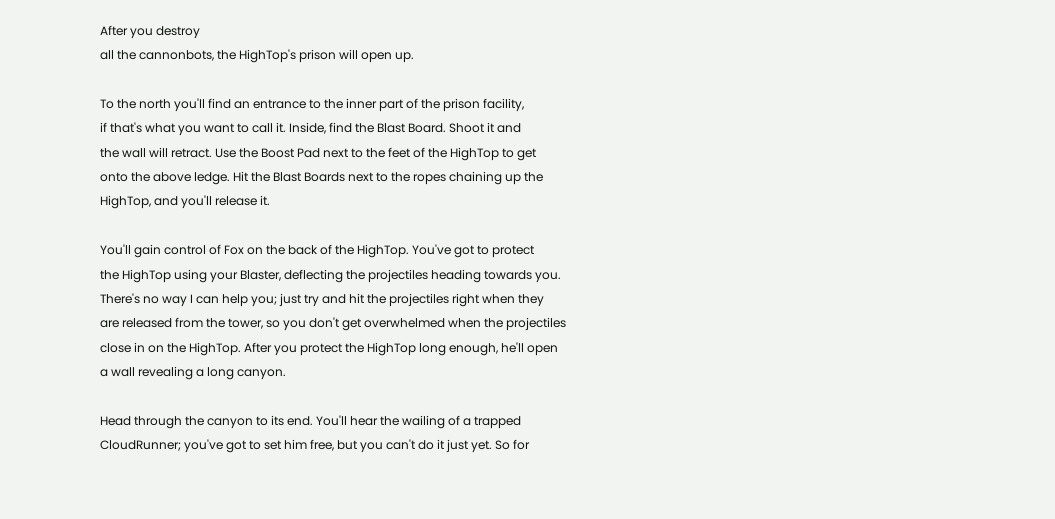After you destroy
all the cannonbots, the HighTop's prison will open up.

To the north you'll find an entrance to the inner part of the prison facility,
if that's what you want to call it. Inside, find the Blast Board. Shoot it and
the wall will retract. Use the Boost Pad next to the feet of the HighTop to get
onto the above ledge. Hit the Blast Boards next to the ropes chaining up the
HighTop, and you'll release it.

You'll gain control of Fox on the back of the HighTop. You've got to protect
the HighTop using your Blaster, deflecting the projectiles heading towards you.
There's no way I can help you; just try and hit the projectiles right when they
are released from the tower, so you don't get overwhelmed when the projectiles
close in on the HighTop. After you protect the HighTop long enough, he'll open
a wall revealing a long canyon.

Head through the canyon to its end. You'll hear the wailing of a trapped
CloudRunner; you've got to set him free, but you can't do it just yet. So for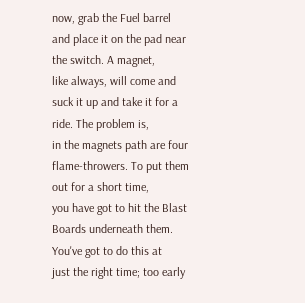now, grab the Fuel barrel and place it on the pad near the switch. A magnet,
like always, will come and suck it up and take it for a ride. The problem is,
in the magnets path are four flame-throwers. To put them out for a short time,
you have got to hit the Blast Boards underneath them. You've got to do this at
just the right time; too early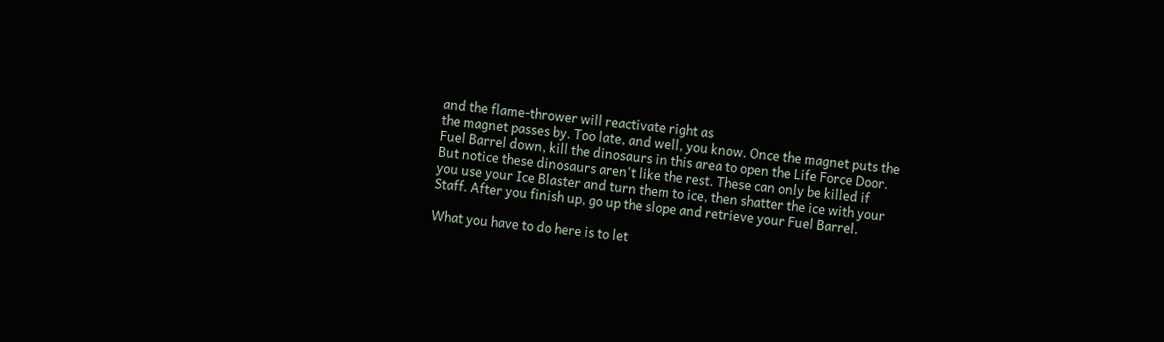and the flame-thrower will reactivate right as
the magnet passes by. Too late, and well, you know. Once the magnet puts the
Fuel Barrel down, kill the dinosaurs in this area to open the Life Force Door.
But notice these dinosaurs aren't like the rest. These can only be killed if
you use your Ice Blaster and turn them to ice, then shatter the ice with your
Staff. After you finish up, go up the slope and retrieve your Fuel Barrel.

What you have to do here is to let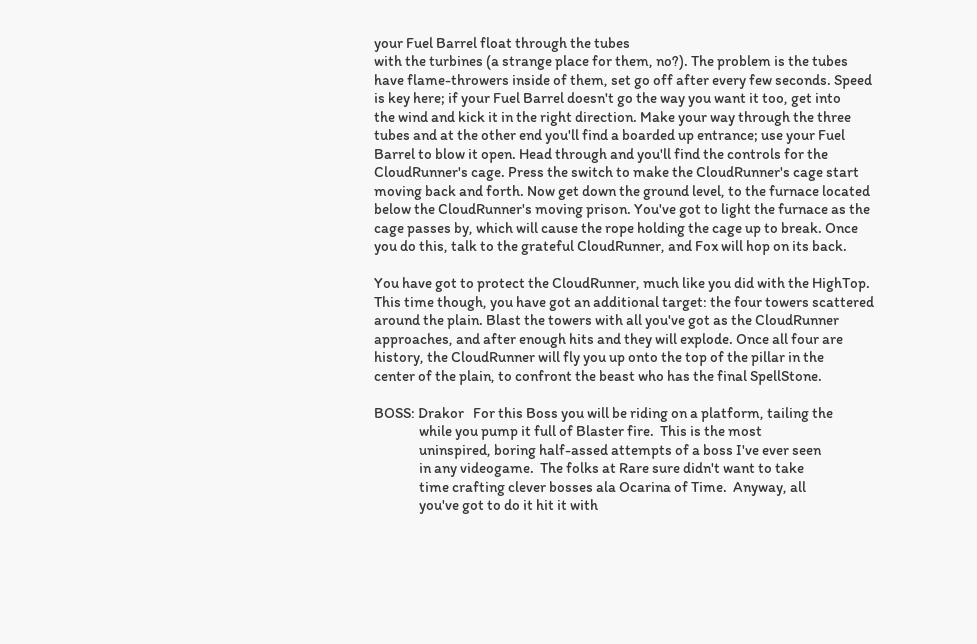your Fuel Barrel float through the tubes
with the turbines (a strange place for them, no?). The problem is the tubes
have flame-throwers inside of them, set go off after every few seconds. Speed
is key here; if your Fuel Barrel doesn't go the way you want it too, get into
the wind and kick it in the right direction. Make your way through the three
tubes and at the other end you'll find a boarded up entrance; use your Fuel
Barrel to blow it open. Head through and you'll find the controls for the
CloudRunner's cage. Press the switch to make the CloudRunner's cage start
moving back and forth. Now get down the ground level, to the furnace located
below the CloudRunner's moving prison. You've got to light the furnace as the
cage passes by, which will cause the rope holding the cage up to break. Once
you do this, talk to the grateful CloudRunner, and Fox will hop on its back.

You have got to protect the CloudRunner, much like you did with the HighTop.
This time though, you have got an additional target: the four towers scattered
around the plain. Blast the towers with all you've got as the CloudRunner
approaches, and after enough hits and they will explode. Once all four are
history, the CloudRunner will fly you up onto the top of the pillar in the
center of the plain, to confront the beast who has the final SpellStone.

BOSS: Drakor   For this Boss you will be riding on a platform, tailing the
               while you pump it full of Blaster fire.  This is the most
               uninspired, boring half-assed attempts of a boss I've ever seen
               in any videogame.  The folks at Rare sure didn't want to take
               time crafting clever bosses ala Ocarina of Time.  Anyway, all
               you've got to do it hit it with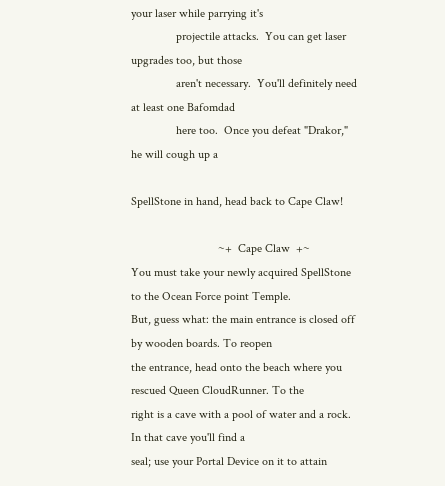your laser while parrying it's
               projectile attacks.  You can get laser upgrades too, but those
               aren't necessary.  You'll definitely need at least one Bafomdad
               here too.  Once you defeat "Drakor," he will cough up a

SpellStone in hand, head back to Cape Claw!

                             ~+  Cape Claw  +~
You must take your newly acquired SpellStone to the Ocean Force point Temple.
But, guess what: the main entrance is closed off by wooden boards. To reopen
the entrance, head onto the beach where you rescued Queen CloudRunner. To the
right is a cave with a pool of water and a rock. In that cave you'll find a
seal; use your Portal Device on it to attain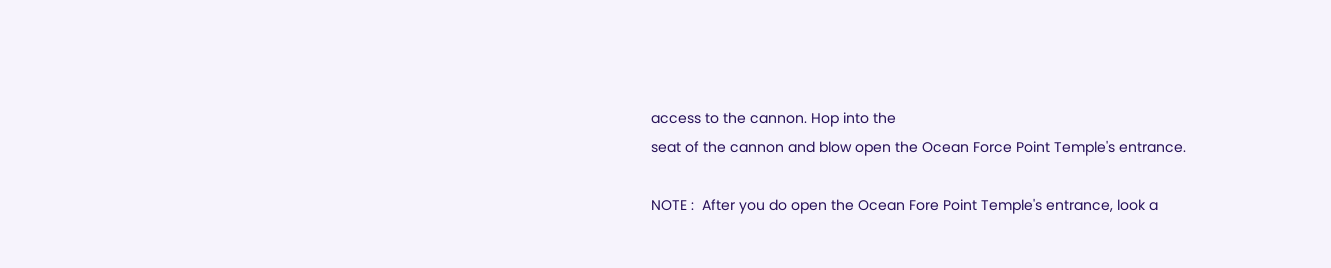access to the cannon. Hop into the
seat of the cannon and blow open the Ocean Force Point Temple's entrance.

NOTE :  After you do open the Ocean Fore Point Temple's entrance, look a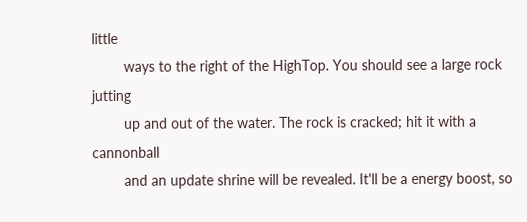little
        ways to the right of the HighTop. You should see a large rock jutting
        up and out of the water. The rock is cracked; hit it with a cannonball
        and an update shrine will be revealed. It'll be a energy boost, so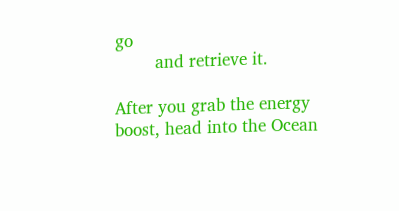go
        and retrieve it.

After you grab the energy boost, head into the Ocean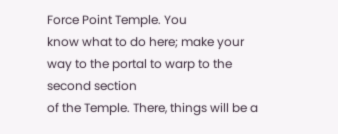Force Point Temple. You
know what to do here; make your way to the portal to warp to the second section
of the Temple. There, things will be a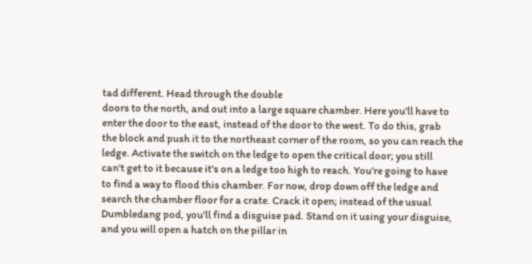tad different. Head through the double
doors to the north, and out into a large square chamber. Here you'll have to
enter the door to the east, instead of the door to the west. To do this, grab
the block and push it to the northeast corner of the room, so you can reach the
ledge. Activate the switch on the ledge to open the critical door; you still
can't get to it because it's on a ledge too high to reach. You're going to have
to find a way to flood this chamber. For now, drop down off the ledge and
search the chamber floor for a crate. Crack it open; instead of the usual
Dumbledang pod, you'll find a disguise pad. Stand on it using your disguise,
and you will open a hatch on the pillar in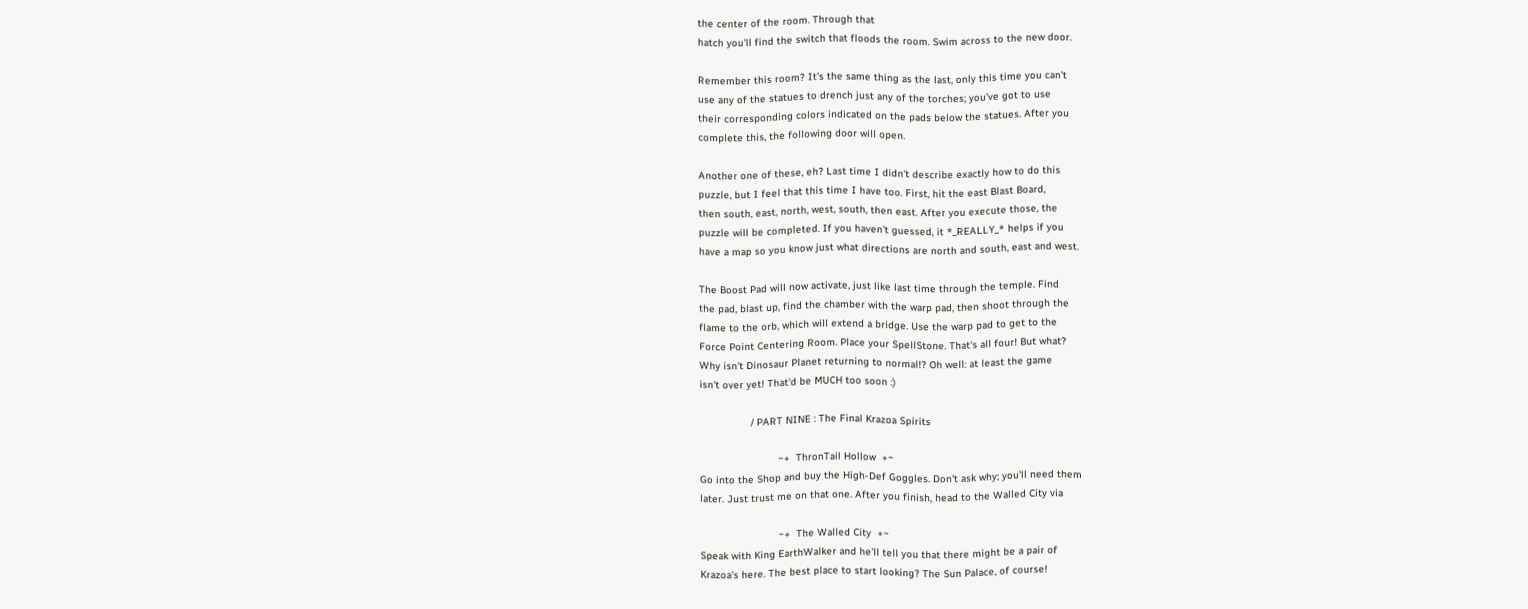the center of the room. Through that
hatch you'll find the switch that floods the room. Swim across to the new door.

Remember this room? It's the same thing as the last, only this time you can't
use any of the statues to drench just any of the torches; you've got to use
their corresponding colors indicated on the pads below the statues. After you
complete this, the following door will open.

Another one of these, eh? Last time I didn't describe exactly how to do this
puzzle, but I feel that this time I have too. First, hit the east Blast Board,
then south, east, north, west, south, then east. After you execute those, the
puzzle will be completed. If you haven't guessed, it *_REALLY_* helps if you
have a map so you know just what directions are north and south, east and west.

The Boost Pad will now activate, just like last time through the temple. Find
the pad, blast up, find the chamber with the warp pad, then shoot through the
flame to the orb, which will extend a bridge. Use the warp pad to get to the
Force Point Centering Room. Place your SpellStone. That's all four! But what?
Why isn't Dinosaur Planet returning to normal!? Oh well: at least the game
isn't over yet! That'd be MUCH too soon :)

                 / PART NINE : The Final Krazoa Spirits

                          ~+  ThronTail Hollow  +~
Go into the Shop and buy the High-Def Goggles. Don't ask why; you'll need them
later. Just trust me on that one. After you finish, head to the Walled City via

                          ~+  The Walled City  +~
Speak with King EarthWalker and he'll tell you that there might be a pair of
Krazoa's here. The best place to start looking? The Sun Palace, of course!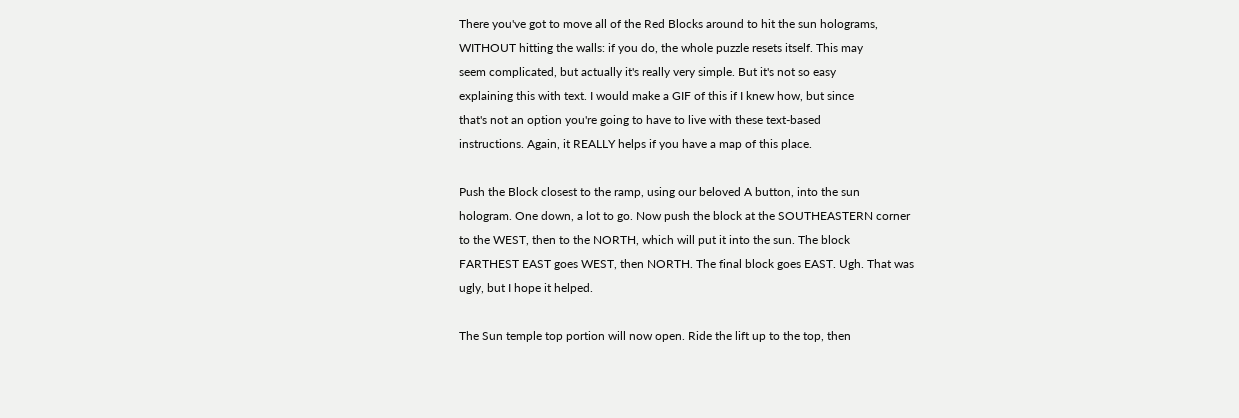There you've got to move all of the Red Blocks around to hit the sun holograms,
WITHOUT hitting the walls: if you do, the whole puzzle resets itself. This may
seem complicated, but actually it's really very simple. But it's not so easy
explaining this with text. I would make a GIF of this if I knew how, but since
that's not an option you're going to have to live with these text-based
instructions. Again, it REALLY helps if you have a map of this place.

Push the Block closest to the ramp, using our beloved A button, into the sun
hologram. One down, a lot to go. Now push the block at the SOUTHEASTERN corner
to the WEST, then to the NORTH, which will put it into the sun. The block
FARTHEST EAST goes WEST, then NORTH. The final block goes EAST. Ugh. That was
ugly, but I hope it helped.

The Sun temple top portion will now open. Ride the lift up to the top, then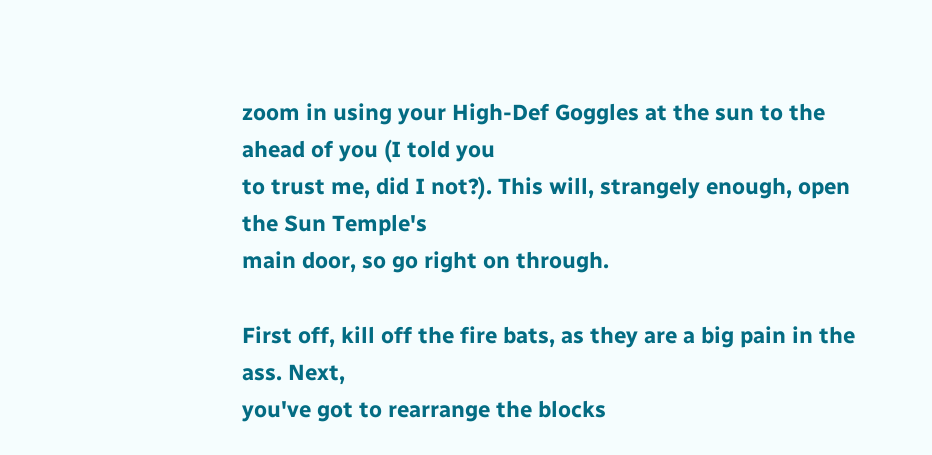zoom in using your High-Def Goggles at the sun to the ahead of you (I told you
to trust me, did I not?). This will, strangely enough, open the Sun Temple's
main door, so go right on through.

First off, kill off the fire bats, as they are a big pain in the ass. Next,
you've got to rearrange the blocks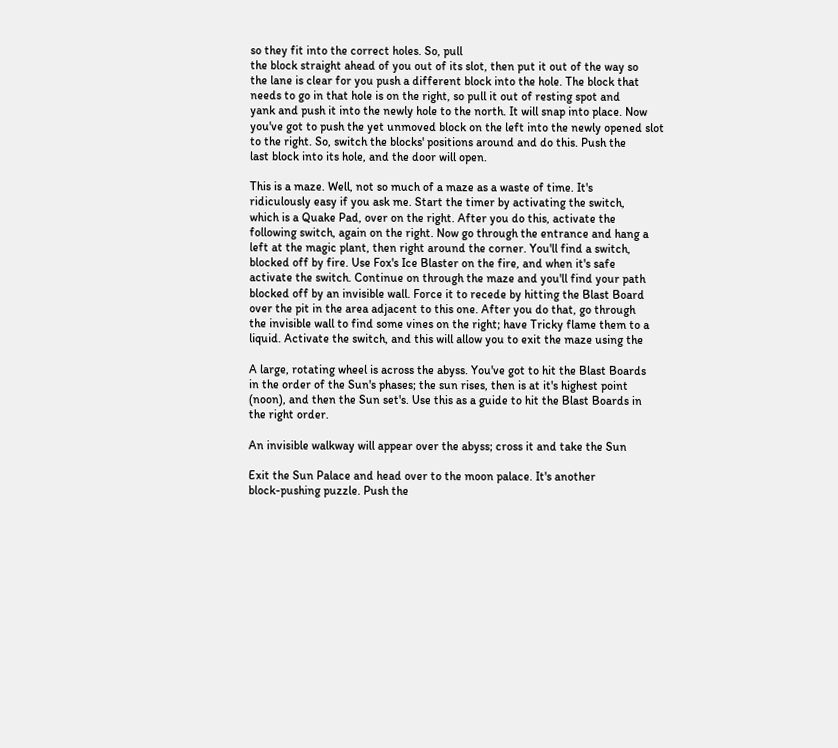so they fit into the correct holes. So, pull
the block straight ahead of you out of its slot, then put it out of the way so
the lane is clear for you push a different block into the hole. The block that
needs to go in that hole is on the right, so pull it out of resting spot and
yank and push it into the newly hole to the north. It will snap into place. Now
you've got to push the yet unmoved block on the left into the newly opened slot
to the right. So, switch the blocks' positions around and do this. Push the
last block into its hole, and the door will open.

This is a maze. Well, not so much of a maze as a waste of time. It's
ridiculously easy if you ask me. Start the timer by activating the switch,
which is a Quake Pad, over on the right. After you do this, activate the
following switch, again on the right. Now go through the entrance and hang a
left at the magic plant, then right around the corner. You'll find a switch,
blocked off by fire. Use Fox's Ice Blaster on the fire, and when it's safe
activate the switch. Continue on through the maze and you'll find your path
blocked off by an invisible wall. Force it to recede by hitting the Blast Board
over the pit in the area adjacent to this one. After you do that, go through
the invisible wall to find some vines on the right; have Tricky flame them to a
liquid. Activate the switch, and this will allow you to exit the maze using the

A large, rotating wheel is across the abyss. You've got to hit the Blast Boards
in the order of the Sun's phases; the sun rises, then is at it's highest point
(noon), and then the Sun set's. Use this as a guide to hit the Blast Boards in
the right order.

An invisible walkway will appear over the abyss; cross it and take the Sun

Exit the Sun Palace and head over to the moon palace. It's another
block-pushing puzzle. Push the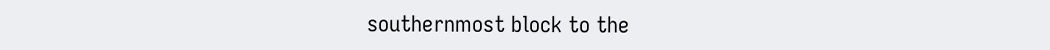southernmost block to the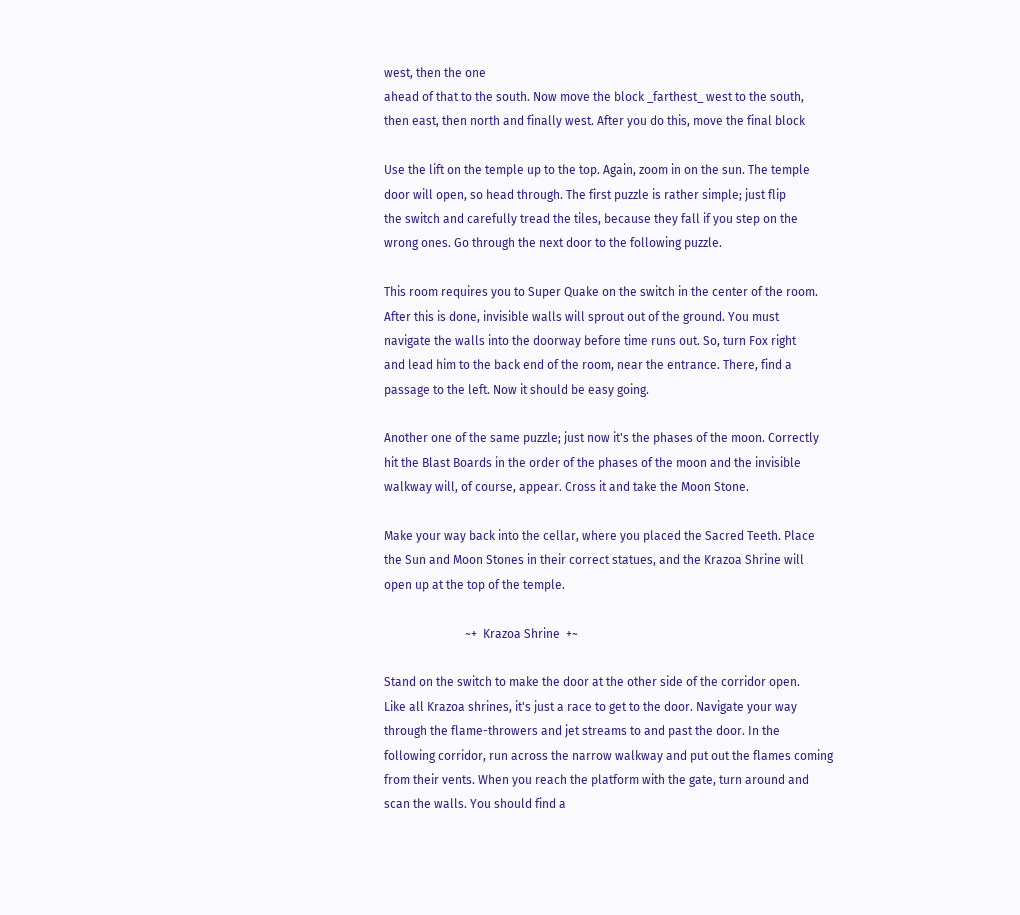west, then the one
ahead of that to the south. Now move the block _farthest_ west to the south,
then east, then north and finally west. After you do this, move the final block

Use the lift on the temple up to the top. Again, zoom in on the sun. The temple
door will open, so head through. The first puzzle is rather simple; just flip
the switch and carefully tread the tiles, because they fall if you step on the
wrong ones. Go through the next door to the following puzzle.

This room requires you to Super Quake on the switch in the center of the room.
After this is done, invisible walls will sprout out of the ground. You must
navigate the walls into the doorway before time runs out. So, turn Fox right
and lead him to the back end of the room, near the entrance. There, find a
passage to the left. Now it should be easy going.

Another one of the same puzzle; just now it's the phases of the moon. Correctly
hit the Blast Boards in the order of the phases of the moon and the invisible
walkway will, of course, appear. Cross it and take the Moon Stone.

Make your way back into the cellar, where you placed the Sacred Teeth. Place
the Sun and Moon Stones in their correct statues, and the Krazoa Shrine will
open up at the top of the temple.

                           ~+  Krazoa Shrine  +~

Stand on the switch to make the door at the other side of the corridor open.
Like all Krazoa shrines, it's just a race to get to the door. Navigate your way
through the flame-throwers and jet streams to and past the door. In the
following corridor, run across the narrow walkway and put out the flames coming
from their vents. When you reach the platform with the gate, turn around and
scan the walls. You should find a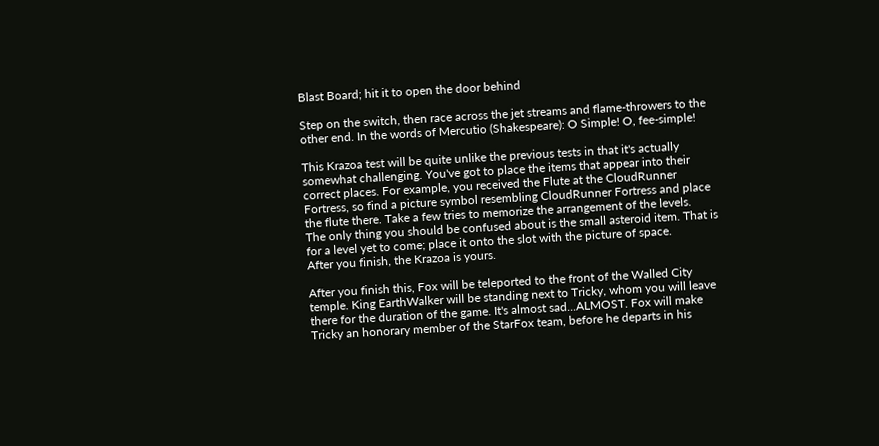Blast Board; hit it to open the door behind

Step on the switch, then race across the jet streams and flame-throwers to the
other end. In the words of Mercutio (Shakespeare): O Simple! O, fee-simple!

This Krazoa test will be quite unlike the previous tests in that it's actually
somewhat challenging. You've got to place the items that appear into their
correct places. For example, you received the Flute at the CloudRunner
Fortress, so find a picture symbol resembling CloudRunner Fortress and place
the flute there. Take a few tries to memorize the arrangement of the levels.
The only thing you should be confused about is the small asteroid item. That is
for a level yet to come; place it onto the slot with the picture of space.
After you finish, the Krazoa is yours.

After you finish this, Fox will be teleported to the front of the Walled City
temple. King EarthWalker will be standing next to Tricky, whom you will leave
there for the duration of the game. It's almost sad...ALMOST. Fox will make
Tricky an honorary member of the StarFox team, before he departs in his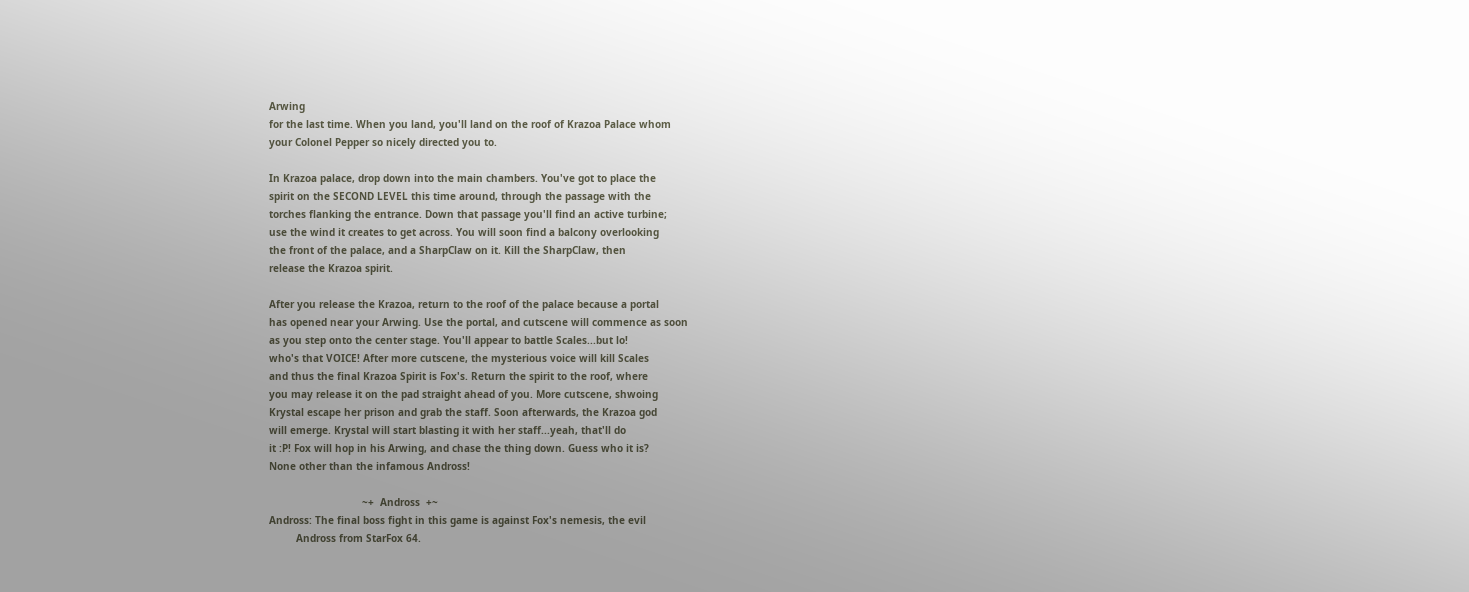Arwing
for the last time. When you land, you'll land on the roof of Krazoa Palace whom
your Colonel Pepper so nicely directed you to.

In Krazoa palace, drop down into the main chambers. You've got to place the
spirit on the SECOND LEVEL this time around, through the passage with the
torches flanking the entrance. Down that passage you'll find an active turbine;
use the wind it creates to get across. You will soon find a balcony overlooking
the front of the palace, and a SharpClaw on it. Kill the SharpClaw, then
release the Krazoa spirit.

After you release the Krazoa, return to the roof of the palace because a portal
has opened near your Arwing. Use the portal, and cutscene will commence as soon
as you step onto the center stage. You'll appear to battle Scales...but lo!
who's that VOICE! After more cutscene, the mysterious voice will kill Scales
and thus the final Krazoa Spirit is Fox's. Return the spirit to the roof, where
you may release it on the pad straight ahead of you. More cutscene, shwoing
Krystal escape her prison and grab the staff. Soon afterwards, the Krazoa god
will emerge. Krystal will start blasting it with her staff...yeah, that'll do
it :P! Fox will hop in his Arwing, and chase the thing down. Guess who it is?
None other than the infamous Andross!

                               ~+  Andross  +~
Andross: The final boss fight in this game is against Fox's nemesis, the evil
         Andross from StarFox 64.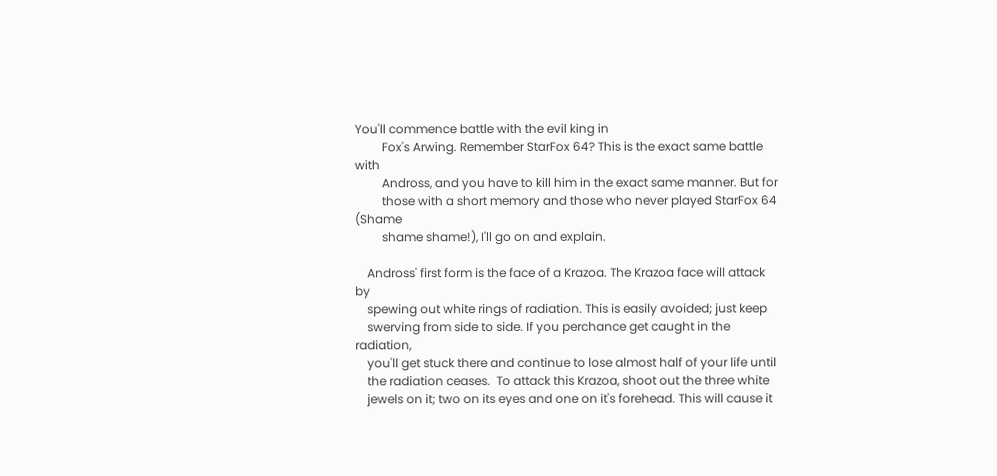You'll commence battle with the evil king in
         Fox's Arwing. Remember StarFox 64? This is the exact same battle with
         Andross, and you have to kill him in the exact same manner. But for
         those with a short memory and those who never played StarFox 64 (Shame
         shame shame!), I'll go on and explain.

    Andross' first form is the face of a Krazoa. The Krazoa face will attack by
    spewing out white rings of radiation. This is easily avoided; just keep
    swerving from side to side. If you perchance get caught in the radiation,
    you'll get stuck there and continue to lose almost half of your life until
    the radiation ceases.  To attack this Krazoa, shoot out the three white
    jewels on it; two on its eyes and one on it's forehead. This will cause it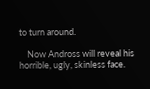to turn around.

    Now Andross will reveal his horrible, ugly, skinless face.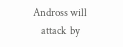Andross will
    attack  by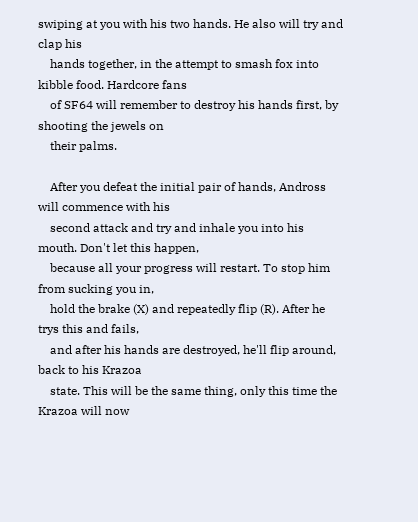swiping at you with his two hands. He also will try and clap his
    hands together, in the attempt to smash fox into kibble food. Hardcore fans
    of SF64 will remember to destroy his hands first, by shooting the jewels on
    their palms.

    After you defeat the initial pair of hands, Andross will commence with his
    second attack and try and inhale you into his mouth. Don't let this happen,
    because all your progress will restart. To stop him from sucking you in,
    hold the brake (X) and repeatedly flip (R). After he trys this and fails,
    and after his hands are destroyed, he'll flip around, back to his Krazoa
    state. This will be the same thing, only this time the Krazoa will now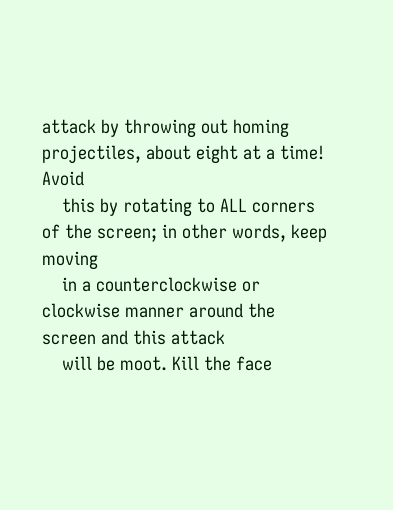attack by throwing out homing projectiles, about eight at a time! Avoid
    this by rotating to ALL corners of the screen; in other words, keep moving
    in a counterclockwise or clockwise manner around the screen and this attack
    will be moot. Kill the face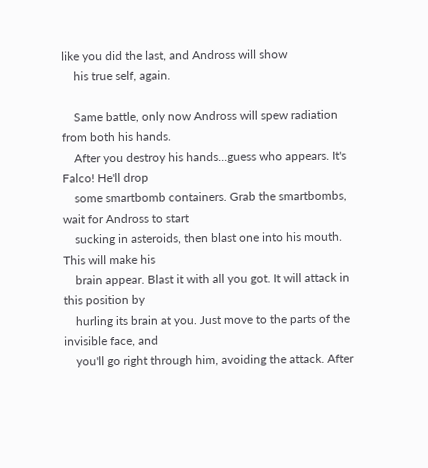like you did the last, and Andross will show
    his true self, again.

    Same battle, only now Andross will spew radiation from both his hands.
    After you destroy his hands...guess who appears. It's Falco! He'll drop
    some smartbomb containers. Grab the smartbombs, wait for Andross to start
    sucking in asteroids, then blast one into his mouth. This will make his
    brain appear. Blast it with all you got. It will attack in this position by
    hurling its brain at you. Just move to the parts of the invisible face, and
    you'll go right through him, avoiding the attack. After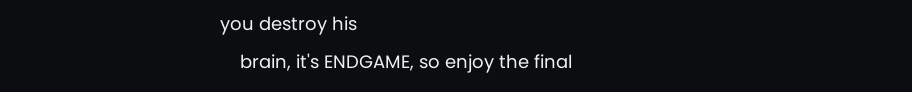you destroy his
    brain, it's ENDGAME, so enjoy the final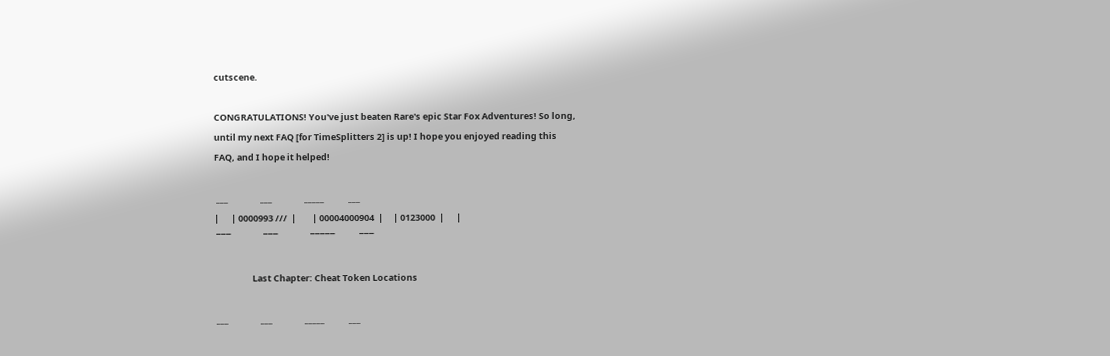cutscene.

CONGRATULATIONS! You've just beaten Rare's epic Star Fox Adventures! So long,
until my next FAQ [for TimeSplitters 2] is up! I hope you enjoyed reading this
FAQ, and I hope it helped!

 ___                ___                _____            ___
|      | 0000993 ///  |        | 00004000904  |     | 0123000  |      |
 ¯¯¯                ¯¯¯                ¯¯¯¯¯            ¯¯¯

                   Last Chapter: Cheat Token Locations

 ___                ___                _____            ___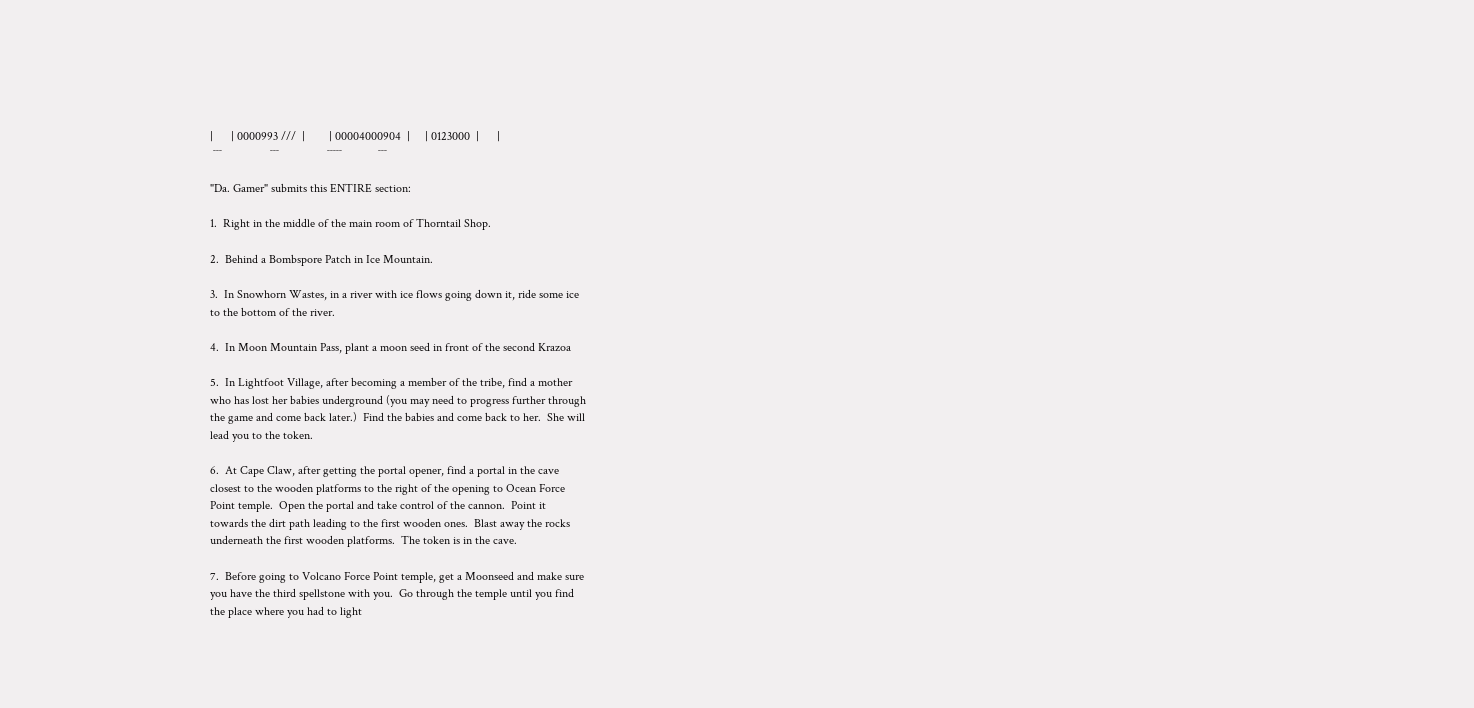|      | 0000993 ///  |        | 00004000904  |     | 0123000  |      |
 ¯¯¯                ¯¯¯                ¯¯¯¯¯            ¯¯¯

"Da. Gamer" submits this ENTIRE section:

1.  Right in the middle of the main room of Thorntail Shop.

2.  Behind a Bombspore Patch in Ice Mountain.

3.  In Snowhorn Wastes, in a river with ice flows going down it, ride some ice
to the bottom of the river.

4.  In Moon Mountain Pass, plant a moon seed in front of the second Krazoa

5.  In Lightfoot Village, after becoming a member of the tribe, find a mother
who has lost her babies underground (you may need to progress further through
the game and come back later.)  Find the babies and come back to her.  She will
lead you to the token.

6.  At Cape Claw, after getting the portal opener, find a portal in the cave
closest to the wooden platforms to the right of the opening to Ocean Force
Point temple.  Open the portal and take control of the cannon.  Point it
towards the dirt path leading to the first wooden ones.  Blast away the rocks
underneath the first wooden platforms.  The token is in the cave.

7.  Before going to Volcano Force Point temple, get a Moonseed and make sure
you have the third spellstone with you.  Go through the temple until you find
the place where you had to light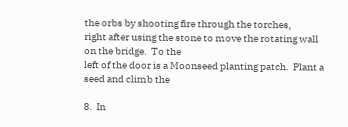the orbs by shooting fire through the torches,
right after using the stone to move the rotating wall on the bridge.  To the
left of the door is a Moonseed planting patch.  Plant a seed and climb the

8.  In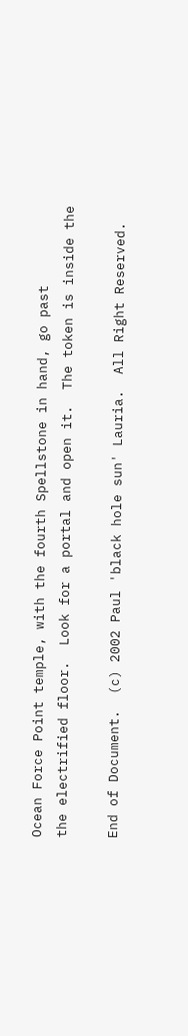Ocean Force Point temple, with the fourth Spellstone in hand, go past
the electrified floor.  Look for a portal and open it.  The token is inside the

End of Document.  (c) 2002 Paul 'black hole sun' Lauria.  All Right Reserved.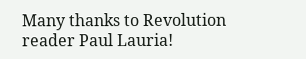Many thanks to Revolution reader Paul Lauria!